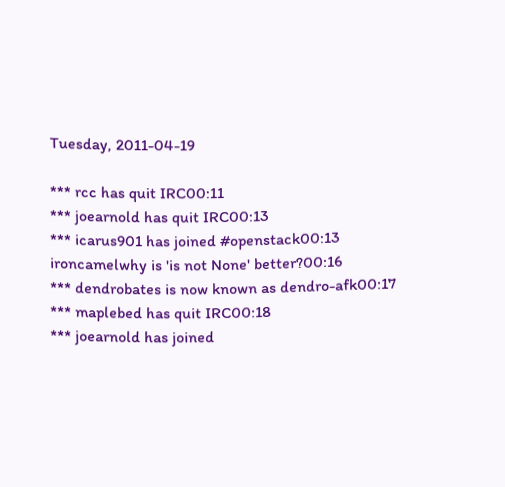Tuesday, 2011-04-19

*** rcc has quit IRC00:11
*** joearnold has quit IRC00:13
*** icarus901 has joined #openstack00:13
ironcamelwhy is 'is not None' better?00:16
*** dendrobates is now known as dendro-afk00:17
*** maplebed has quit IRC00:18
*** joearnold has joined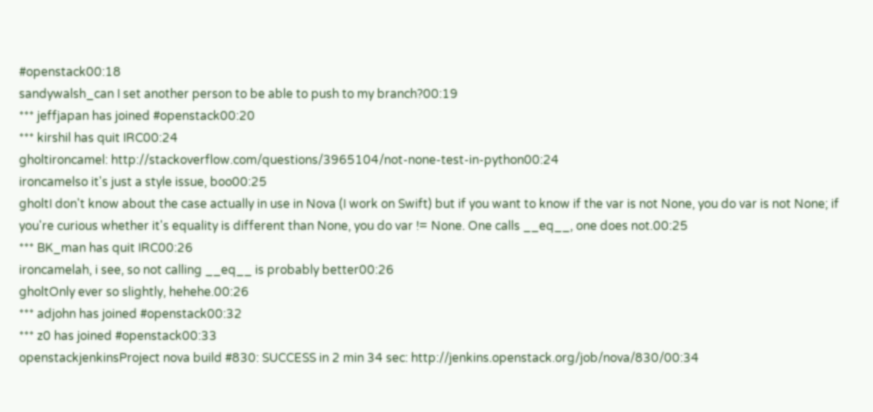#openstack00:18
sandywalsh_can I set another person to be able to push to my branch?00:19
*** jeffjapan has joined #openstack00:20
*** kirshil has quit IRC00:24
gholtironcamel: http://stackoverflow.com/questions/3965104/not-none-test-in-python00:24
ironcamelso it's just a style issue, boo00:25
gholtI don't know about the case actually in use in Nova (I work on Swift) but if you want to know if the var is not None, you do var is not None; if you're curious whether it's equality is different than None, you do var != None. One calls __eq__, one does not.00:25
*** BK_man has quit IRC00:26
ironcamelah, i see, so not calling __eq__ is probably better00:26
gholtOnly ever so slightly, hehehe.00:26
*** adjohn has joined #openstack00:32
*** z0 has joined #openstack00:33
openstackjenkinsProject nova build #830: SUCCESS in 2 min 34 sec: http://jenkins.openstack.org/job/nova/830/00:34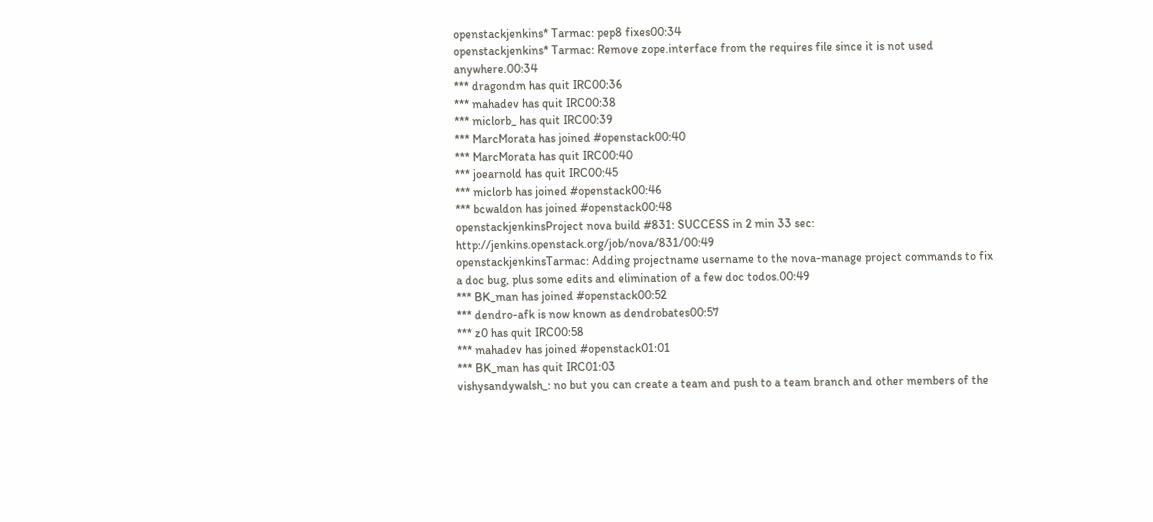openstackjenkins* Tarmac: pep8 fixes00:34
openstackjenkins* Tarmac: Remove zope.interface from the requires file since it is not used anywhere.00:34
*** dragondm has quit IRC00:36
*** mahadev has quit IRC00:38
*** miclorb_ has quit IRC00:39
*** MarcMorata has joined #openstack00:40
*** MarcMorata has quit IRC00:40
*** joearnold has quit IRC00:45
*** miclorb has joined #openstack00:46
*** bcwaldon has joined #openstack00:48
openstackjenkinsProject nova build #831: SUCCESS in 2 min 33 sec: http://jenkins.openstack.org/job/nova/831/00:49
openstackjenkinsTarmac: Adding projectname username to the nova-manage project commands to fix a doc bug, plus some edits and elimination of a few doc todos.00:49
*** BK_man has joined #openstack00:52
*** dendro-afk is now known as dendrobates00:57
*** z0 has quit IRC00:58
*** mahadev has joined #openstack01:01
*** BK_man has quit IRC01:03
vishysandywalsh_: no but you can create a team and push to a team branch and other members of the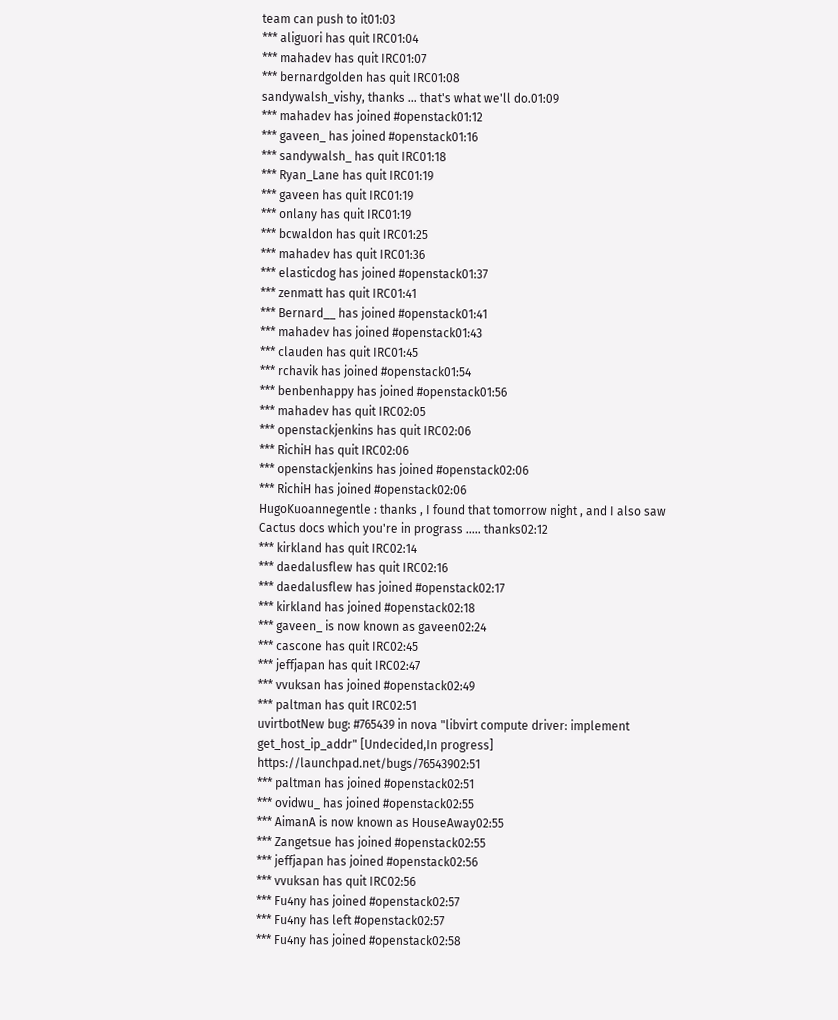team can push to it01:03
*** aliguori has quit IRC01:04
*** mahadev has quit IRC01:07
*** bernardgolden has quit IRC01:08
sandywalsh_vishy, thanks ... that's what we'll do.01:09
*** mahadev has joined #openstack01:12
*** gaveen_ has joined #openstack01:16
*** sandywalsh_ has quit IRC01:18
*** Ryan_Lane has quit IRC01:19
*** gaveen has quit IRC01:19
*** onlany has quit IRC01:19
*** bcwaldon has quit IRC01:25
*** mahadev has quit IRC01:36
*** elasticdog has joined #openstack01:37
*** zenmatt has quit IRC01:41
*** Bernard__ has joined #openstack01:41
*** mahadev has joined #openstack01:43
*** clauden has quit IRC01:45
*** rchavik has joined #openstack01:54
*** benbenhappy has joined #openstack01:56
*** mahadev has quit IRC02:05
*** openstackjenkins has quit IRC02:06
*** RichiH has quit IRC02:06
*** openstackjenkins has joined #openstack02:06
*** RichiH has joined #openstack02:06
HugoKuoannegentle : thanks , I found that tomorrow night , and I also saw Cactus docs which you're in prograss ..... thanks02:12
*** kirkland has quit IRC02:14
*** daedalusflew has quit IRC02:16
*** daedalusflew has joined #openstack02:17
*** kirkland has joined #openstack02:18
*** gaveen_ is now known as gaveen02:24
*** cascone has quit IRC02:45
*** jeffjapan has quit IRC02:47
*** vvuksan has joined #openstack02:49
*** paltman has quit IRC02:51
uvirtbotNew bug: #765439 in nova "libvirt compute driver: implement get_host_ip_addr" [Undecided,In progress] https://launchpad.net/bugs/76543902:51
*** paltman has joined #openstack02:51
*** ovidwu_ has joined #openstack02:55
*** AimanA is now known as HouseAway02:55
*** Zangetsue has joined #openstack02:55
*** jeffjapan has joined #openstack02:56
*** vvuksan has quit IRC02:56
*** Fu4ny has joined #openstack02:57
*** Fu4ny has left #openstack02:57
*** Fu4ny has joined #openstack02:58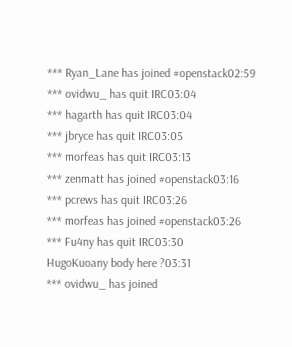*** Ryan_Lane has joined #openstack02:59
*** ovidwu_ has quit IRC03:04
*** hagarth has quit IRC03:04
*** jbryce has quit IRC03:05
*** morfeas has quit IRC03:13
*** zenmatt has joined #openstack03:16
*** pcrews has quit IRC03:26
*** morfeas has joined #openstack03:26
*** Fu4ny has quit IRC03:30
HugoKuoany body here ?03:31
*** ovidwu_ has joined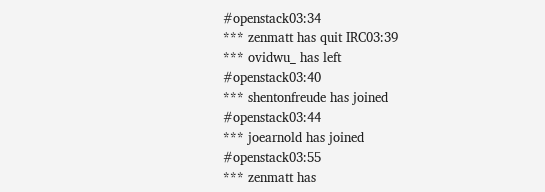#openstack03:34
*** zenmatt has quit IRC03:39
*** ovidwu_ has left #openstack03:40
*** shentonfreude has joined #openstack03:44
*** joearnold has joined #openstack03:55
*** zenmatt has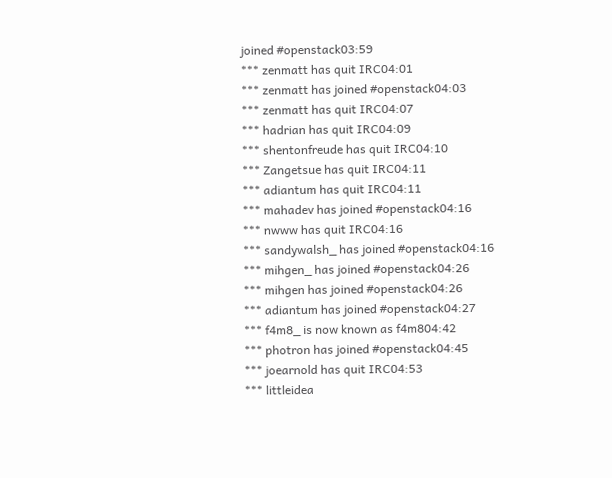joined #openstack03:59
*** zenmatt has quit IRC04:01
*** zenmatt has joined #openstack04:03
*** zenmatt has quit IRC04:07
*** hadrian has quit IRC04:09
*** shentonfreude has quit IRC04:10
*** Zangetsue has quit IRC04:11
*** adiantum has quit IRC04:11
*** mahadev has joined #openstack04:16
*** nwww has quit IRC04:16
*** sandywalsh_ has joined #openstack04:16
*** mihgen_ has joined #openstack04:26
*** mihgen has joined #openstack04:26
*** adiantum has joined #openstack04:27
*** f4m8_ is now known as f4m804:42
*** photron has joined #openstack04:45
*** joearnold has quit IRC04:53
*** littleidea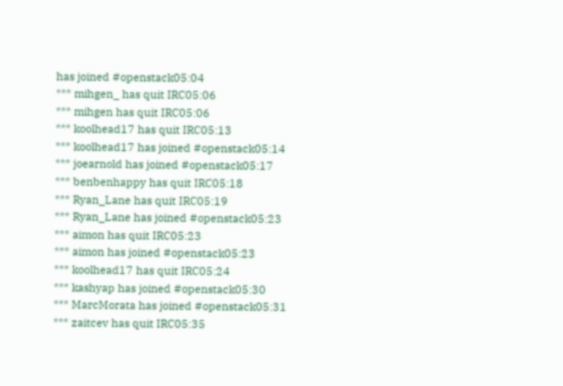has joined #openstack05:04
*** mihgen_ has quit IRC05:06
*** mihgen has quit IRC05:06
*** koolhead17 has quit IRC05:13
*** koolhead17 has joined #openstack05:14
*** joearnold has joined #openstack05:17
*** benbenhappy has quit IRC05:18
*** Ryan_Lane has quit IRC05:19
*** Ryan_Lane has joined #openstack05:23
*** aimon has quit IRC05:23
*** aimon has joined #openstack05:23
*** koolhead17 has quit IRC05:24
*** kashyap has joined #openstack05:30
*** MarcMorata has joined #openstack05:31
*** zaitcev has quit IRC05:35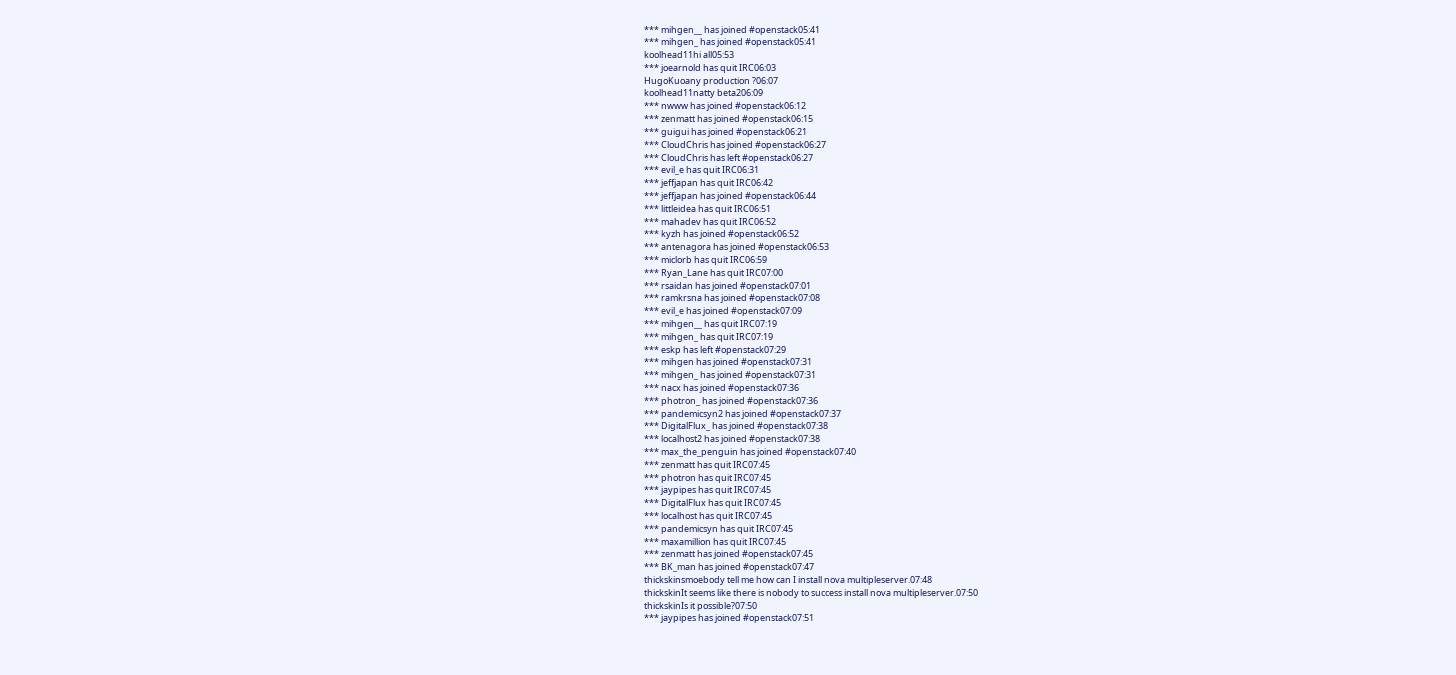*** mihgen__ has joined #openstack05:41
*** mihgen_ has joined #openstack05:41
koolhead11hi all05:53
*** joearnold has quit IRC06:03
HugoKuoany production ?06:07
koolhead11natty beta206:09
*** nwww has joined #openstack06:12
*** zenmatt has joined #openstack06:15
*** guigui has joined #openstack06:21
*** CloudChris has joined #openstack06:27
*** CloudChris has left #openstack06:27
*** evil_e has quit IRC06:31
*** jeffjapan has quit IRC06:42
*** jeffjapan has joined #openstack06:44
*** littleidea has quit IRC06:51
*** mahadev has quit IRC06:52
*** kyzh has joined #openstack06:52
*** antenagora has joined #openstack06:53
*** miclorb has quit IRC06:59
*** Ryan_Lane has quit IRC07:00
*** rsaidan has joined #openstack07:01
*** ramkrsna has joined #openstack07:08
*** evil_e has joined #openstack07:09
*** mihgen__ has quit IRC07:19
*** mihgen_ has quit IRC07:19
*** eskp has left #openstack07:29
*** mihgen has joined #openstack07:31
*** mihgen_ has joined #openstack07:31
*** nacx has joined #openstack07:36
*** photron_ has joined #openstack07:36
*** pandemicsyn2 has joined #openstack07:37
*** DigitalFlux_ has joined #openstack07:38
*** localhost2 has joined #openstack07:38
*** max_the_penguin has joined #openstack07:40
*** zenmatt has quit IRC07:45
*** photron has quit IRC07:45
*** jaypipes has quit IRC07:45
*** DigitalFlux has quit IRC07:45
*** localhost has quit IRC07:45
*** pandemicsyn has quit IRC07:45
*** maxamillion has quit IRC07:45
*** zenmatt has joined #openstack07:45
*** BK_man has joined #openstack07:47
thickskinsmoebody tell me how can I install nova multipleserver.07:48
thickskinIt seems like there is nobody to success install nova multipleserver.07:50
thickskinIs it possible?07:50
*** jaypipes has joined #openstack07:51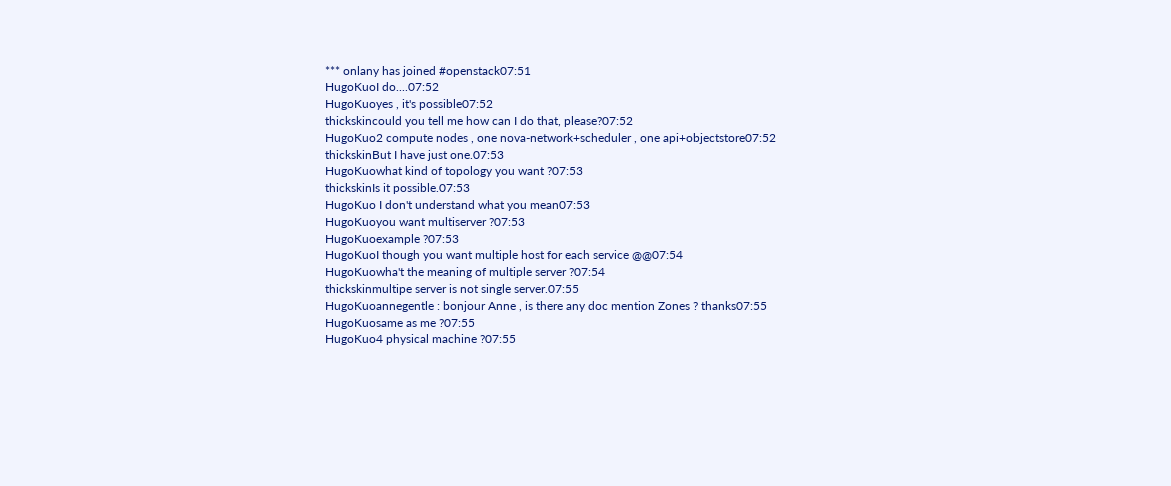*** onlany has joined #openstack07:51
HugoKuoI do....07:52
HugoKuoyes , it's possible07:52
thickskincould you tell me how can I do that, please?07:52
HugoKuo2 compute nodes , one nova-network+scheduler , one api+objectstore07:52
thickskinBut I have just one.07:53
HugoKuowhat kind of topology you want ?07:53
thickskinIs it possible.07:53
HugoKuo I don't understand what you mean07:53
HugoKuoyou want multiserver ?07:53
HugoKuoexample ?07:53
HugoKuoI though you want multiple host for each service @@07:54
HugoKuowha't the meaning of multiple server ?07:54
thickskinmultipe server is not single server.07:55
HugoKuoannegentle : bonjour Anne , is there any doc mention Zones ? thanks07:55
HugoKuosame as me ?07:55
HugoKuo4 physical machine ?07:55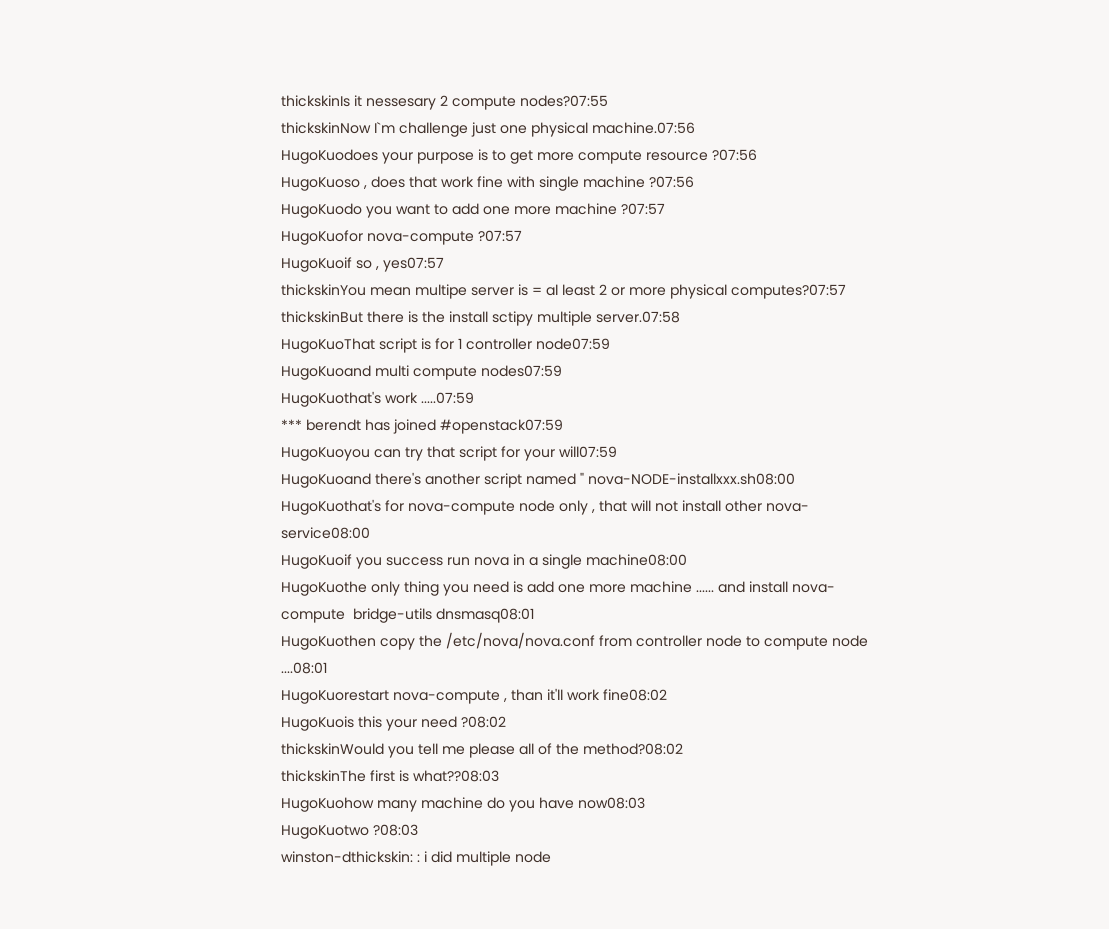thickskinIs it nessesary 2 compute nodes?07:55
thickskinNow I`m challenge just one physical machine.07:56
HugoKuodoes your purpose is to get more compute resource ?07:56
HugoKuoso , does that work fine with single machine ?07:56
HugoKuodo you want to add one more machine ?07:57
HugoKuofor nova-compute ?07:57
HugoKuoif so , yes07:57
thickskinYou mean multipe server is = al least 2 or more physical computes?07:57
thickskinBut there is the install sctipy multiple server.07:58
HugoKuoThat script is for 1 controller node07:59
HugoKuoand multi compute nodes07:59
HugoKuothat's work .....07:59
*** berendt has joined #openstack07:59
HugoKuoyou can try that script for your will07:59
HugoKuoand there's another script named " nova-NODE-installxxx.sh08:00
HugoKuothat's for nova-compute node only , that will not install other nova-service08:00
HugoKuoif you success run nova in a single machine08:00
HugoKuothe only thing you need is add one more machine ...... and install nova-compute  bridge-utils dnsmasq08:01
HugoKuothen copy the /etc/nova/nova.conf from controller node to compute node ....08:01
HugoKuorestart nova-compute , than it'll work fine08:02
HugoKuois this your need ?08:02
thickskinWould you tell me please all of the method?08:02
thickskinThe first is what??08:03
HugoKuohow many machine do you have now08:03
HugoKuotwo ?08:03
winston-dthickskin: : i did multiple node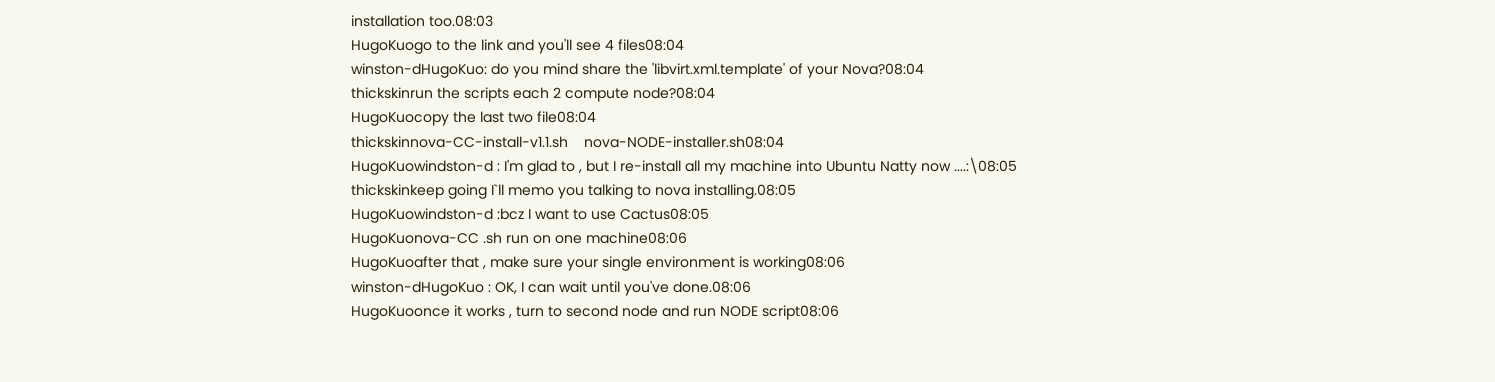installation too.08:03
HugoKuogo to the link and you'll see 4 files08:04
winston-dHugoKuo: do you mind share the 'libvirt.xml.template' of your Nova?08:04
thickskinrun the scripts each 2 compute node?08:04
HugoKuocopy the last two file08:04
thickskinnova-CC-install-v1.1.sh    nova-NODE-installer.sh08:04
HugoKuowindston-d : I'm glad to , but I re-install all my machine into Ubuntu Natty now ....:\08:05
thickskinkeep going I`ll memo you talking to nova installing.08:05
HugoKuowindston-d :bcz I want to use Cactus08:05
HugoKuonova-CC .sh run on one machine08:06
HugoKuoafter that , make sure your single environment is working08:06
winston-dHugoKuo : OK, I can wait until you've done.08:06
HugoKuoonce it works , turn to second node and run NODE script08:06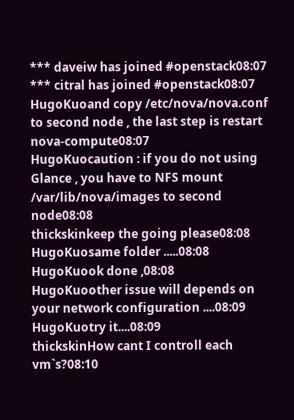*** daveiw has joined #openstack08:07
*** citral has joined #openstack08:07
HugoKuoand copy /etc/nova/nova.conf to second node , the last step is restart nova-compute08:07
HugoKuocaution : if you do not using Glance , you have to NFS mount /var/lib/nova/images to second node08:08
thickskinkeep the going please08:08
HugoKuosame folder .....08:08
HugoKuook done ,08:08
HugoKuoother issue will depends on your network configuration ....08:09
HugoKuotry it....08:09
thickskinHow cant I controll each vm`s?08:10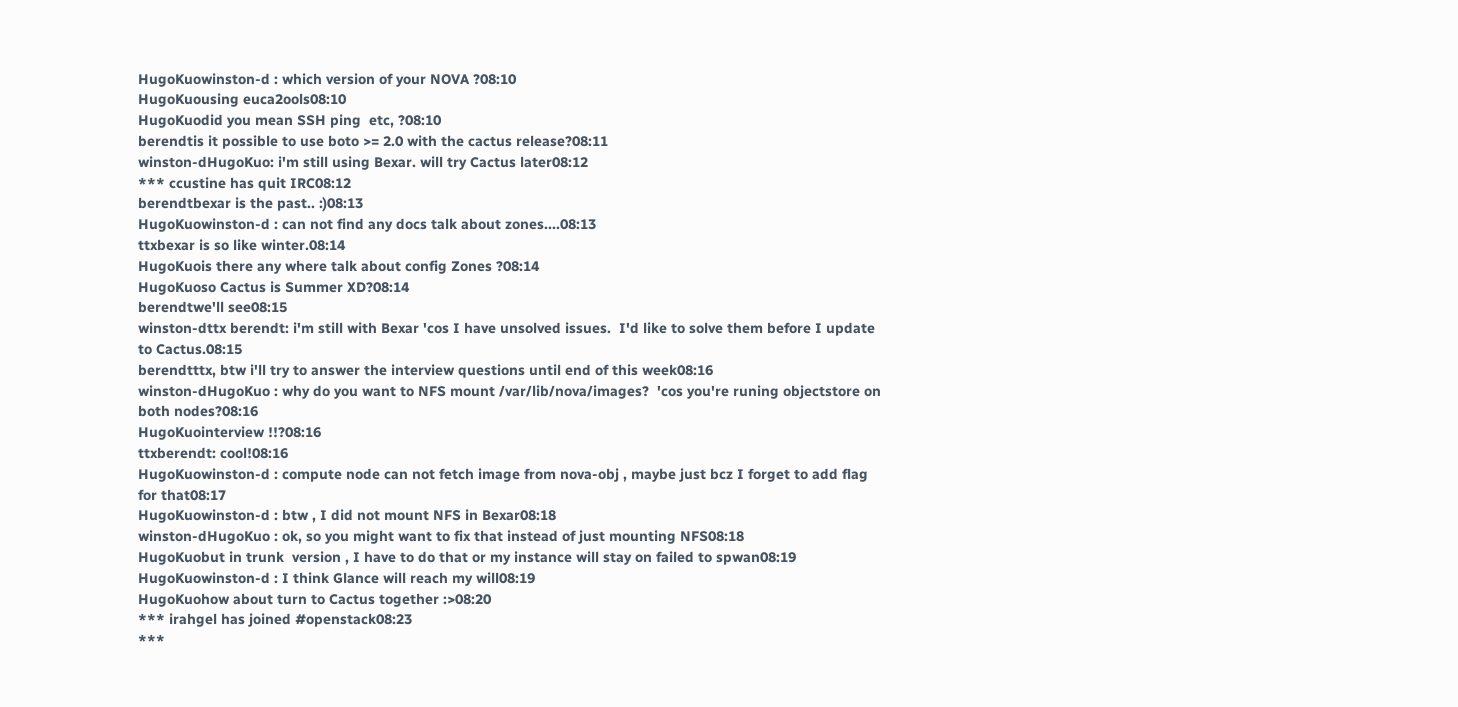HugoKuowinston-d : which version of your NOVA ?08:10
HugoKuousing euca2ools08:10
HugoKuodid you mean SSH ping  etc, ?08:10
berendtis it possible to use boto >= 2.0 with the cactus release?08:11
winston-dHugoKuo: i'm still using Bexar. will try Cactus later08:12
*** ccustine has quit IRC08:12
berendtbexar is the past.. :)08:13
HugoKuowinston-d : can not find any docs talk about zones....08:13
ttxbexar is so like winter.08:14
HugoKuois there any where talk about config Zones ?08:14
HugoKuoso Cactus is Summer XD?08:14
berendtwe'll see08:15
winston-dttx berendt: i'm still with Bexar 'cos I have unsolved issues.  I'd like to solve them before I update to Cactus.08:15
berendtttx, btw i'll try to answer the interview questions until end of this week08:16
winston-dHugoKuo : why do you want to NFS mount /var/lib/nova/images?  'cos you're runing objectstore on both nodes?08:16
HugoKuointerview !!?08:16
ttxberendt: cool!08:16
HugoKuowinston-d : compute node can not fetch image from nova-obj , maybe just bcz I forget to add flag for that08:17
HugoKuowinston-d : btw , I did not mount NFS in Bexar08:18
winston-dHugoKuo : ok, so you might want to fix that instead of just mounting NFS08:18
HugoKuobut in trunk  version , I have to do that or my instance will stay on failed to spwan08:19
HugoKuowinston-d : I think Glance will reach my will08:19
HugoKuohow about turn to Cactus together :>08:20
*** irahgel has joined #openstack08:23
***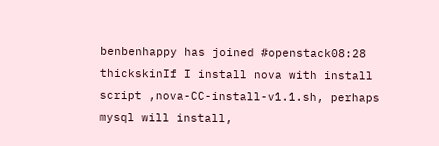benbenhappy has joined #openstack08:28
thickskinIf I install nova with install script ,nova-CC-install-v1.1.sh, perhaps mysql will install,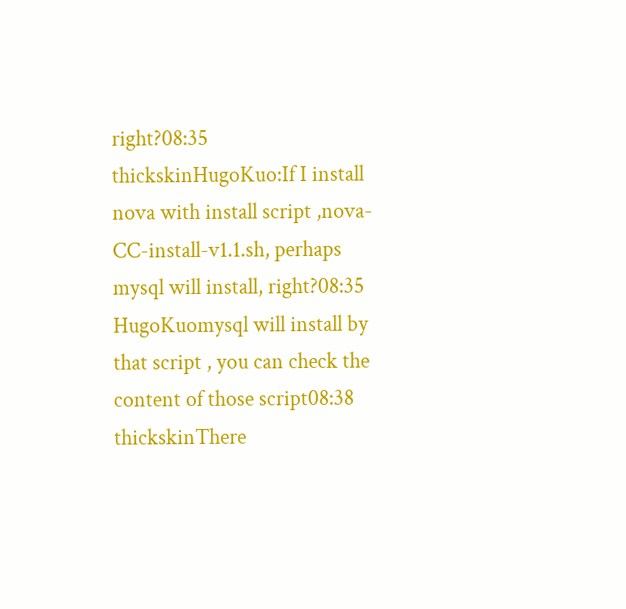right?08:35
thickskinHugoKuo:If I install nova with install script ,nova-CC-install-v1.1.sh, perhaps mysql will install, right?08:35
HugoKuomysql will install by that script , you can check the content of those script08:38
thickskinThere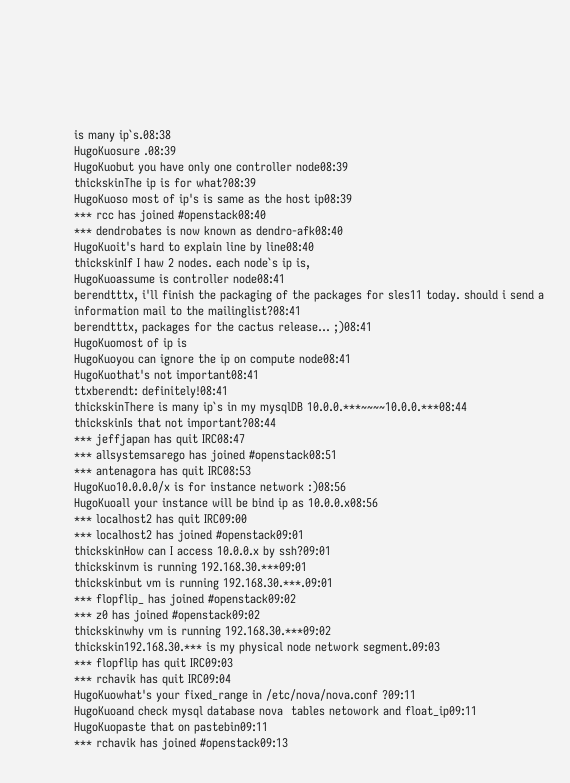is many ip`s.08:38
HugoKuosure .08:39
HugoKuobut you have only one controller node08:39
thickskinThe ip is for what?08:39
HugoKuoso most of ip's is same as the host ip08:39
*** rcc has joined #openstack08:40
*** dendrobates is now known as dendro-afk08:40
HugoKuoit's hard to explain line by line08:40
thickskinIf I haw 2 nodes. each node`s ip is,
HugoKuoassume is controller node08:41
berendtttx, i'll finish the packaging of the packages for sles11 today. should i send a information mail to the mailinglist?08:41
berendtttx, packages for the cactus release... ;)08:41
HugoKuomost of ip is
HugoKuoyou can ignore the ip on compute node08:41
HugoKuothat's not important08:41
ttxberendt: definitely!08:41
thickskinThere is many ip`s in my mysqlDB 10.0.0.***~~~~10.0.0.***08:44
thickskinIs that not important?08:44
*** jeffjapan has quit IRC08:47
*** allsystemsarego has joined #openstack08:51
*** antenagora has quit IRC08:53
HugoKuo10.0.0.0/x is for instance network :)08:56
HugoKuoall your instance will be bind ip as 10.0.0.x08:56
*** localhost2 has quit IRC09:00
*** localhost2 has joined #openstack09:01
thickskinHow can I access 10.0.0.x by ssh?09:01
thickskinvm is running 192.168.30.***09:01
thickskinbut vm is running 192.168.30.***.09:01
*** flopflip_ has joined #openstack09:02
*** z0 has joined #openstack09:02
thickskinwhy vm is running 192.168.30.***09:02
thickskin192.168.30.*** is my physical node network segment.09:03
*** flopflip has quit IRC09:03
*** rchavik has quit IRC09:04
HugoKuowhat's your fixed_range in /etc/nova/nova.conf ?09:11
HugoKuoand check mysql database nova  tables netowork and float_ip09:11
HugoKuopaste that on pastebin09:11
*** rchavik has joined #openstack09:13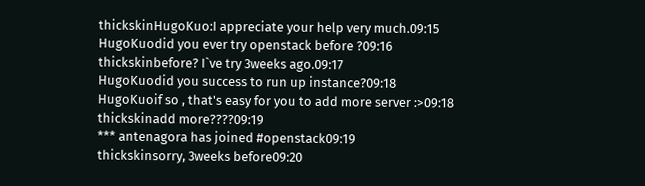thickskinHugoKuo:I appreciate your help very much.09:15
HugoKuodid you ever try openstack before ?09:16
thickskinbefore? I`ve try 3weeks ago.09:17
HugoKuodid you success to run up instance?09:18
HugoKuoif so , that's easy for you to add more server :>09:18
thickskinadd more????09:19
*** antenagora has joined #openstack09:19
thickskinsorry, 3weeks before09:20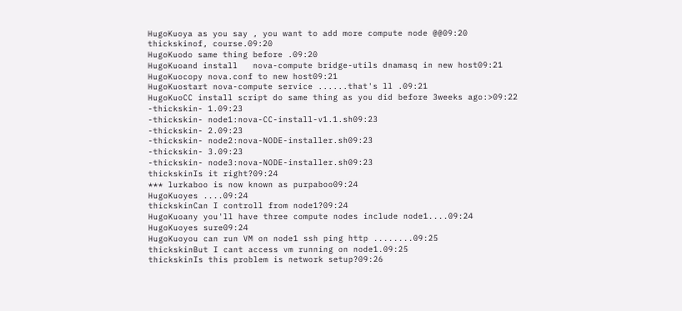HugoKuoya as you say , you want to add more compute node @@09:20
thickskinof, course.09:20
HugoKuodo same thing before .09:20
HugoKuoand install   nova-compute bridge-utils dnamasq in new host09:21
HugoKuocopy nova.conf to new host09:21
HugoKuostart nova-compute service ......that's ll .09:21
HugoKuoCC install script do same thing as you did before 3weeks ago:>09:22
-thickskin- 1.09:23
-thickskin- node1:nova-CC-install-v1.1.sh09:23
-thickskin- 2.09:23
-thickskin- node2:nova-NODE-installer.sh09:23
-thickskin- 3.09:23
-thickskin- node3:nova-NODE-installer.sh09:23
thickskinIs it right?09:24
*** lurkaboo is now known as purpaboo09:24
HugoKuoyes ....09:24
thickskinCan I controll from node1?09:24
HugoKuoany you'll have three compute nodes include node1....09:24
HugoKuoyes sure09:24
HugoKuoyou can run VM on node1 ssh ping http ........09:25
thickskinBut I cant access vm running on node1.09:25
thickskinIs this problem is network setup?09:26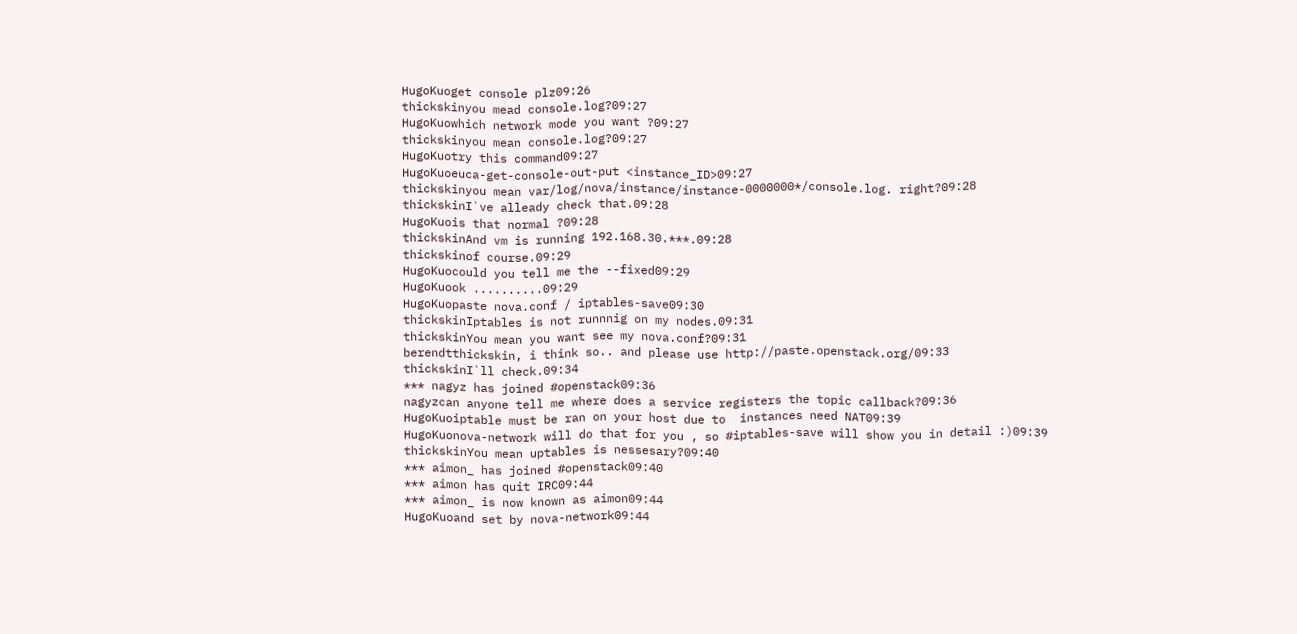HugoKuoget console plz09:26
thickskinyou mead console.log?09:27
HugoKuowhich network mode you want ?09:27
thickskinyou mean console.log?09:27
HugoKuotry this command09:27
HugoKuoeuca-get-console-out-put <instance_ID>09:27
thickskinyou mean var/log/nova/instance/instance-0000000*/console.log. right?09:28
thickskinI`ve alleady check that.09:28
HugoKuois that normal ?09:28
thickskinAnd vm is running 192.168.30.***.09:28
thickskinof course.09:29
HugoKuocould you tell me the --fixed09:29
HugoKuook ..........09:29
HugoKuopaste nova.conf / iptables-save09:30
thickskinIptables is not runnnig on my nodes.09:31
thickskinYou mean you want see my nova.conf?09:31
berendtthickskin, i think so.. and please use http://paste.openstack.org/09:33
thickskinI`ll check.09:34
*** nagyz has joined #openstack09:36
nagyzcan anyone tell me where does a service registers the topic callback?09:36
HugoKuoiptable must be ran on your host due to  instances need NAT09:39
HugoKuonova-network will do that for you , so #iptables-save will show you in detail :)09:39
thickskinYou mean uptables is nessesary?09:40
*** aimon_ has joined #openstack09:40
*** aimon has quit IRC09:44
*** aimon_ is now known as aimon09:44
HugoKuoand set by nova-network09:44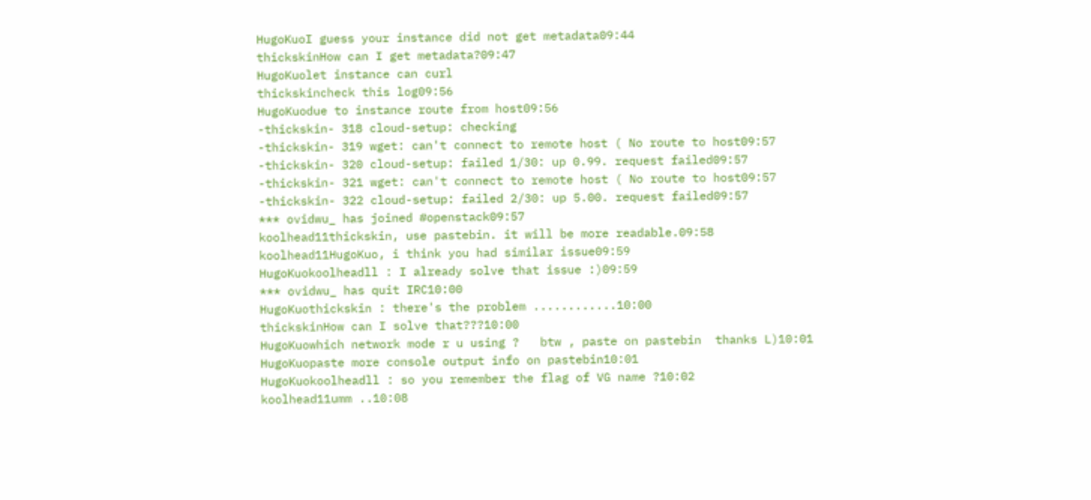HugoKuoI guess your instance did not get metadata09:44
thickskinHow can I get metadata?09:47
HugoKuolet instance can curl
thickskincheck this log09:56
HugoKuodue to instance route from host09:56
-thickskin- 318 cloud-setup: checking
-thickskin- 319 wget: can't connect to remote host ( No route to host09:57
-thickskin- 320 cloud-setup: failed 1/30: up 0.99. request failed09:57
-thickskin- 321 wget: can't connect to remote host ( No route to host09:57
-thickskin- 322 cloud-setup: failed 2/30: up 5.00. request failed09:57
*** ovidwu_ has joined #openstack09:57
koolhead11thickskin, use pastebin. it will be more readable.09:58
koolhead11HugoKuo, i think you had similar issue09:59
HugoKuokoolheadll : I already solve that issue :)09:59
*** ovidwu_ has quit IRC10:00
HugoKuothickskin : there's the problem ............10:00
thickskinHow can I solve that???10:00
HugoKuowhich network mode r u using ?   btw , paste on pastebin  thanks L)10:01
HugoKuopaste more console output info on pastebin10:01
HugoKuokoolheadll : so you remember the flag of VG name ?10:02
koolhead11umm ..10:08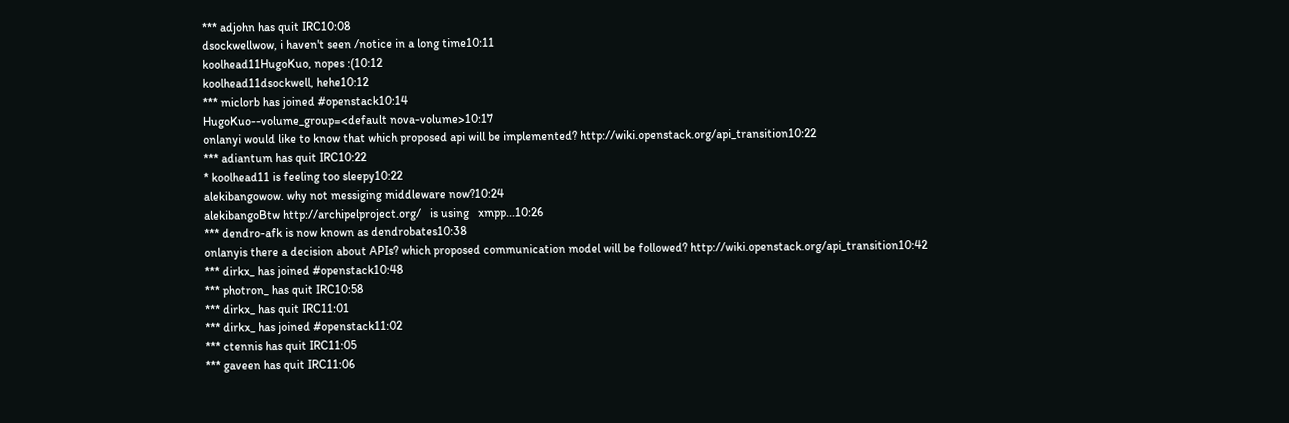*** adjohn has quit IRC10:08
dsockwellwow, i haven't seen /notice in a long time10:11
koolhead11HugoKuo, nopes :(10:12
koolhead11dsockwell, hehe10:12
*** miclorb has joined #openstack10:14
HugoKuo--volume_group=<default nova-volume>10:17
onlanyi would like to know that which proposed api will be implemented? http://wiki.openstack.org/api_transition10:22
*** adiantum has quit IRC10:22
* koolhead11 is feeling too sleepy10:22
alekibangowow. why not messiging middleware now?10:24
alekibangoBtw http://archipelproject.org/   is using   xmpp...10:26
*** dendro-afk is now known as dendrobates10:38
onlanyis there a decision about APIs? which proposed communication model will be followed? http://wiki.openstack.org/api_transition10:42
*** dirkx_ has joined #openstack10:48
*** photron_ has quit IRC10:58
*** dirkx_ has quit IRC11:01
*** dirkx_ has joined #openstack11:02
*** ctennis has quit IRC11:05
*** gaveen has quit IRC11:06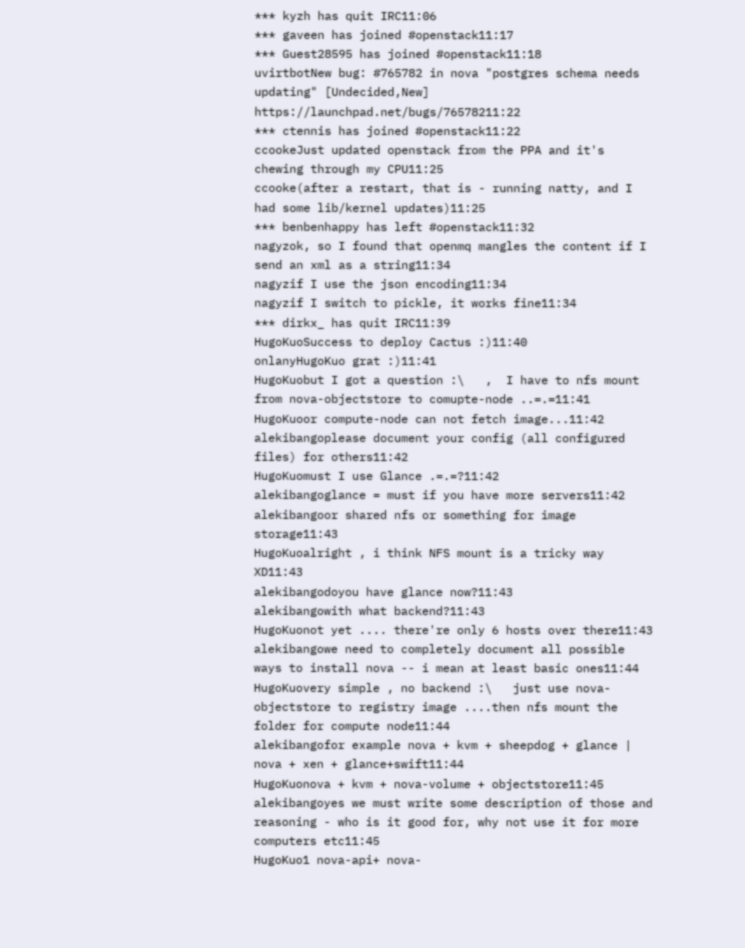*** kyzh has quit IRC11:06
*** gaveen has joined #openstack11:17
*** Guest28595 has joined #openstack11:18
uvirtbotNew bug: #765782 in nova "postgres schema needs updating" [Undecided,New] https://launchpad.net/bugs/76578211:22
*** ctennis has joined #openstack11:22
ccookeJust updated openstack from the PPA and it's chewing through my CPU11:25
ccooke(after a restart, that is - running natty, and I had some lib/kernel updates)11:25
*** benbenhappy has left #openstack11:32
nagyzok, so I found that openmq mangles the content if I send an xml as a string11:34
nagyzif I use the json encoding11:34
nagyzif I switch to pickle, it works fine11:34
*** dirkx_ has quit IRC11:39
HugoKuoSuccess to deploy Cactus :)11:40
onlanyHugoKuo grat :)11:41
HugoKuobut I got a question :\   ,  I have to nfs mount  from nova-objectstore to comupte-node ..=.=11:41
HugoKuoor compute-node can not fetch image...11:42
alekibangoplease document your config (all configured files) for others11:42
HugoKuomust I use Glance .=.=?11:42
alekibangoglance = must if you have more servers11:42
alekibangoor shared nfs or something for image storage11:43
HugoKuoalright , i think NFS mount is a tricky way XD11:43
alekibangodoyou have glance now?11:43
alekibangowith what backend?11:43
HugoKuonot yet .... there're only 6 hosts over there11:43
alekibangowe need to completely document all possible ways to install nova -- i mean at least basic ones11:44
HugoKuovery simple , no backend :\   just use nova-objectstore to registry image ....then nfs mount the folder for compute node11:44
alekibangofor example nova + kvm + sheepdog + glance | nova + xen + glance+swift11:44
HugoKuonova + kvm + nova-volume + objectstore11:45
alekibangoyes we must write some description of those and reasoning - who is it good for, why not use it for more computers etc11:45
HugoKuo1 nova-api+ nova-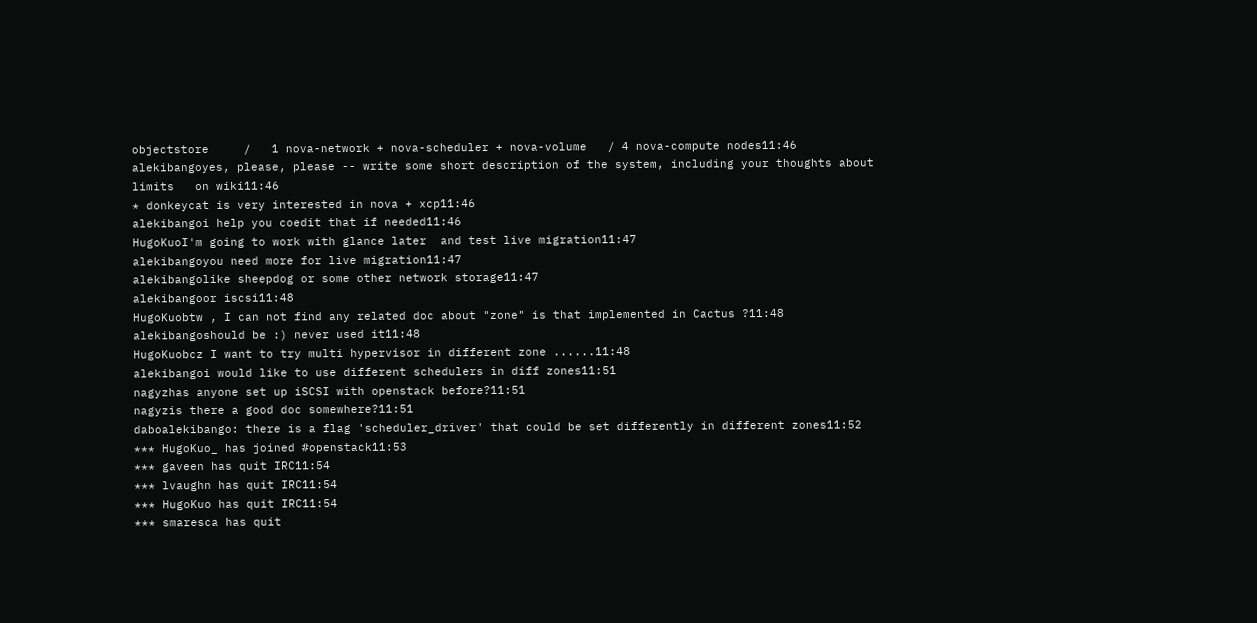objectstore     /   1 nova-network + nova-scheduler + nova-volume   / 4 nova-compute nodes11:46
alekibangoyes, please, please -- write some short description of the system, including your thoughts about limits   on wiki11:46
* donkeycat is very interested in nova + xcp11:46
alekibangoi help you coedit that if needed11:46
HugoKuoI'm going to work with glance later  and test live migration11:47
alekibangoyou need more for live migration11:47
alekibangolike sheepdog or some other network storage11:47
alekibangoor iscsi11:48
HugoKuobtw , I can not find any related doc about "zone" is that implemented in Cactus ?11:48
alekibangoshould be :) never used it11:48
HugoKuobcz I want to try multi hypervisor in different zone ......11:48
alekibangoi would like to use different schedulers in diff zones11:51
nagyzhas anyone set up iSCSI with openstack before?11:51
nagyzis there a good doc somewhere?11:51
daboalekibango: there is a flag 'scheduler_driver' that could be set differently in different zones11:52
*** HugoKuo_ has joined #openstack11:53
*** gaveen has quit IRC11:54
*** lvaughn has quit IRC11:54
*** HugoKuo has quit IRC11:54
*** smaresca has quit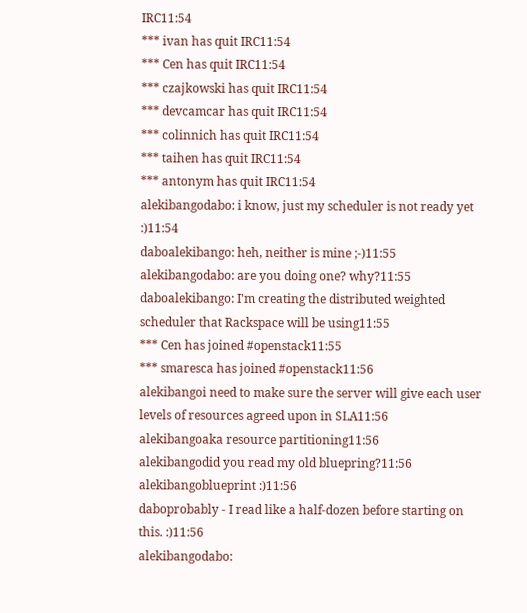IRC11:54
*** ivan has quit IRC11:54
*** Cen has quit IRC11:54
*** czajkowski has quit IRC11:54
*** devcamcar has quit IRC11:54
*** colinnich has quit IRC11:54
*** taihen has quit IRC11:54
*** antonym has quit IRC11:54
alekibangodabo: i know, just my scheduler is not ready yet :)11:54
daboalekibango: heh, neither is mine ;-)11:55
alekibangodabo: are you doing one? why?11:55
daboalekibango: I'm creating the distributed weighted scheduler that Rackspace will be using11:55
*** Cen has joined #openstack11:55
*** smaresca has joined #openstack11:56
alekibangoi need to make sure the server will give each user levels of resources agreed upon in SLA11:56
alekibangoaka resource partitioning11:56
alekibangodid you read my old bluepring?11:56
alekibangoblueprint :)11:56
daboprobably - I read like a half-dozen before starting on this. :)11:56
alekibangodabo: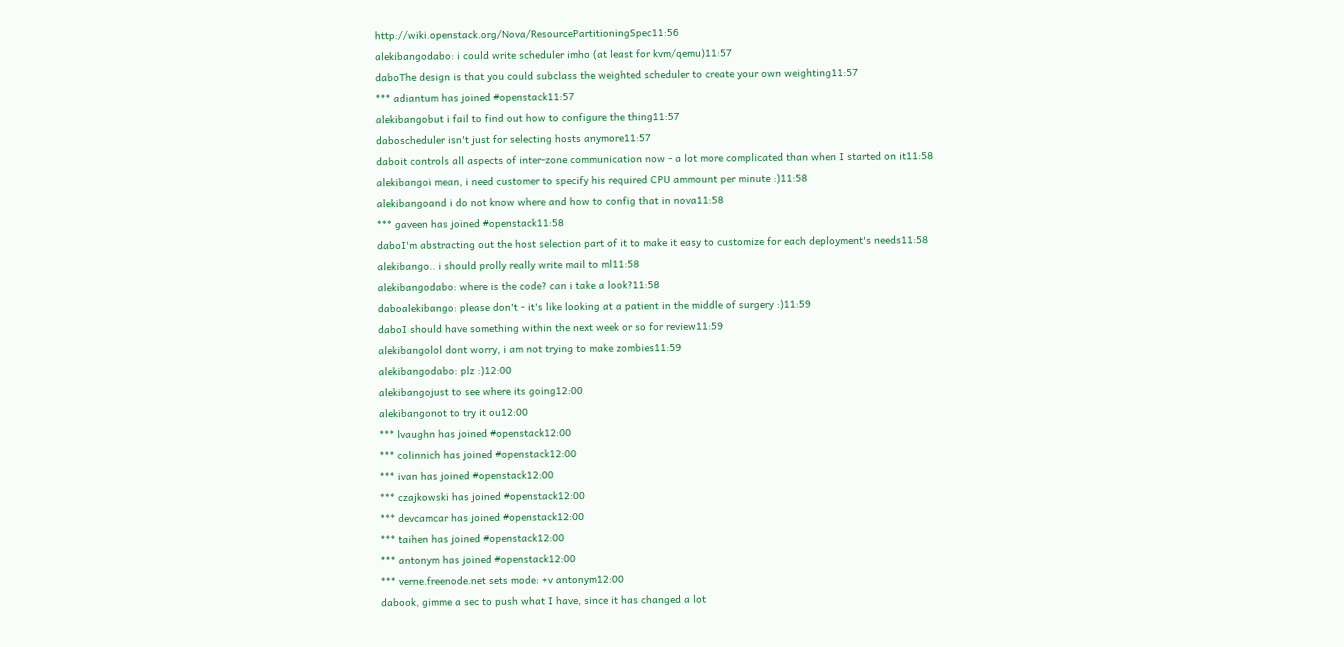http://wiki.openstack.org/Nova/ResourcePartitioningSpec11:56
alekibangodabo: i could write scheduler imho (at least for kvm/qemu)11:57
daboThe design is that you could subclass the weighted scheduler to create your own weighting11:57
*** adiantum has joined #openstack11:57
alekibangobut i fail to find out how to configure the thing11:57
daboscheduler isn't just for selecting hosts anymore11:57
daboit controls all aspects of inter-zone communication now - a lot more complicated than when I started on it11:58
alekibangoi mean, i need customer to specify his required CPU ammount per minute :)11:58
alekibangoand i do not know where and how to config that in nova11:58
*** gaveen has joined #openstack11:58
daboI'm abstracting out the host selection part of it to make it easy to customize for each deployment's needs11:58
alekibango.. i should prolly really write mail to ml11:58
alekibangodabo: where is the code? can i take a look?11:58
daboalekibango: please don't - it's like looking at a patient in the middle of surgery :)11:59
daboI should have something within the next week or so for review11:59
alekibangolol dont worry, i am not trying to make zombies11:59
alekibangodabo: plz :)12:00
alekibangojust to see where its going12:00
alekibangonot to try it ou12:00
*** lvaughn has joined #openstack12:00
*** colinnich has joined #openstack12:00
*** ivan has joined #openstack12:00
*** czajkowski has joined #openstack12:00
*** devcamcar has joined #openstack12:00
*** taihen has joined #openstack12:00
*** antonym has joined #openstack12:00
*** verne.freenode.net sets mode: +v antonym12:00
dabook, gimme a sec to push what I have, since it has changed a lot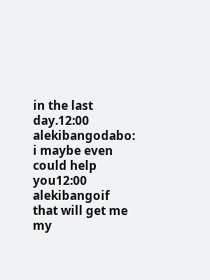in the last day.12:00
alekibangodabo: i maybe even could help you12:00
alekibangoif that will get me my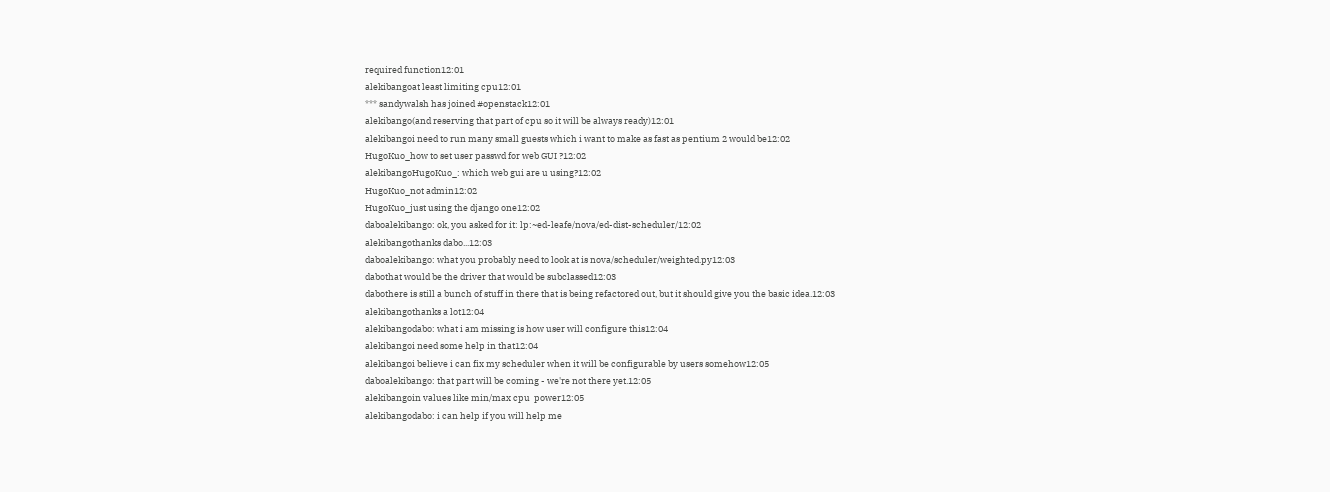required function12:01
alekibangoat least limiting cpu12:01
*** sandywalsh has joined #openstack12:01
alekibango(and reserving that part of cpu so it will be always ready)12:01
alekibangoi need to run many small guests which i want to make as fast as pentium 2 would be12:02
HugoKuo_how to set user passwd for web GUI ?12:02
alekibangoHugoKuo_: which web gui are u using?12:02
HugoKuo_not admin12:02
HugoKuo_just using the django one12:02
daboalekibango: ok, you asked for it: lp:~ed-leafe/nova/ed-dist-scheduler/12:02
alekibangothanks dabo...12:03
daboalekibango: what you probably need to look at is nova/scheduler/weighted.py12:03
dabothat would be the driver that would be subclassed12:03
dabothere is still a bunch of stuff in there that is being refactored out, but it should give you the basic idea.12:03
alekibangothanks a lot12:04
alekibangodabo: what i am missing is how user will configure this12:04
alekibangoi need some help in that12:04
alekibangoi believe i can fix my scheduler when it will be configurable by users somehow12:05
daboalekibango: that part will be coming - we're not there yet.12:05
alekibangoin values like min/max cpu  power12:05
alekibangodabo: i can help if you will help me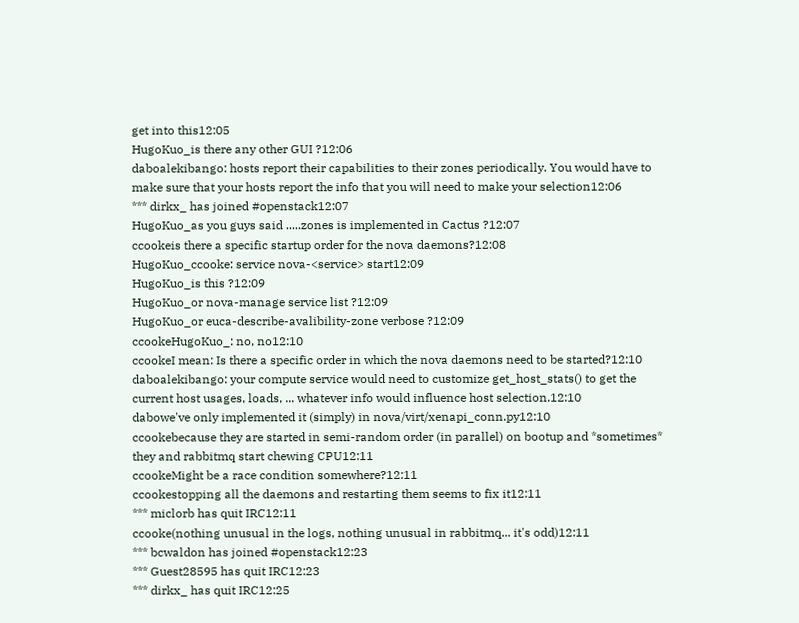get into this12:05
HugoKuo_is there any other GUI ?12:06
daboalekibango: hosts report their capabilities to their zones periodically. You would have to make sure that your hosts report the info that you will need to make your selection12:06
*** dirkx_ has joined #openstack12:07
HugoKuo_as you guys said .....zones is implemented in Cactus ?12:07
ccookeis there a specific startup order for the nova daemons?12:08
HugoKuo_ccooke: service nova-<service> start12:09
HugoKuo_is this ?12:09
HugoKuo_or nova-manage service list ?12:09
HugoKuo_or euca-describe-avalibility-zone verbose ?12:09
ccookeHugoKuo_: no, no12:10
ccookeI mean: Is there a specific order in which the nova daemons need to be started?12:10
daboalekibango: your compute service would need to customize get_host_stats() to get the current host usages, loads, ... whatever info would influence host selection.12:10
dabowe've only implemented it (simply) in nova/virt/xenapi_conn.py12:10
ccookebecause they are started in semi-random order (in parallel) on bootup and *sometimes* they and rabbitmq start chewing CPU12:11
ccookeMight be a race condition somewhere?12:11
ccookestopping all the daemons and restarting them seems to fix it12:11
*** miclorb has quit IRC12:11
ccooke(nothing unusual in the logs, nothing unusual in rabbitmq... it's odd)12:11
*** bcwaldon has joined #openstack12:23
*** Guest28595 has quit IRC12:23
*** dirkx_ has quit IRC12:25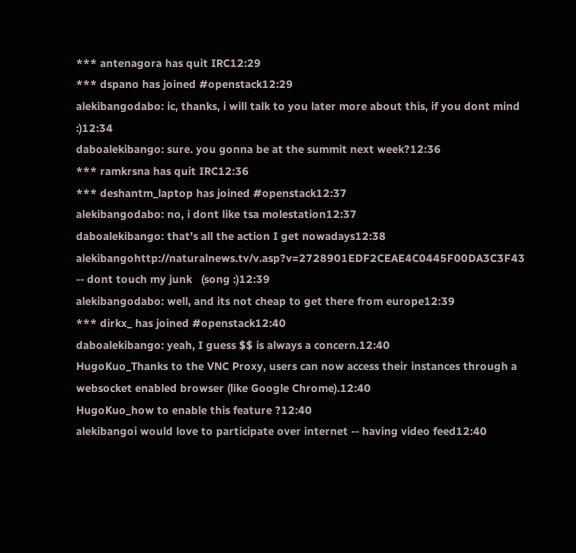*** antenagora has quit IRC12:29
*** dspano has joined #openstack12:29
alekibangodabo: ic, thanks, i will talk to you later more about this, if you dont mind  :)12:34
daboalekibango: sure. you gonna be at the summit next week?12:36
*** ramkrsna has quit IRC12:36
*** deshantm_laptop has joined #openstack12:37
alekibangodabo: no, i dont like tsa molestation12:37
daboalekibango: that's all the action I get nowadays12:38
alekibangohttp://naturalnews.tv/v.asp?v=2728901EDF2CEAE4C0445F00DA3C3F43  -- dont touch my junk   (song :)12:39
alekibangodabo: well, and its not cheap to get there from europe12:39
*** dirkx_ has joined #openstack12:40
daboalekibango: yeah, I guess $$ is always a concern.12:40
HugoKuo_Thanks to the VNC Proxy, users can now access their instances through a websocket enabled browser (like Google Chrome).12:40
HugoKuo_how to enable this feature ?12:40
alekibangoi would love to participate over internet -- having video feed12:40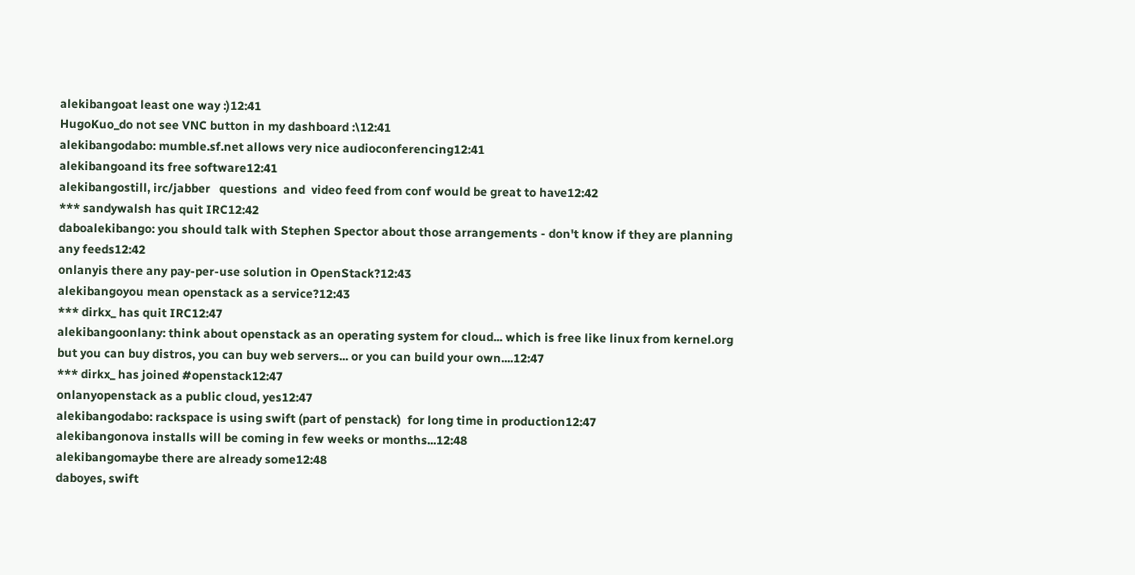alekibangoat least one way :)12:41
HugoKuo_do not see VNC button in my dashboard :\12:41
alekibangodabo: mumble.sf.net allows very nice audioconferencing12:41
alekibangoand its free software12:41
alekibangostill, irc/jabber   questions  and  video feed from conf would be great to have12:42
*** sandywalsh has quit IRC12:42
daboalekibango: you should talk with Stephen Spector about those arrangements - don't know if they are planning any feeds12:42
onlanyis there any pay-per-use solution in OpenStack?12:43
alekibangoyou mean openstack as a service?12:43
*** dirkx_ has quit IRC12:47
alekibangoonlany: think about openstack as an operating system for cloud... which is free like linux from kernel.org      but you can buy distros, you can buy web servers... or you can build your own....12:47
*** dirkx_ has joined #openstack12:47
onlanyopenstack as a public cloud, yes12:47
alekibangodabo: rackspace is using swift (part of penstack)  for long time in production12:47
alekibangonova installs will be coming in few weeks or months...12:48
alekibangomaybe there are already some12:48
daboyes, swift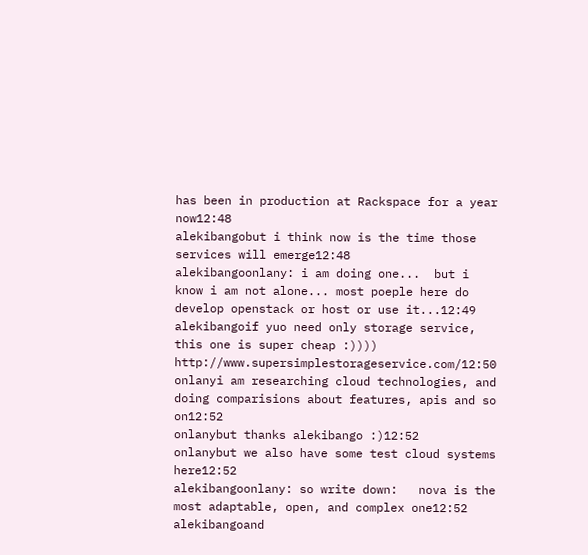has been in production at Rackspace for a year now12:48
alekibangobut i think now is the time those services will emerge12:48
alekibangoonlany: i am doing one...  but i know i am not alone... most poeple here do develop openstack or host or use it...12:49
alekibangoif yuo need only storage service, this one is super cheap :))))   http://www.supersimplestorageservice.com/12:50
onlanyi am researching cloud technologies, and doing comparisions about features, apis and so on12:52
onlanybut thanks alekibango :)12:52
onlanybut we also have some test cloud systems here12:52
alekibangoonlany: so write down:   nova is the most adaptable, open, and complex one12:52
alekibangoand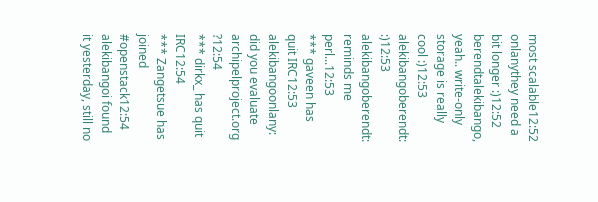most scalable12:52
onlanythey need a bit longer :)12:52
berendtalekibango, yeah.. write-only storage is really cool :)12:53
alekibangoberendt: :)12:53
alekibangoberendt: reminds me perl...12:53
*** gaveen has quit IRC12:53
alekibangoonlany: did you evaluate archipelproject.org ?12:54
*** dirkx_ has quit IRC12:54
*** Zangetsue has joined #openstack12:54
alekibangoi found it yesterday, still no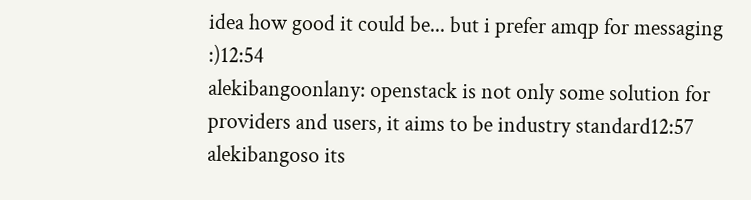idea how good it could be... but i prefer amqp for messaging :)12:54
alekibangoonlany: openstack is not only some solution for providers and users, it aims to be industry standard12:57
alekibangoso its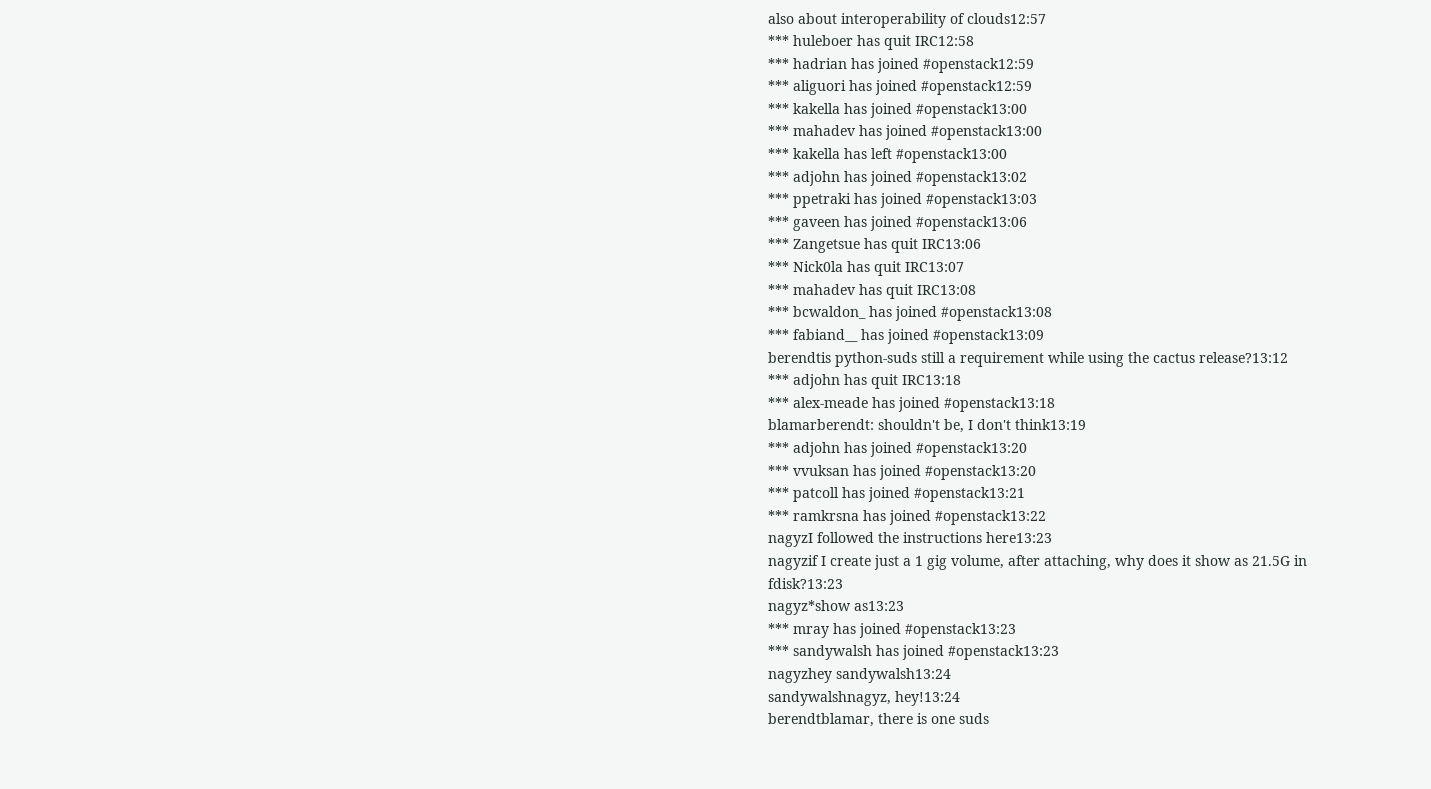also about interoperability of clouds12:57
*** huleboer has quit IRC12:58
*** hadrian has joined #openstack12:59
*** aliguori has joined #openstack12:59
*** kakella has joined #openstack13:00
*** mahadev has joined #openstack13:00
*** kakella has left #openstack13:00
*** adjohn has joined #openstack13:02
*** ppetraki has joined #openstack13:03
*** gaveen has joined #openstack13:06
*** Zangetsue has quit IRC13:06
*** Nick0la has quit IRC13:07
*** mahadev has quit IRC13:08
*** bcwaldon_ has joined #openstack13:08
*** fabiand__ has joined #openstack13:09
berendtis python-suds still a requirement while using the cactus release?13:12
*** adjohn has quit IRC13:18
*** alex-meade has joined #openstack13:18
blamarberendt: shouldn't be, I don't think13:19
*** adjohn has joined #openstack13:20
*** vvuksan has joined #openstack13:20
*** patcoll has joined #openstack13:21
*** ramkrsna has joined #openstack13:22
nagyzI followed the instructions here13:23
nagyzif I create just a 1 gig volume, after attaching, why does it show as 21.5G in fdisk?13:23
nagyz*show as13:23
*** mray has joined #openstack13:23
*** sandywalsh has joined #openstack13:23
nagyzhey sandywalsh13:24
sandywalshnagyz, hey!13:24
berendtblamar, there is one suds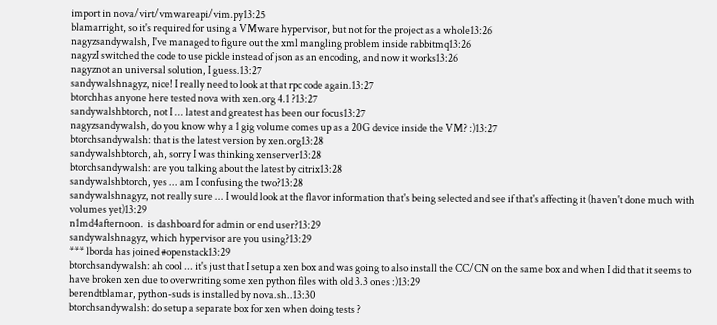import in nova/virt/vmwareapi/vim.py13:25
blamarright, so it's required for using a VMware hypervisor, but not for the project as a whole13:26
nagyzsandywalsh, I've managed to figure out the xml mangling problem inside rabbitmq13:26
nagyzI switched the code to use pickle instead of json as an encoding, and now it works13:26
nagyznot an universal solution, I guess.13:27
sandywalshnagyz, nice! I really need to look at that rpc code again.13:27
btorchhas anyone here tested nova with xen.org 4.1 ?13:27
sandywalshbtorch, not I ... latest and greatest has been our focus13:27
nagyzsandywalsh, do you know why a 1 gig volume comes up as a 20G device inside the VM? :)13:27
btorchsandywalsh: that is the latest version by xen.org13:28
sandywalshbtorch, ah, sorry I was thinking xenserver13:28
btorchsandywalsh: are you talking about the latest by citrix13:28
sandywalshbtorch, yes ... am I confusing the two?13:28
sandywalshnagyz, not really sure ... I would look at the flavor information that's being selected and see if that's affecting it (haven't done much with volumes yet)13:29
n1md4afternoon.  is dashboard for admin or end user?13:29
sandywalshnagyz, which hypervisor are you using?13:29
*** lborda has joined #openstack13:29
btorchsandywalsh: ah cool ... it's just that I setup a xen box and was going to also install the CC/CN on the same box and when I did that it seems to have broken xen due to overwriting some xen python files with old 3.3 ones :)13:29
berendtblamar, python-suds is installed by nova.sh..13:30
btorchsandywalsh: do setup a separate box for xen when doing tests ?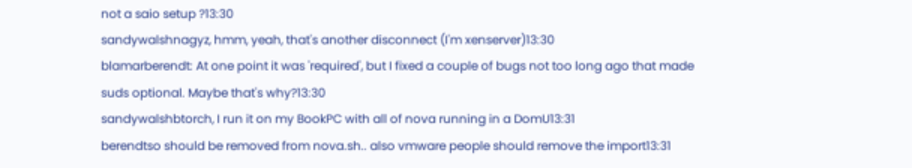not a saio setup ?13:30
sandywalshnagyz, hmm, yeah, that's another disconnect (I'm xenserver)13:30
blamarberendt: At one point it was 'required', but I fixed a couple of bugs not too long ago that made suds optional. Maybe that's why?13:30
sandywalshbtorch, I run it on my BookPC with all of nova running in a DomU13:31
berendtso should be removed from nova.sh.. also vmware people should remove the import13:31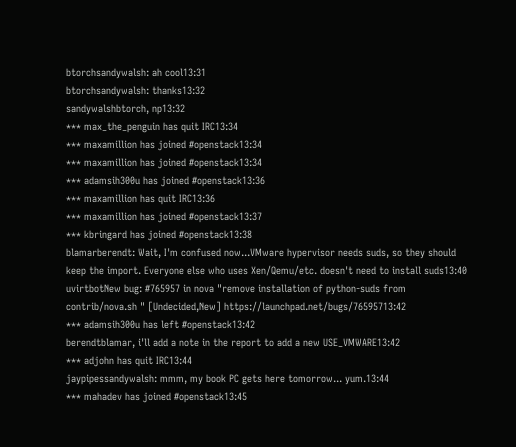btorchsandywalsh: ah cool13:31
btorchsandywalsh: thanks13:32
sandywalshbtorch, np13:32
*** max_the_penguin has quit IRC13:34
*** maxamillion has joined #openstack13:34
*** maxamillion has joined #openstack13:34
*** adamsih300u has joined #openstack13:36
*** maxamillion has quit IRC13:36
*** maxamillion has joined #openstack13:37
*** kbringard has joined #openstack13:38
blamarberendt: Wait, I'm confused now...VMware hypervisor needs suds, so they should keep the import. Everyone else who uses Xen/Qemu/etc. doesn't need to install suds13:40
uvirtbotNew bug: #765957 in nova "remove installation of python-suds from contrib/nova.sh " [Undecided,New] https://launchpad.net/bugs/76595713:42
*** adamsih300u has left #openstack13:42
berendtblamar, i'll add a note in the report to add a new USE_VMWARE13:42
*** adjohn has quit IRC13:44
jaypipessandywalsh: mmm, my book PC gets here tomorrow... yum.13:44
*** mahadev has joined #openstack13:45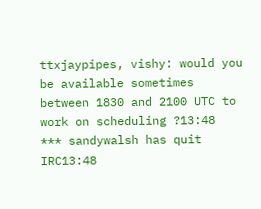ttxjaypipes, vishy: would you be available sometimes between 1830 and 2100 UTC to work on scheduling ?13:48
*** sandywalsh has quit IRC13:48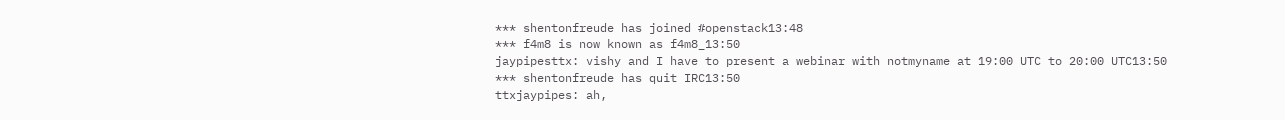*** shentonfreude has joined #openstack13:48
*** f4m8 is now known as f4m8_13:50
jaypipesttx: vishy and I have to present a webinar with notmyname at 19:00 UTC to 20:00 UTC13:50
*** shentonfreude has quit IRC13:50
ttxjaypipes: ah,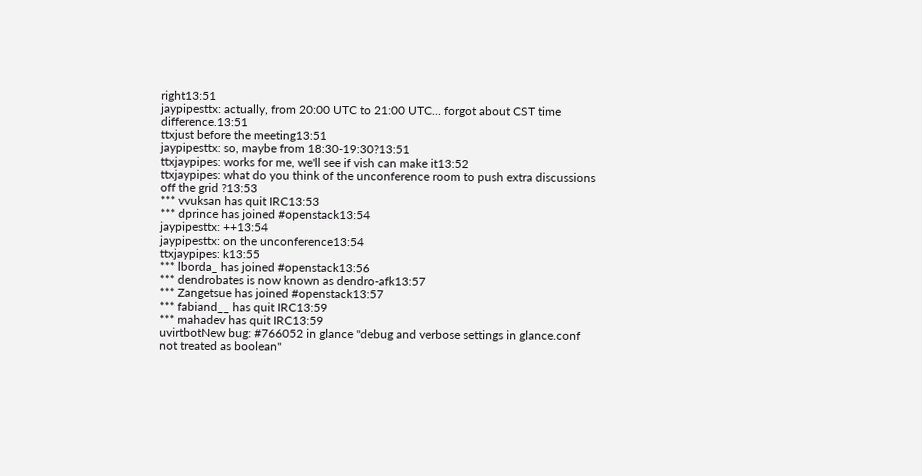right13:51
jaypipesttx: actually, from 20:00 UTC to 21:00 UTC... forgot about CST time difference.13:51
ttxjust before the meeting13:51
jaypipesttx: so, maybe from 18:30-19:30?13:51
ttxjaypipes: works for me, we'll see if vish can make it13:52
ttxjaypipes: what do you think of the unconference room to push extra discussions off the grid ?13:53
*** vvuksan has quit IRC13:53
*** dprince has joined #openstack13:54
jaypipesttx: ++13:54
jaypipesttx: on the unconference13:54
ttxjaypipes: k13:55
*** lborda_ has joined #openstack13:56
*** dendrobates is now known as dendro-afk13:57
*** Zangetsue has joined #openstack13:57
*** fabiand__ has quit IRC13:59
*** mahadev has quit IRC13:59
uvirtbotNew bug: #766052 in glance "debug and verbose settings in glance.conf not treated as boolean"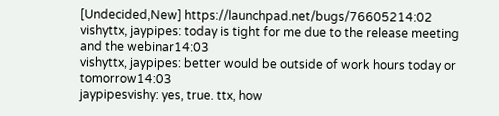[Undecided,New] https://launchpad.net/bugs/76605214:02
vishyttx, jaypipes: today is tight for me due to the release meeting and the webinar14:03
vishyttx, jaypipes: better would be outside of work hours today or tomorrow14:03
jaypipesvishy: yes, true. ttx, how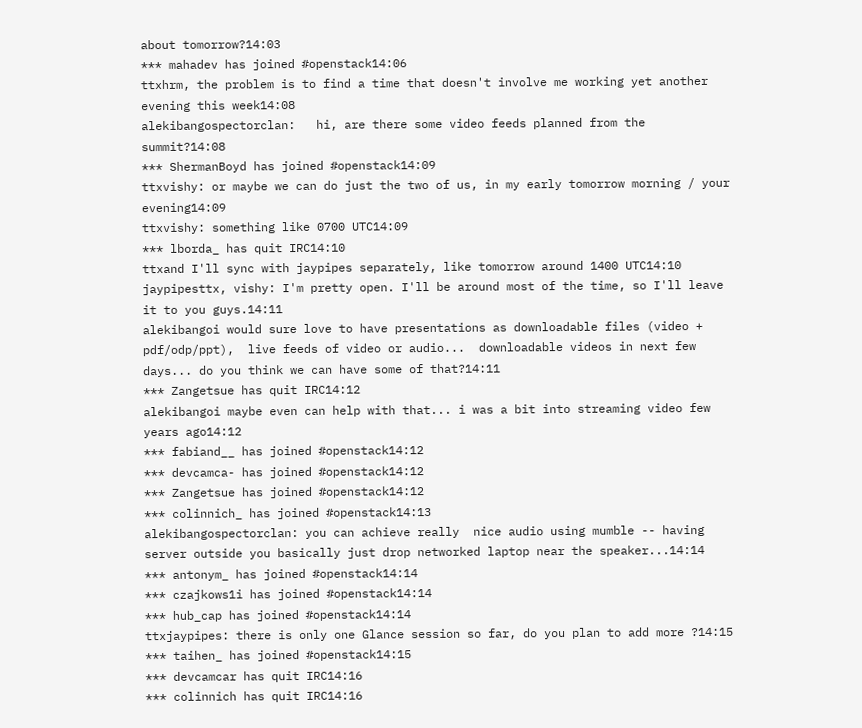about tomorrow?14:03
*** mahadev has joined #openstack14:06
ttxhrm, the problem is to find a time that doesn't involve me working yet another evening this week14:08
alekibangospectorclan:   hi, are there some video feeds planned from the summit?14:08
*** ShermanBoyd has joined #openstack14:09
ttxvishy: or maybe we can do just the two of us, in my early tomorrow morning / your evening14:09
ttxvishy: something like 0700 UTC14:09
*** lborda_ has quit IRC14:10
ttxand I'll sync with jaypipes separately, like tomorrow around 1400 UTC14:10
jaypipesttx, vishy: I'm pretty open. I'll be around most of the time, so I'll leave it to you guys.14:11
alekibangoi would sure love to have presentations as downloadable files (video + pdf/odp/ppt),  live feeds of video or audio...  downloadable videos in next few days... do you think we can have some of that?14:11
*** Zangetsue has quit IRC14:12
alekibangoi maybe even can help with that... i was a bit into streaming video few years ago14:12
*** fabiand__ has joined #openstack14:12
*** devcamca- has joined #openstack14:12
*** Zangetsue has joined #openstack14:12
*** colinnich_ has joined #openstack14:13
alekibangospectorclan: you can achieve really  nice audio using mumble -- having server outside you basically just drop networked laptop near the speaker...14:14
*** antonym_ has joined #openstack14:14
*** czajkows1i has joined #openstack14:14
*** hub_cap has joined #openstack14:14
ttxjaypipes: there is only one Glance session so far, do you plan to add more ?14:15
*** taihen_ has joined #openstack14:15
*** devcamcar has quit IRC14:16
*** colinnich has quit IRC14:16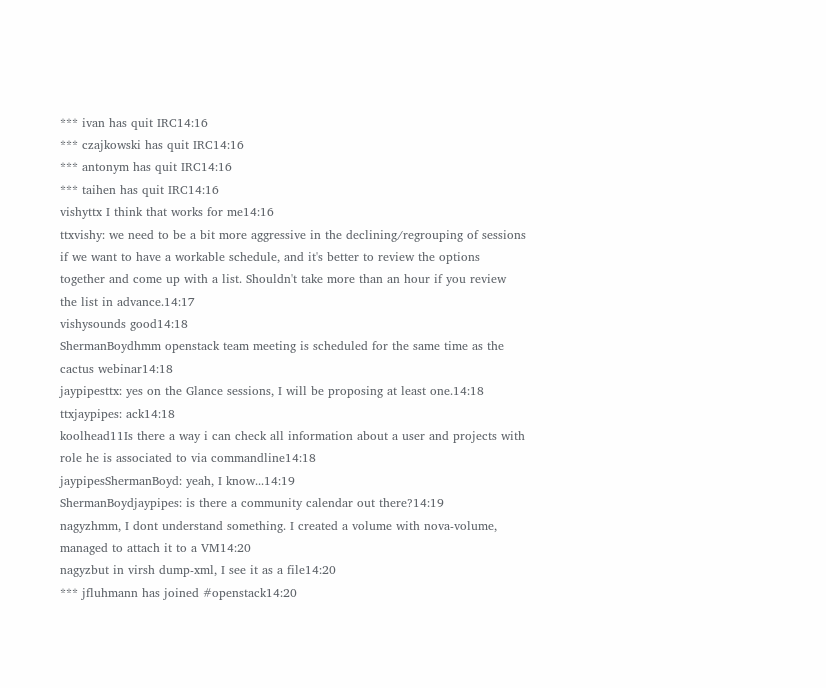*** ivan has quit IRC14:16
*** czajkowski has quit IRC14:16
*** antonym has quit IRC14:16
*** taihen has quit IRC14:16
vishyttx I think that works for me14:16
ttxvishy: we need to be a bit more aggressive in the declining/regrouping of sessions if we want to have a workable schedule, and it's better to review the options together and come up with a list. Shouldn't take more than an hour if you review the list in advance.14:17
vishysounds good14:18
ShermanBoydhmm openstack team meeting is scheduled for the same time as the cactus webinar14:18
jaypipesttx: yes on the Glance sessions, I will be proposing at least one.14:18
ttxjaypipes: ack14:18
koolhead11Is there a way i can check all information about a user and projects with role he is associated to via commandline14:18
jaypipesShermanBoyd: yeah, I know...14:19
ShermanBoydjaypipes: is there a community calendar out there?14:19
nagyzhmm, I dont understand something. I created a volume with nova-volume, managed to attach it to a VM14:20
nagyzbut in virsh dump-xml, I see it as a file14:20
*** jfluhmann has joined #openstack14:20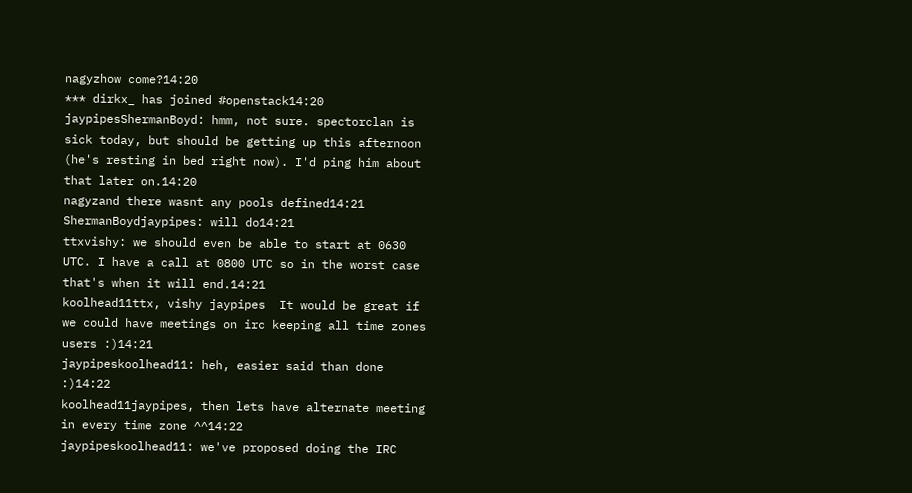nagyzhow come?14:20
*** dirkx_ has joined #openstack14:20
jaypipesShermanBoyd: hmm, not sure. spectorclan is sick today, but should be getting up this afternoon (he's resting in bed right now). I'd ping him about that later on.14:20
nagyzand there wasnt any pools defined14:21
ShermanBoydjaypipes: will do14:21
ttxvishy: we should even be able to start at 0630 UTC. I have a call at 0800 UTC so in the worst case that's when it will end.14:21
koolhead11ttx, vishy jaypipes  It would be great if we could have meetings on irc keeping all time zones users :)14:21
jaypipeskoolhead11: heh, easier said than done :)14:22
koolhead11jaypipes, then lets have alternate meeting in every time zone ^^14:22
jaypipeskoolhead11: we've proposed doing the IRC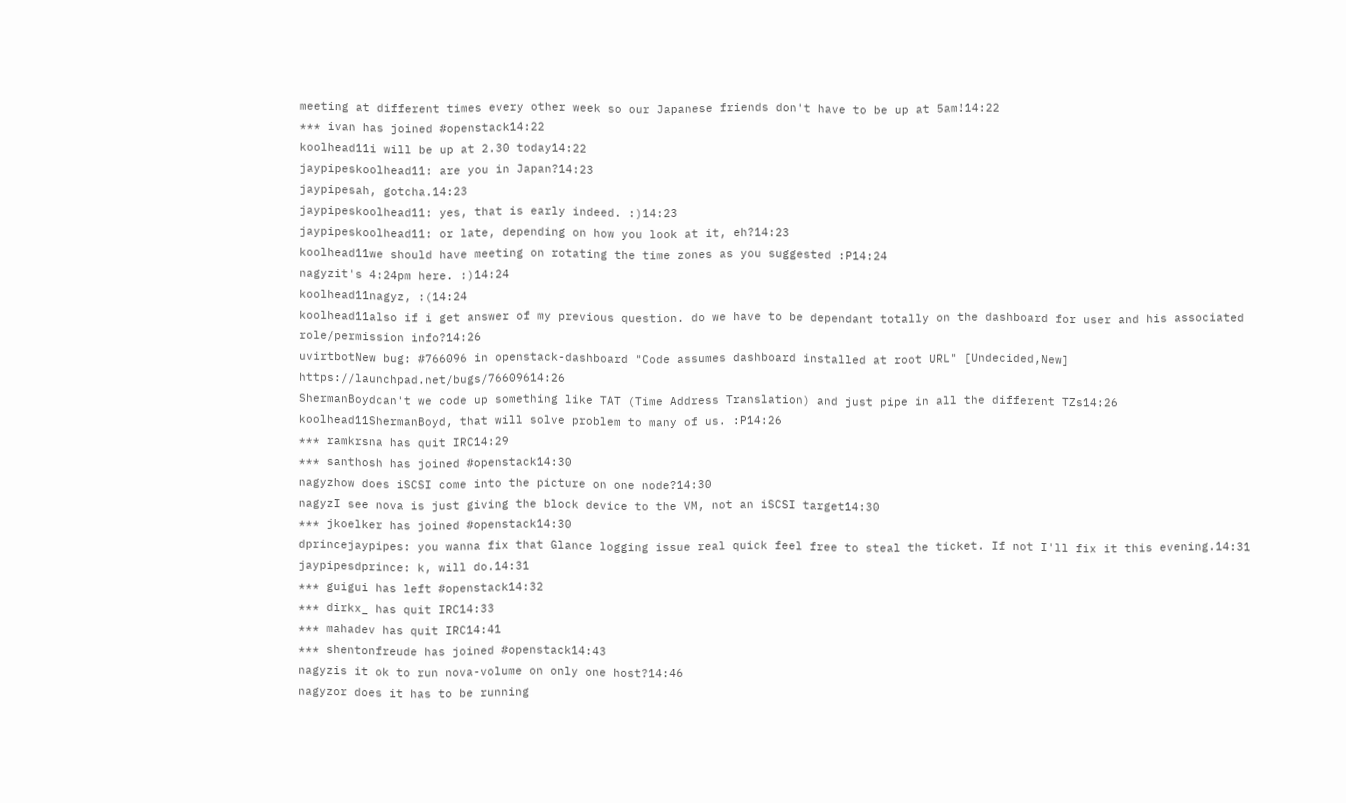meeting at different times every other week so our Japanese friends don't have to be up at 5am!14:22
*** ivan has joined #openstack14:22
koolhead11i will be up at 2.30 today14:22
jaypipeskoolhead11: are you in Japan?14:23
jaypipesah, gotcha.14:23
jaypipeskoolhead11: yes, that is early indeed. :)14:23
jaypipeskoolhead11: or late, depending on how you look at it, eh?14:23
koolhead11we should have meeting on rotating the time zones as you suggested :P14:24
nagyzit's 4:24pm here. :)14:24
koolhead11nagyz, :(14:24
koolhead11also if i get answer of my previous question. do we have to be dependant totally on the dashboard for user and his associated role/permission info?14:26
uvirtbotNew bug: #766096 in openstack-dashboard "Code assumes dashboard installed at root URL" [Undecided,New] https://launchpad.net/bugs/76609614:26
ShermanBoydcan't we code up something like TAT (Time Address Translation) and just pipe in all the different TZs14:26
koolhead11ShermanBoyd, that will solve problem to many of us. :P14:26
*** ramkrsna has quit IRC14:29
*** santhosh has joined #openstack14:30
nagyzhow does iSCSI come into the picture on one node?14:30
nagyzI see nova is just giving the block device to the VM, not an iSCSI target14:30
*** jkoelker has joined #openstack14:30
dprincejaypipes: you wanna fix that Glance logging issue real quick feel free to steal the ticket. If not I'll fix it this evening.14:31
jaypipesdprince: k, will do.14:31
*** guigui has left #openstack14:32
*** dirkx_ has quit IRC14:33
*** mahadev has quit IRC14:41
*** shentonfreude has joined #openstack14:43
nagyzis it ok to run nova-volume on only one host?14:46
nagyzor does it has to be running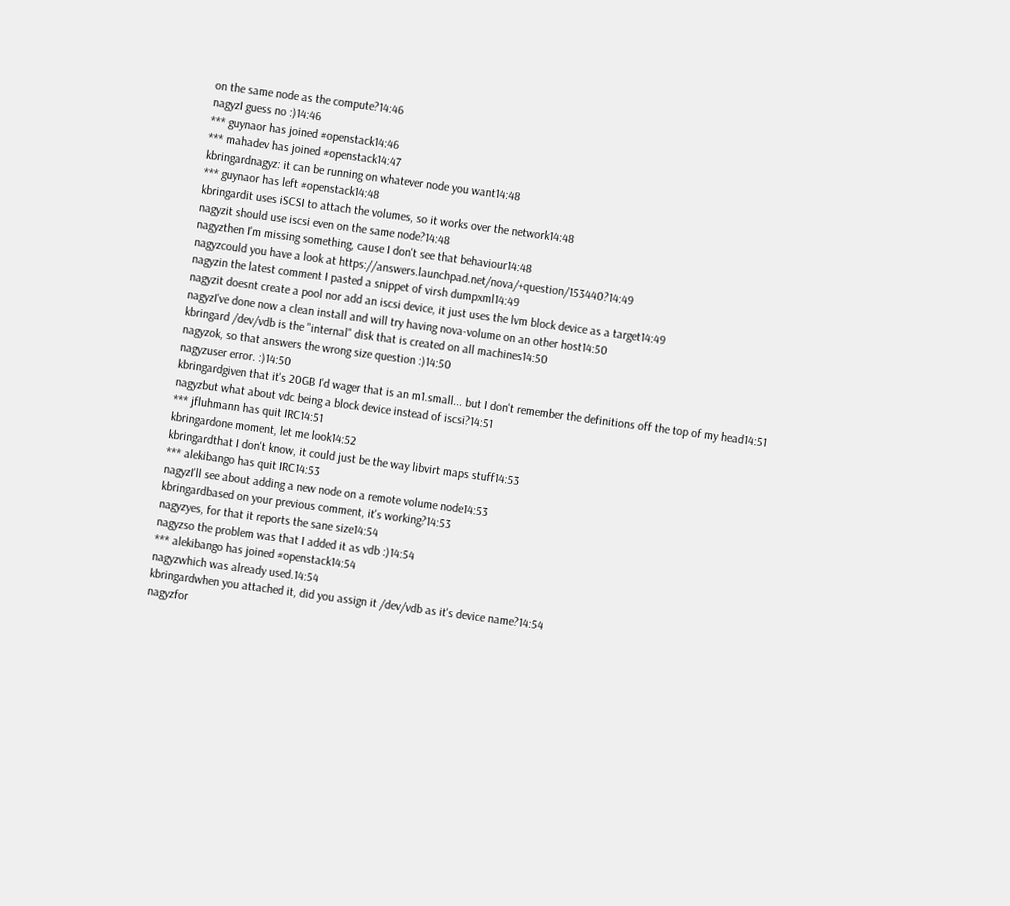on the same node as the compute?14:46
nagyzI guess no :)14:46
*** guynaor has joined #openstack14:46
*** mahadev has joined #openstack14:47
kbringardnagyz: it can be running on whatever node you want14:48
*** guynaor has left #openstack14:48
kbringardit uses iSCSI to attach the volumes, so it works over the network14:48
nagyzit should use iscsi even on the same node?14:48
nagyzthen I'm missing something, cause I don't see that behaviour14:48
nagyzcould you have a look at https://answers.launchpad.net/nova/+question/153440?14:49
nagyzin the latest comment I pasted a snippet of virsh dumpxml14:49
nagyzit doesnt create a pool nor add an iscsi device, it just uses the lvm block device as a target14:49
nagyzI've done now a clean install and will try having nova-volume on an other host14:50
kbringard /dev/vdb is the "internal" disk that is created on all machines14:50
nagyzok, so that answers the wrong size question :)14:50
nagyzuser error. :)14:50
kbringardgiven that it's 20GB I'd wager that is an m1.small... but I don't remember the definitions off the top of my head14:51
nagyzbut what about vdc being a block device instead of iscsi?14:51
*** jfluhmann has quit IRC14:51
kbringardone moment, let me look14:52
kbringardthat I don't know, it could just be the way libvirt maps stuff14:53
*** alekibango has quit IRC14:53
nagyzI'll see about adding a new node on a remote volume node14:53
kbringardbased on your previous comment, it's working?14:53
nagyzyes, for that it reports the sane size14:54
nagyzso the problem was that I added it as vdb :)14:54
*** alekibango has joined #openstack14:54
nagyzwhich was already used.14:54
kbringardwhen you attached it, did you assign it /dev/vdb as it's device name?14:54
nagyzfor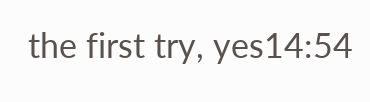the first try, yes14:54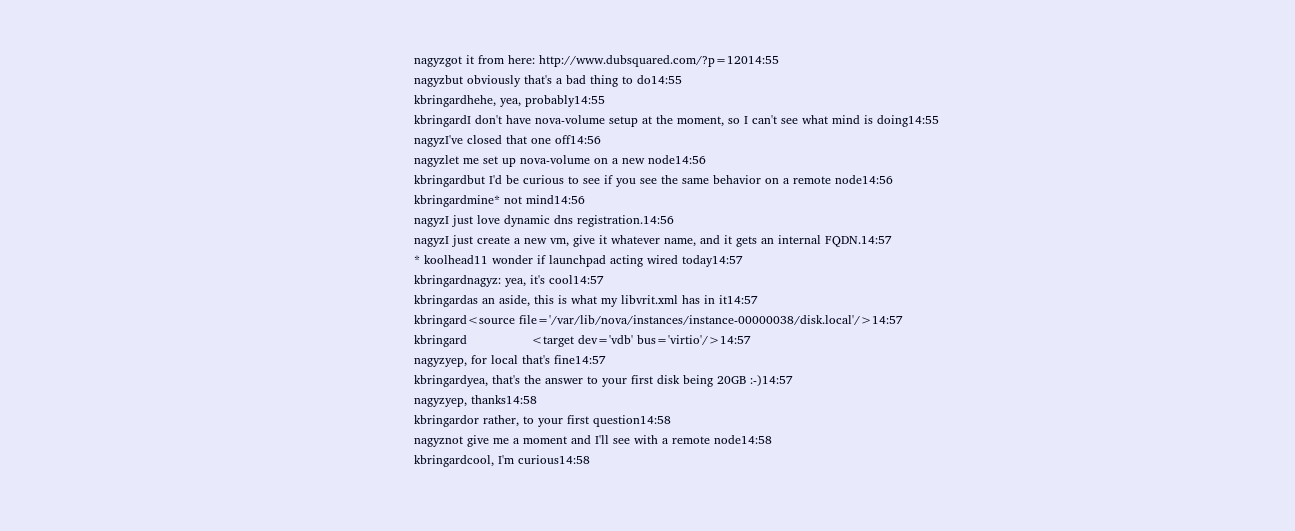nagyzgot it from here: http://www.dubsquared.com/?p=12014:55
nagyzbut obviously that's a bad thing to do14:55
kbringardhehe, yea, probably14:55
kbringardI don't have nova-volume setup at the moment, so I can't see what mind is doing14:55
nagyzI've closed that one off14:56
nagyzlet me set up nova-volume on a new node14:56
kbringardbut I'd be curious to see if you see the same behavior on a remote node14:56
kbringardmine* not mind14:56
nagyzI just love dynamic dns registration.14:56
nagyzI just create a new vm, give it whatever name, and it gets an internal FQDN.14:57
* koolhead11 wonder if launchpad acting wired today14:57
kbringardnagyz: yea, it's cool14:57
kbringardas an aside, this is what my libvrit.xml has in it14:57
kbringard<source file='/var/lib/nova/instances/instance-00000038/disk.local'/>14:57
kbringard                <target dev='vdb' bus='virtio'/>14:57
nagyzyep, for local that's fine14:57
kbringardyea, that's the answer to your first disk being 20GB :-)14:57
nagyzyep, thanks14:58
kbringardor rather, to your first question14:58
nagyznot give me a moment and I'll see with a remote node14:58
kbringardcool, I'm curious14:58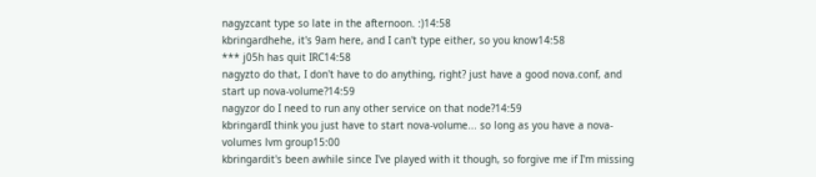nagyzcant type so late in the afternoon. :)14:58
kbringardhehe, it's 9am here, and I can't type either, so you know14:58
*** j05h has quit IRC14:58
nagyzto do that, I don't have to do anything, right? just have a good nova.conf, and start up nova-volume?14:59
nagyzor do I need to run any other service on that node?14:59
kbringardI think you just have to start nova-volume... so long as you have a nova-volumes lvm group15:00
kbringardit's been awhile since I've played with it though, so forgive me if I'm missing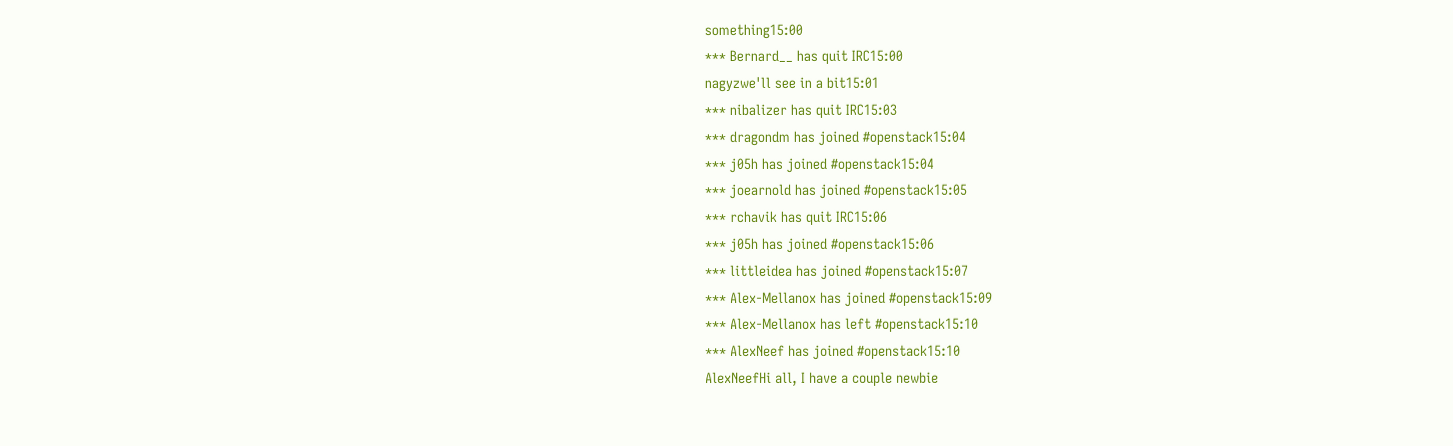something15:00
*** Bernard__ has quit IRC15:00
nagyzwe'll see in a bit15:01
*** nibalizer has quit IRC15:03
*** dragondm has joined #openstack15:04
*** j05h has joined #openstack15:04
*** joearnold has joined #openstack15:05
*** rchavik has quit IRC15:06
*** j05h has joined #openstack15:06
*** littleidea has joined #openstack15:07
*** Alex-Mellanox has joined #openstack15:09
*** Alex-Mellanox has left #openstack15:10
*** AlexNeef has joined #openstack15:10
AlexNeefHi all, I have a couple newbie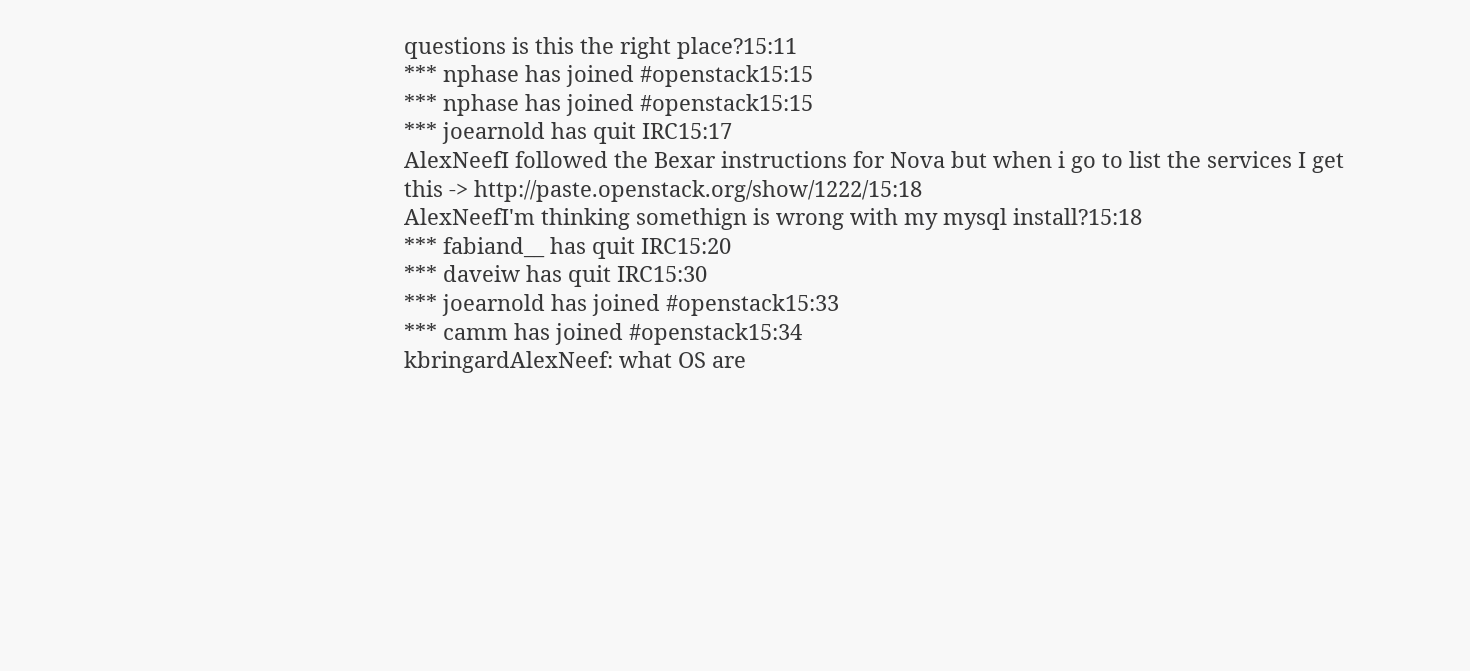questions is this the right place?15:11
*** nphase has joined #openstack15:15
*** nphase has joined #openstack15:15
*** joearnold has quit IRC15:17
AlexNeefI followed the Bexar instructions for Nova but when i go to list the services I get this -> http://paste.openstack.org/show/1222/15:18
AlexNeefI'm thinking somethign is wrong with my mysql install?15:18
*** fabiand__ has quit IRC15:20
*** daveiw has quit IRC15:30
*** joearnold has joined #openstack15:33
*** camm has joined #openstack15:34
kbringardAlexNeef: what OS are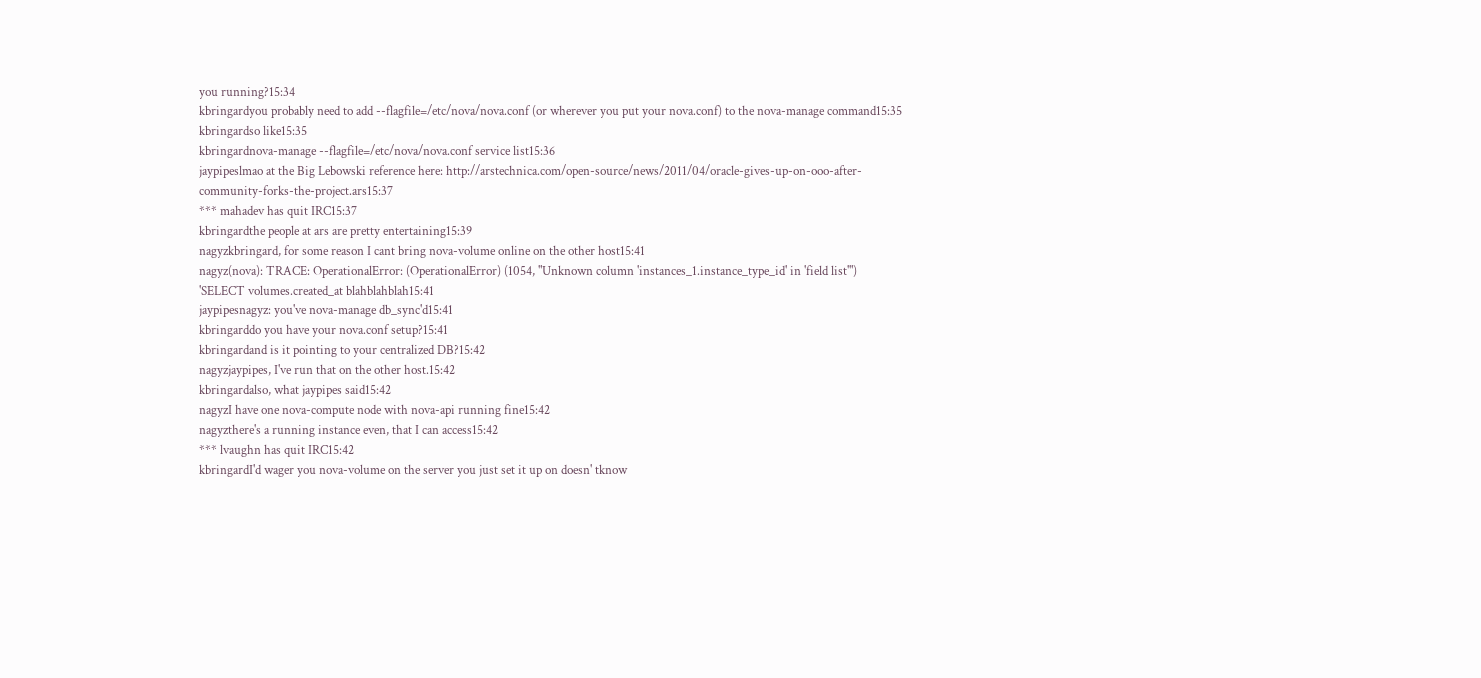you running?15:34
kbringardyou probably need to add --flagfile=/etc/nova/nova.conf (or wherever you put your nova.conf) to the nova-manage command15:35
kbringardso like15:35
kbringardnova-manage --flagfile=/etc/nova/nova.conf service list15:36
jaypipeslmao at the Big Lebowski reference here: http://arstechnica.com/open-source/news/2011/04/oracle-gives-up-on-ooo-after-community-forks-the-project.ars15:37
*** mahadev has quit IRC15:37
kbringardthe people at ars are pretty entertaining15:39
nagyzkbringard, for some reason I cant bring nova-volume online on the other host15:41
nagyz(nova): TRACE: OperationalError: (OperationalError) (1054, "Unknown column 'instances_1.instance_type_id' in 'field list'") 'SELECT volumes.created_at blahblahblah15:41
jaypipesnagyz: you've nova-manage db_sync'd15:41
kbringarddo you have your nova.conf setup?15:41
kbringardand is it pointing to your centralized DB?15:42
nagyzjaypipes, I've run that on the other host.15:42
kbringardalso, what jaypipes said15:42
nagyzI have one nova-compute node with nova-api running fine15:42
nagyzthere's a running instance even, that I can access15:42
*** lvaughn has quit IRC15:42
kbringardI'd wager you nova-volume on the server you just set it up on doesn' tknow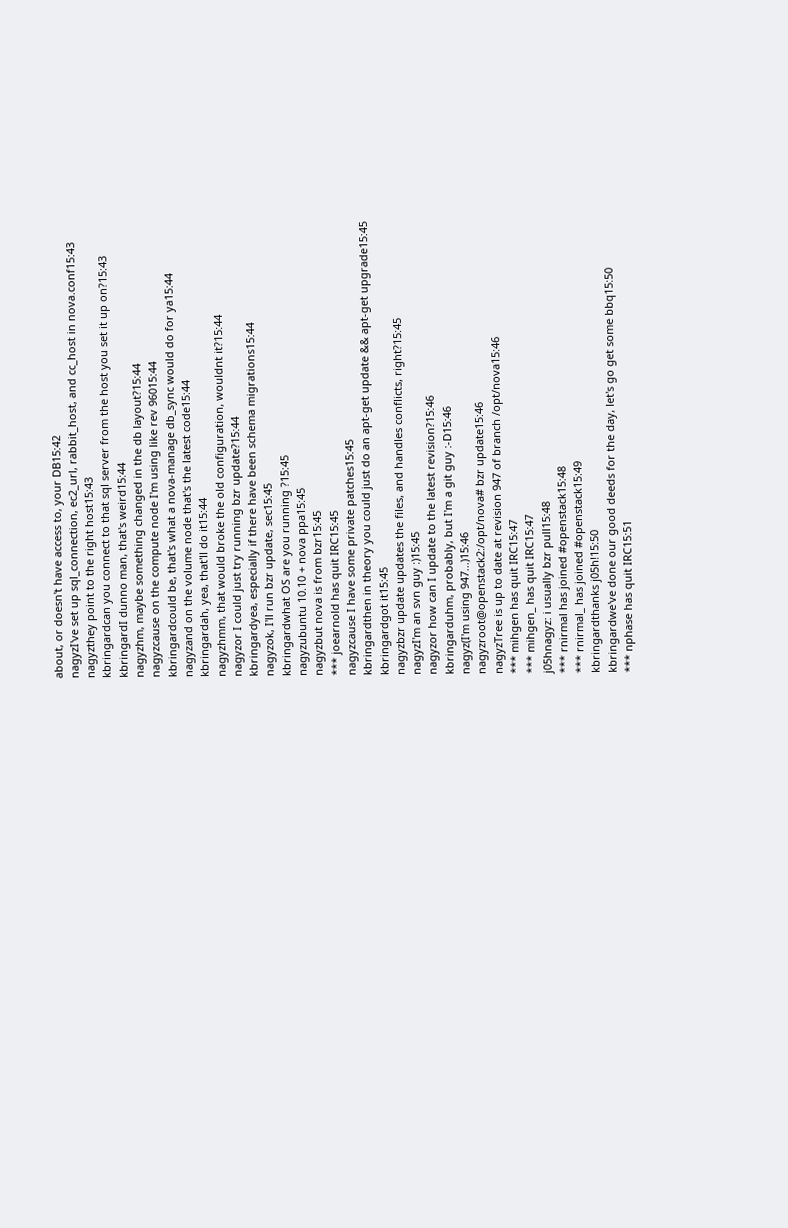about, or doesn't have access to, your DB15:42
nagyzI've set up sql_connection, ec2_url, rabbit_host, and cc_host in nova.conf15:43
nagyzthey point to the right host15:43
kbringardcan you connect to that sql server from the host you set it up on?15:43
kbringardI dunno man, that's weird15:44
nagyzhm, maybe something changed in the db layout?15:44
nagyzcause on the compute node I'm using like rev 96015:44
kbringardcould be, that's what a nova-manage db_sync would do for ya15:44
nagyzand on the volume node that's the latest code15:44
kbringardah, yea, that'll do it15:44
nagyzhmm, that would broke the old configuration, wouldnt it?15:44
nagyzor I could just try running bzr update?15:44
kbringardyea, especially if there have been schema migrations15:44
nagyzok, I'll run bzr update, sec15:45
kbringardwhat OS are you running ?15:45
nagyzubuntu 10.10 + nova ppa15:45
nagyzbut nova is from bzr15:45
*** joearnold has quit IRC15:45
nagyzcause I have some private patches15:45
kbringardthen in theory you could just do an apt-get update && apt-get upgrade15:45
kbringardgot it15:45
nagyzbzr update updates the files, and handles conflicts, right?15:45
nagyzI'm an svn guy :)15:45
nagyzor how can I update to the latest revision?15:46
kbringarduhm, probably, but I'm a git guy :-D15:46
nagyz(I'm using 947...)15:46
nagyzroot@openstack2:/opt/nova# bzr update15:46
nagyzTree is up to date at revision 947 of branch /opt/nova15:46
*** mihgen has quit IRC15:47
*** mihgen_ has quit IRC15:47
j05hnagyz: i usually bzr pull15:48
*** rnirmal has joined #openstack15:48
*** rnirmal_ has joined #openstack15:49
kbringardthanks j05h!15:50
kbringardwe've done our good deeds for the day, let's go get some bbq15:50
*** nphase has quit IRC15:51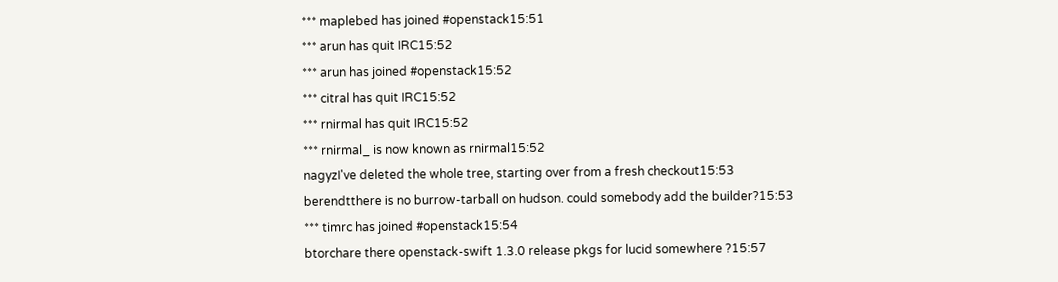*** maplebed has joined #openstack15:51
*** arun has quit IRC15:52
*** arun has joined #openstack15:52
*** citral has quit IRC15:52
*** rnirmal has quit IRC15:52
*** rnirmal_ is now known as rnirmal15:52
nagyzI've deleted the whole tree, starting over from a fresh checkout15:53
berendtthere is no burrow-tarball on hudson. could somebody add the builder?15:53
*** timrc has joined #openstack15:54
btorchare there openstack-swift 1.3.0 release pkgs for lucid somewhere ?15:57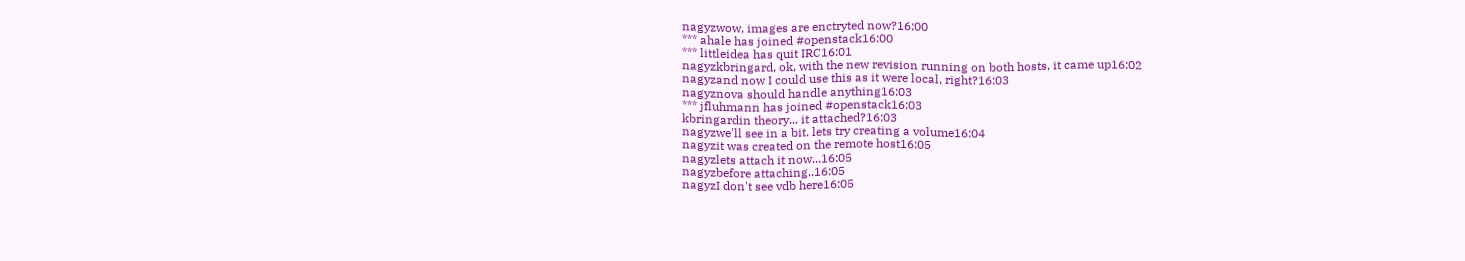nagyzwow, images are enctryted now?16:00
*** ahale has joined #openstack16:00
*** littleidea has quit IRC16:01
nagyzkbringard, ok, with the new revision running on both hosts, it came up16:02
nagyzand now I could use this as it were local, right?16:03
nagyznova should handle anything16:03
*** jfluhmann has joined #openstack16:03
kbringardin theory... it attached?16:03
nagyzwe'll see in a bit. lets try creating a volume16:04
nagyzit was created on the remote host16:05
nagyzlets attach it now...16:05
nagyzbefore attaching..16:05
nagyzI don't see vdb here16:05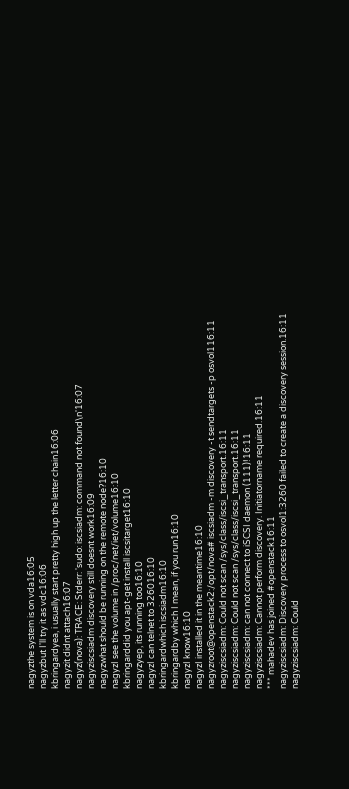nagyzthe system is on vda16:05
nagyzbut I'll try it as vdc16:06
kbringardyea, i usually start pretty high up the letter chain16:06
nagyzit didnt attach16:07
nagyz(nova): TRACE: Stderr: 'sudo: iscsiadm: command not found\n'16:07
nagyziscsiadm discovery still doesnt work16:09
nagyzwhat should be running on the remote node?16:10
nagyzI see the volume in /proc/net/iet/volume16:10
kbringarddid you apt-get install iscsitarget16:10
nagyzyep, its running too16:10
nagyzI can telnet to 326016:10
kbringardwhich iscsiadm16:10
kbringardby which I mean, if you run16:10
nagyzI know16:10
nagyzI installed it in the meantime16:10
nagyzroot@openstack2:/opt/nova# iscsiadm -m discovery -t sendtargets -p osvol116:11
nagyziscsiadm: Could not scan /sys/class/iscsi_transport.16:11
nagyziscsiadm: Could not scan /sys/class/iscsi_transport.16:11
nagyziscsiadm: can not connect to iSCSI daemon (111)!16:11
nagyziscsiadm: Cannot perform discovery. Initiatorname required.16:11
*** mahadev has joined #openstack16:11
nagyziscsiadm: Discovery process to osvol1:3260 failed to create a discovery session.16:11
nagyziscsiadm: Could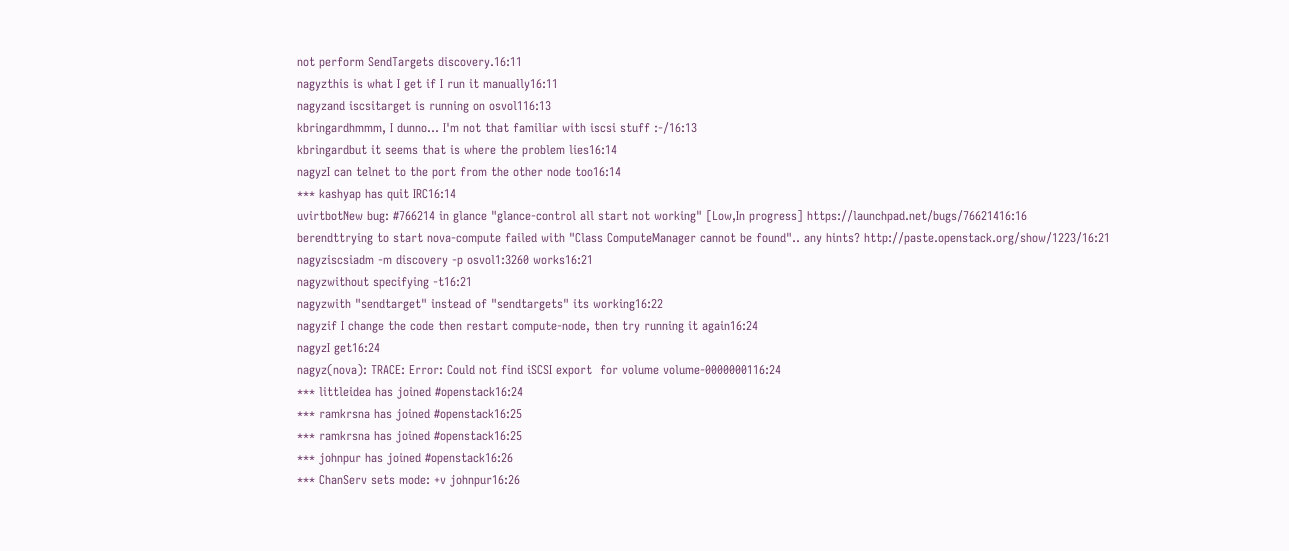not perform SendTargets discovery.16:11
nagyzthis is what I get if I run it manually16:11
nagyzand iscsitarget is running on osvol116:13
kbringardhmmm, I dunno... I'm not that familiar with iscsi stuff :-/16:13
kbringardbut it seems that is where the problem lies16:14
nagyzI can telnet to the port from the other node too16:14
*** kashyap has quit IRC16:14
uvirtbotNew bug: #766214 in glance "glance-control all start not working" [Low,In progress] https://launchpad.net/bugs/76621416:16
berendttrying to start nova-compute failed with "Class ComputeManager cannot be found".. any hints? http://paste.openstack.org/show/1223/16:21
nagyziscsiadm -m discovery -p osvol1:3260 works16:21
nagyzwithout specifying -t16:21
nagyzwith "sendtarget" instead of "sendtargets" its working16:22
nagyzif I change the code then restart compute-node, then try running it again16:24
nagyzI get16:24
nagyz(nova): TRACE: Error: Could not find iSCSI export  for volume volume-0000000116:24
*** littleidea has joined #openstack16:24
*** ramkrsna has joined #openstack16:25
*** ramkrsna has joined #openstack16:25
*** johnpur has joined #openstack16:26
*** ChanServ sets mode: +v johnpur16:26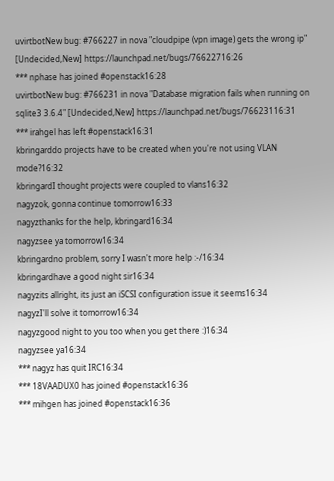uvirtbotNew bug: #766227 in nova "cloudpipe (vpn image) gets the wrong ip" [Undecided,New] https://launchpad.net/bugs/76622716:26
*** nphase has joined #openstack16:28
uvirtbotNew bug: #766231 in nova "Database migration fails when running on sqlite3 3.6.4" [Undecided,New] https://launchpad.net/bugs/76623116:31
*** irahgel has left #openstack16:31
kbringarddo projects have to be created when you're not using VLAN mode?16:32
kbringardI thought projects were coupled to vlans16:32
nagyzok, gonna continue tomorrow16:33
nagyzthanks for the help, kbringard16:34
nagyzsee ya tomorrow16:34
kbringardno problem, sorry I wasn't more help :-/16:34
kbringardhave a good night sir16:34
nagyzits allright, its just an iSCSI configuration issue it seems16:34
nagyzI'll solve it tomorrow16:34
nagyzgood night to you too when you get there :)16:34
nagyzsee ya16:34
*** nagyz has quit IRC16:34
*** 18VAADUX0 has joined #openstack16:36
*** mihgen has joined #openstack16:36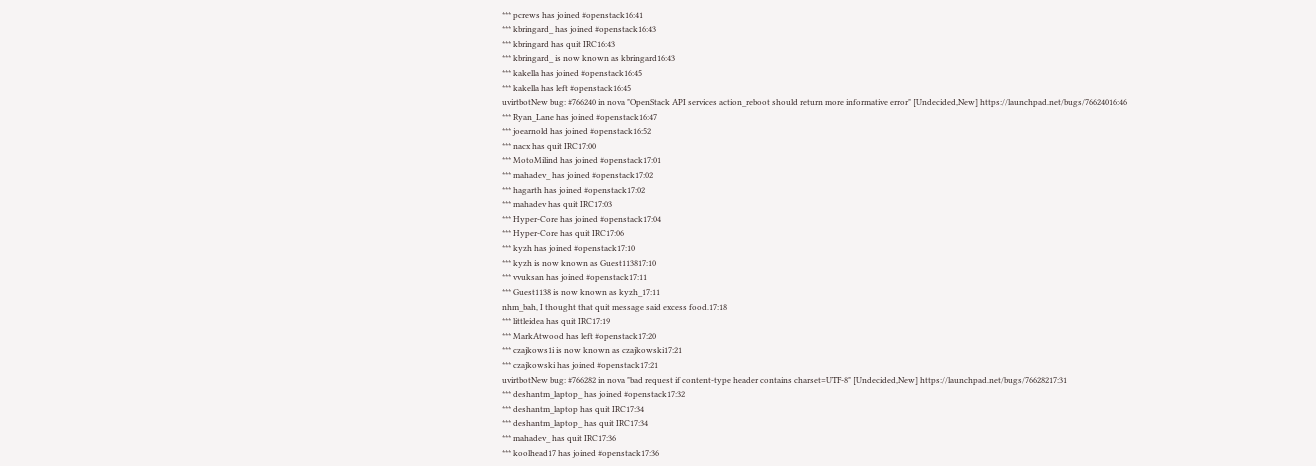*** pcrews has joined #openstack16:41
*** kbringard_ has joined #openstack16:43
*** kbringard has quit IRC16:43
*** kbringard_ is now known as kbringard16:43
*** kakella has joined #openstack16:45
*** kakella has left #openstack16:45
uvirtbotNew bug: #766240 in nova "OpenStack API services action_reboot should return more informative error" [Undecided,New] https://launchpad.net/bugs/76624016:46
*** Ryan_Lane has joined #openstack16:47
*** joearnold has joined #openstack16:52
*** nacx has quit IRC17:00
*** MotoMilind has joined #openstack17:01
*** mahadev_ has joined #openstack17:02
*** hagarth has joined #openstack17:02
*** mahadev has quit IRC17:03
*** Hyper-Core has joined #openstack17:04
*** Hyper-Core has quit IRC17:06
*** kyzh has joined #openstack17:10
*** kyzh is now known as Guest113817:10
*** vvuksan has joined #openstack17:11
*** Guest1138 is now known as kyzh_17:11
nhm_bah, I thought that quit message said excess food.17:18
*** littleidea has quit IRC17:19
*** MarkAtwood has left #openstack17:20
*** czajkows1i is now known as czajkowski17:21
*** czajkowski has joined #openstack17:21
uvirtbotNew bug: #766282 in nova "bad request if content-type header contains charset=UTF-8" [Undecided,New] https://launchpad.net/bugs/76628217:31
*** deshantm_laptop_ has joined #openstack17:32
*** deshantm_laptop has quit IRC17:34
*** deshantm_laptop_ has quit IRC17:34
*** mahadev_ has quit IRC17:36
*** koolhead17 has joined #openstack17:36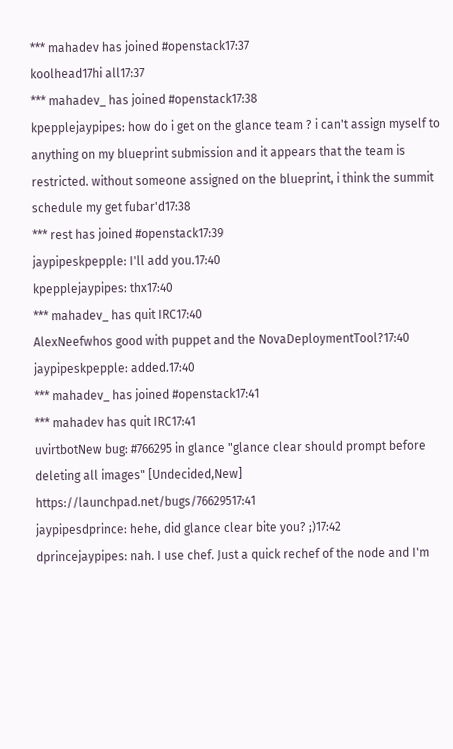*** mahadev has joined #openstack17:37
koolhead17hi all17:37
*** mahadev_ has joined #openstack17:38
kpepplejaypipes: how do i get on the glance team ? i can't assign myself to anything on my blueprint submission and it appears that the team is restricted. without someone assigned on the blueprint, i think the summit schedule my get fubar'd17:38
*** rest has joined #openstack17:39
jaypipeskpepple: I'll add you.17:40
kpepplejaypipes: thx17:40
*** mahadev_ has quit IRC17:40
AlexNeefwhos good with puppet and the NovaDeploymentTool?17:40
jaypipeskpepple: added.17:40
*** mahadev_ has joined #openstack17:41
*** mahadev has quit IRC17:41
uvirtbotNew bug: #766295 in glance "glance clear should prompt before deleting all images" [Undecided,New] https://launchpad.net/bugs/76629517:41
jaypipesdprince: hehe, did glance clear bite you? ;)17:42
dprincejaypipes: nah. I use chef. Just a quick rechef of the node and I'm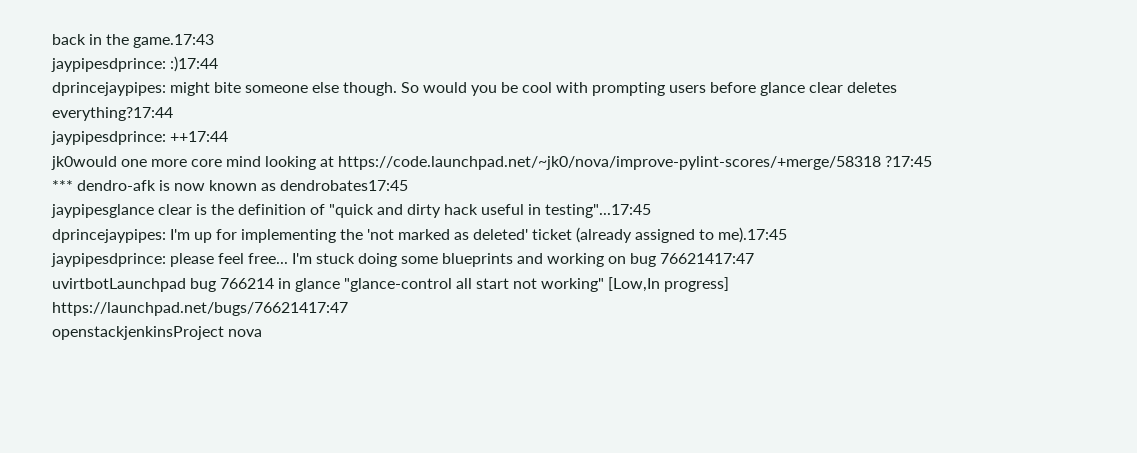back in the game.17:43
jaypipesdprince: :)17:44
dprincejaypipes: might bite someone else though. So would you be cool with prompting users before glance clear deletes everything?17:44
jaypipesdprince: ++17:44
jk0would one more core mind looking at https://code.launchpad.net/~jk0/nova/improve-pylint-scores/+merge/58318 ?17:45
*** dendro-afk is now known as dendrobates17:45
jaypipesglance clear is the definition of "quick and dirty hack useful in testing"...17:45
dprincejaypipes: I'm up for implementing the 'not marked as deleted' ticket (already assigned to me).17:45
jaypipesdprince: please feel free... I'm stuck doing some blueprints and working on bug 76621417:47
uvirtbotLaunchpad bug 766214 in glance "glance-control all start not working" [Low,In progress] https://launchpad.net/bugs/76621417:47
openstackjenkinsProject nova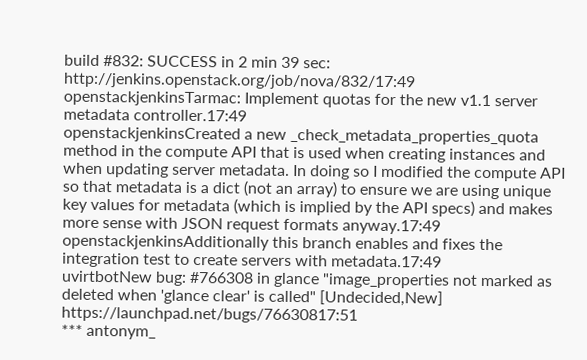build #832: SUCCESS in 2 min 39 sec: http://jenkins.openstack.org/job/nova/832/17:49
openstackjenkinsTarmac: Implement quotas for the new v1.1 server metadata controller.17:49
openstackjenkinsCreated a new _check_metadata_properties_quota method in the compute API that is used when creating instances and when updating server metadata. In doing so I modified the compute API so that metadata is a dict (not an array) to ensure we are using unique key values for metadata (which is implied by the API specs) and makes more sense with JSON request formats anyway.17:49
openstackjenkinsAdditionally this branch enables and fixes the integration test to create servers with metadata.17:49
uvirtbotNew bug: #766308 in glance "image_properties not marked as deleted when 'glance clear' is called" [Undecided,New] https://launchpad.net/bugs/76630817:51
*** antonym_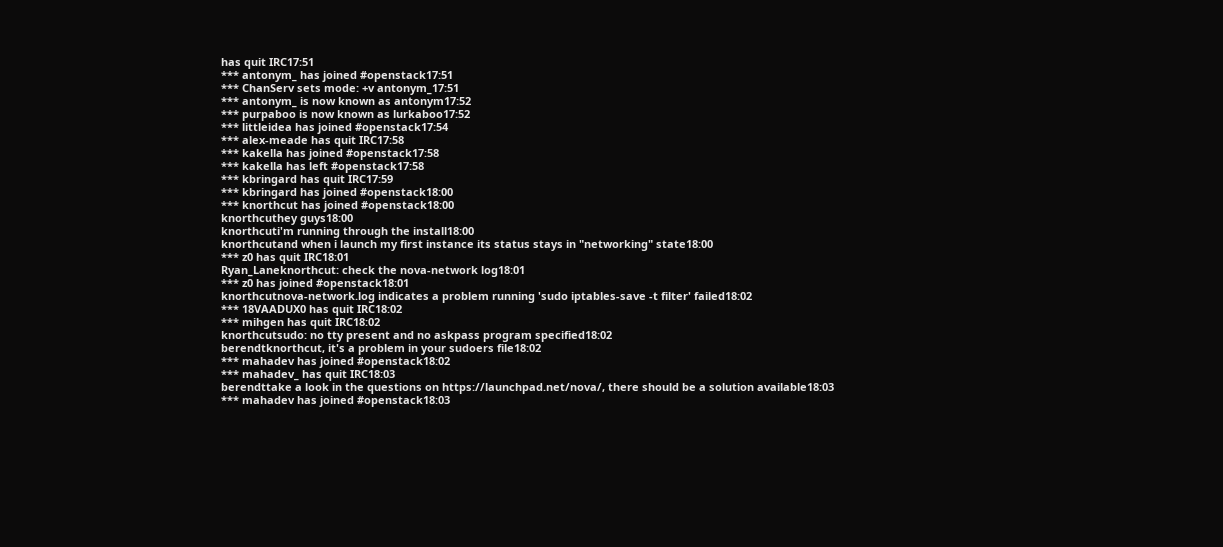has quit IRC17:51
*** antonym_ has joined #openstack17:51
*** ChanServ sets mode: +v antonym_17:51
*** antonym_ is now known as antonym17:52
*** purpaboo is now known as lurkaboo17:52
*** littleidea has joined #openstack17:54
*** alex-meade has quit IRC17:58
*** kakella has joined #openstack17:58
*** kakella has left #openstack17:58
*** kbringard has quit IRC17:59
*** kbringard has joined #openstack18:00
*** knorthcut has joined #openstack18:00
knorthcuthey guys18:00
knorthcuti'm running through the install18:00
knorthcutand when i launch my first instance its status stays in "networking" state18:00
*** z0 has quit IRC18:01
Ryan_Laneknorthcut: check the nova-network log18:01
*** z0 has joined #openstack18:01
knorthcutnova-network.log indicates a problem running 'sudo iptables-save -t filter' failed18:02
*** 18VAADUX0 has quit IRC18:02
*** mihgen has quit IRC18:02
knorthcutsudo: no tty present and no askpass program specified18:02
berendtknorthcut, it's a problem in your sudoers file18:02
*** mahadev has joined #openstack18:02
*** mahadev_ has quit IRC18:03
berendttake a look in the questions on https://launchpad.net/nova/, there should be a solution available18:03
*** mahadev has joined #openstack18:03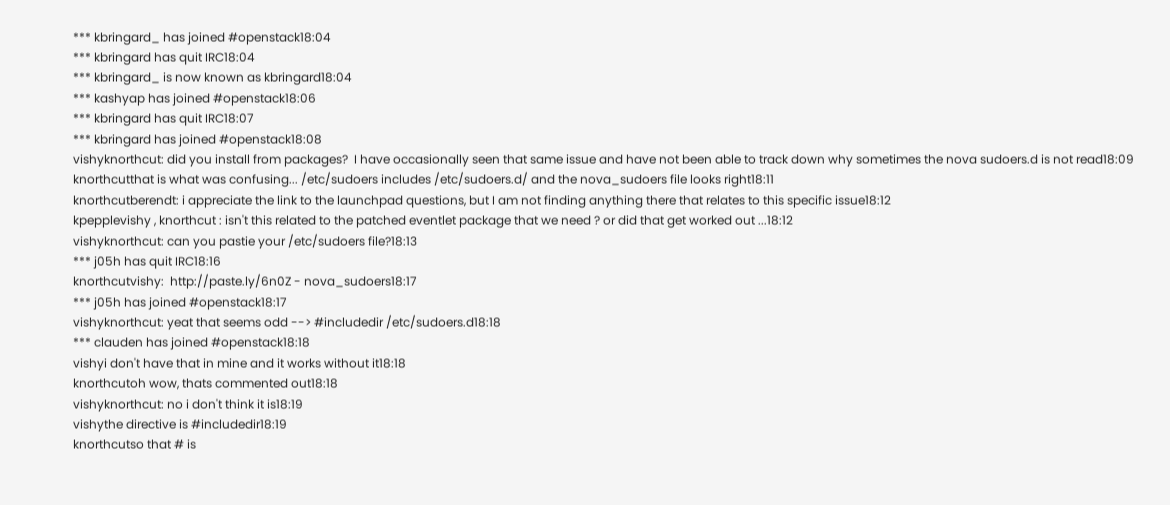*** kbringard_ has joined #openstack18:04
*** kbringard has quit IRC18:04
*** kbringard_ is now known as kbringard18:04
*** kashyap has joined #openstack18:06
*** kbringard has quit IRC18:07
*** kbringard has joined #openstack18:08
vishyknorthcut: did you install from packages?  I have occasionally seen that same issue and have not been able to track down why sometimes the nova sudoers.d is not read18:09
knorthcutthat is what was confusing... /etc/sudoers includes /etc/sudoers.d/ and the nova_sudoers file looks right18:11
knorthcutberendt: i appreciate the link to the launchpad questions, but I am not finding anything there that relates to this specific issue18:12
kpepplevishy , knorthcut : isn't this related to the patched eventlet package that we need ? or did that get worked out ...18:12
vishyknorthcut: can you pastie your /etc/sudoers file?18:13
*** j05h has quit IRC18:16
knorthcutvishy:  http://paste.ly/6n0Z - nova_sudoers18:17
*** j05h has joined #openstack18:17
vishyknorthcut: yeat that seems odd --> #includedir /etc/sudoers.d18:18
*** clauden has joined #openstack18:18
vishyi don't have that in mine and it works without it18:18
knorthcutoh wow, thats commented out18:18
vishyknorthcut: no i don't think it is18:19
vishythe directive is #includedir18:19
knorthcutso that # is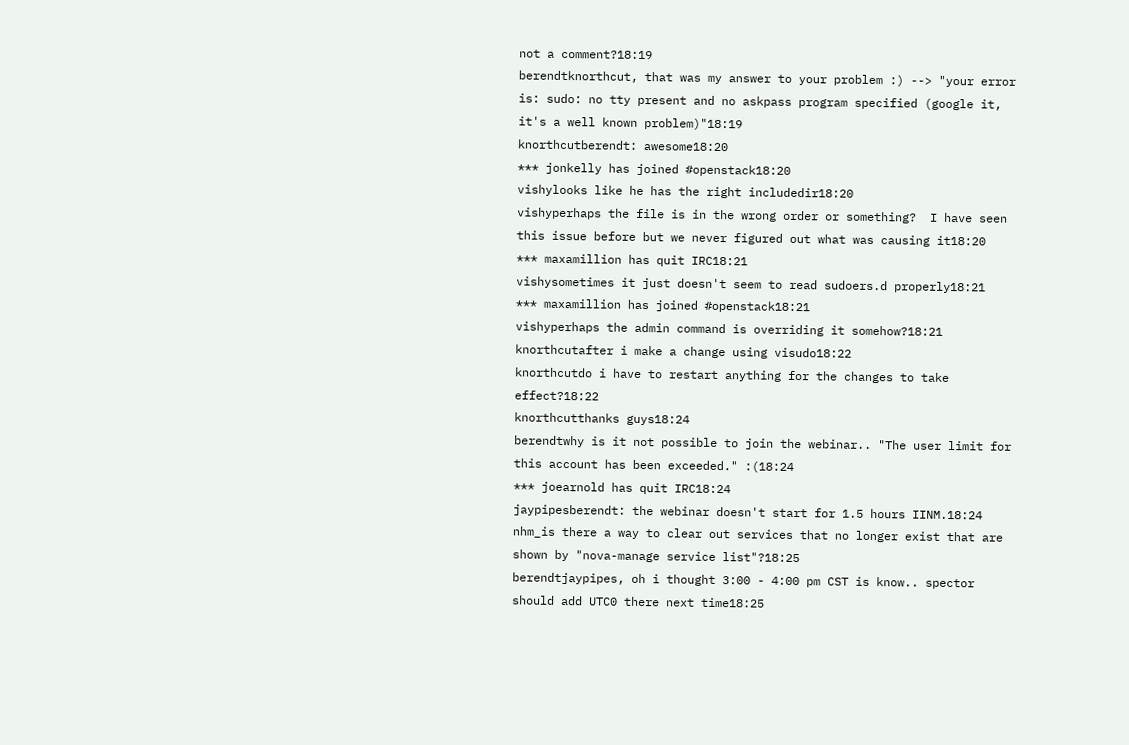not a comment?18:19
berendtknorthcut, that was my answer to your problem :) --> "your error is: sudo: no tty present and no askpass program specified (google it, it's a well known problem)"18:19
knorthcutberendt: awesome18:20
*** jonkelly has joined #openstack18:20
vishylooks like he has the right includedir18:20
vishyperhaps the file is in the wrong order or something?  I have seen this issue before but we never figured out what was causing it18:20
*** maxamillion has quit IRC18:21
vishysometimes it just doesn't seem to read sudoers.d properly18:21
*** maxamillion has joined #openstack18:21
vishyperhaps the admin command is overriding it somehow?18:21
knorthcutafter i make a change using visudo18:22
knorthcutdo i have to restart anything for the changes to take effect?18:22
knorthcutthanks guys18:24
berendtwhy is it not possible to join the webinar.. "The user limit for this account has been exceeded." :(18:24
*** joearnold has quit IRC18:24
jaypipesberendt: the webinar doesn't start for 1.5 hours IINM.18:24
nhm_is there a way to clear out services that no longer exist that are shown by "nova-manage service list"?18:25
berendtjaypipes, oh i thought 3:00 - 4:00 pm CST is know.. spector should add UTC0 there next time18:25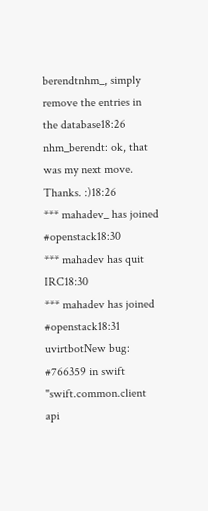berendtnhm_, simply remove the entries in the database18:26
nhm_berendt: ok, that was my next move.  Thanks. :)18:26
*** mahadev_ has joined #openstack18:30
*** mahadev has quit IRC18:30
*** mahadev has joined #openstack18:31
uvirtbotNew bug: #766359 in swift "swift.common.client api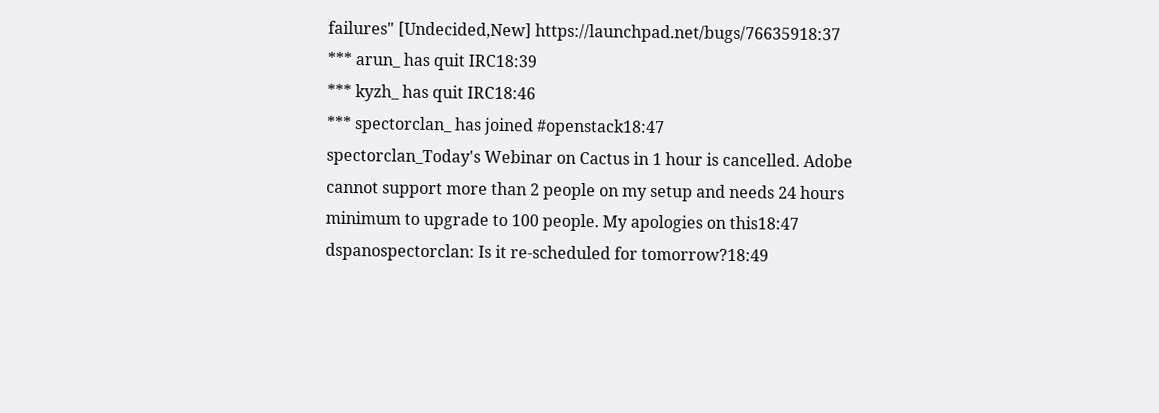failures" [Undecided,New] https://launchpad.net/bugs/76635918:37
*** arun_ has quit IRC18:39
*** kyzh_ has quit IRC18:46
*** spectorclan_ has joined #openstack18:47
spectorclan_Today's Webinar on Cactus in 1 hour is cancelled. Adobe cannot support more than 2 people on my setup and needs 24 hours minimum to upgrade to 100 people. My apologies on this18:47
dspanospectorclan: Is it re-scheduled for tomorrow?18:49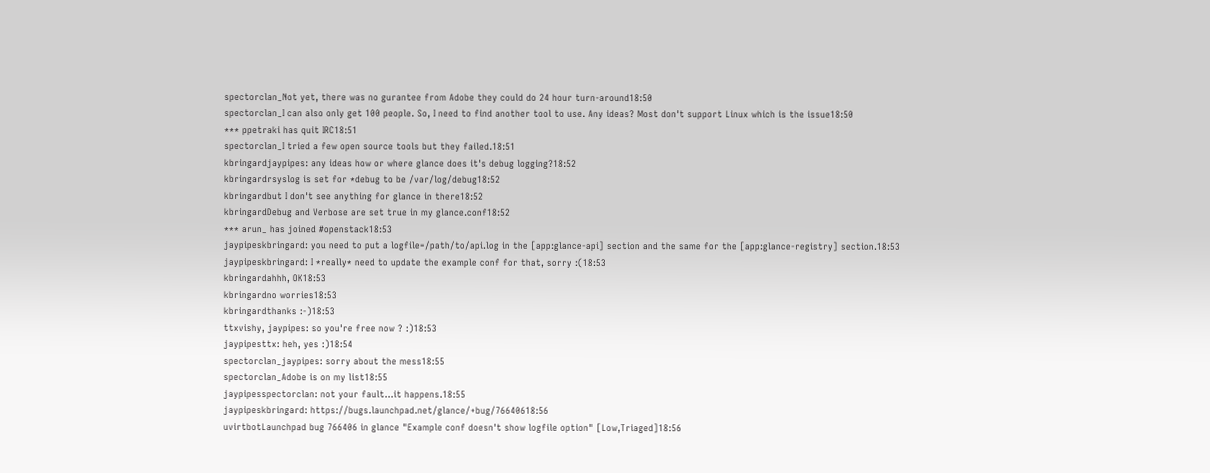spectorclan_Not yet, there was no gurantee from Adobe they could do 24 hour turn-around18:50
spectorclan_I can also only get 100 people. So, I need to find another tool to use. Any ideas? Most don't support Linux which is the issue18:50
*** ppetraki has quit IRC18:51
spectorclan_I tried a few open source tools but they failed.18:51
kbringardjaypipes: any ideas how or where glance does it's debug logging?18:52
kbringardrsyslog is set for *debug to be /var/log/debug18:52
kbringardbut I don't see anything for glance in there18:52
kbringardDebug and Verbose are set true in my glance.conf18:52
*** arun_ has joined #openstack18:53
jaypipeskbringard: you need to put a logfile=/path/to/api.log in the [app:glance-api] section and the same for the [app:glance-registry] section.18:53
jaypipeskbringard: I *really* need to update the example conf for that, sorry :(18:53
kbringardahhh, OK18:53
kbringardno worries18:53
kbringardthanks :-)18:53
ttxvishy, jaypipes: so you're free now ? :)18:53
jaypipesttx: heh, yes :)18:54
spectorclan_jaypipes: sorry about the mess18:55
spectorclan_Adobe is on my list18:55
jaypipesspectorclan: not your fault...it happens.18:55
jaypipeskbringard: https://bugs.launchpad.net/glance/+bug/76640618:56
uvirtbotLaunchpad bug 766406 in glance "Example conf doesn't show logfile option" [Low,Triaged]18:56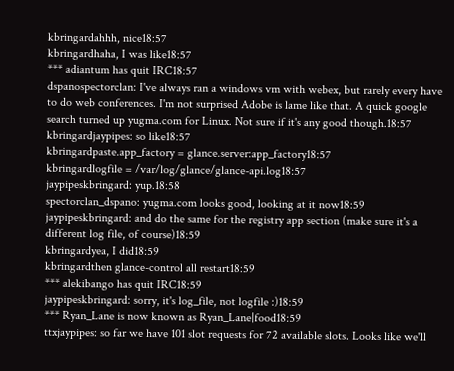kbringardahhh, nice18:57
kbringardhaha, I was like18:57
*** adiantum has quit IRC18:57
dspanospectorclan: I've always ran a windows vm with webex, but rarely every have to do web conferences. I'm not surprised Adobe is lame like that. A quick google search turned up yugma.com for Linux. Not sure if it's any good though.18:57
kbringardjaypipes: so like18:57
kbringardpaste.app_factory = glance.server:app_factory18:57
kbringardlogfile = /var/log/glance/glance-api.log18:57
jaypipeskbringard: yup.18:58
spectorclan_dspano: yugma.com looks good, looking at it now18:59
jaypipeskbringard: and do the same for the registry app section (make sure it's a different log file, of course)18:59
kbringardyea, I did18:59
kbringardthen glance-control all restart18:59
*** alekibango has quit IRC18:59
jaypipeskbringard: sorry, it's log_file, not logfile :)18:59
*** Ryan_Lane is now known as Ryan_Lane|food18:59
ttxjaypipes: so far we have 101 slot requests for 72 available slots. Looks like we'll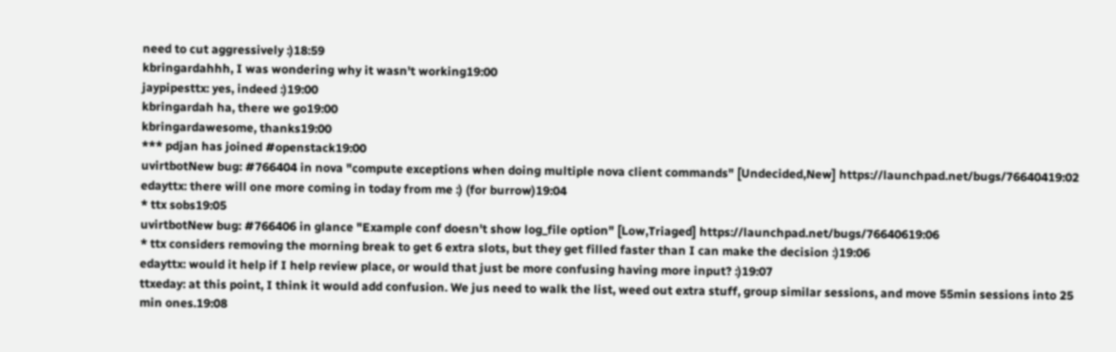need to cut aggressively :)18:59
kbringardahhh, I was wondering why it wasn't working19:00
jaypipesttx: yes, indeed :)19:00
kbringardah ha, there we go19:00
kbringardawesome, thanks19:00
*** pdjan has joined #openstack19:00
uvirtbotNew bug: #766404 in nova "compute exceptions when doing multiple nova client commands" [Undecided,New] https://launchpad.net/bugs/76640419:02
edayttx: there will one more coming in today from me :) (for burrow)19:04
* ttx sobs19:05
uvirtbotNew bug: #766406 in glance "Example conf doesn't show log_file option" [Low,Triaged] https://launchpad.net/bugs/76640619:06
* ttx considers removing the morning break to get 6 extra slots, but they get filled faster than I can make the decision :)19:06
edayttx: would it help if I help review place, or would that just be more confusing having more input? :)19:07
ttxeday: at this point, I think it would add confusion. We jus need to walk the list, weed out extra stuff, group similar sessions, and move 55min sessions into 25 min ones.19:08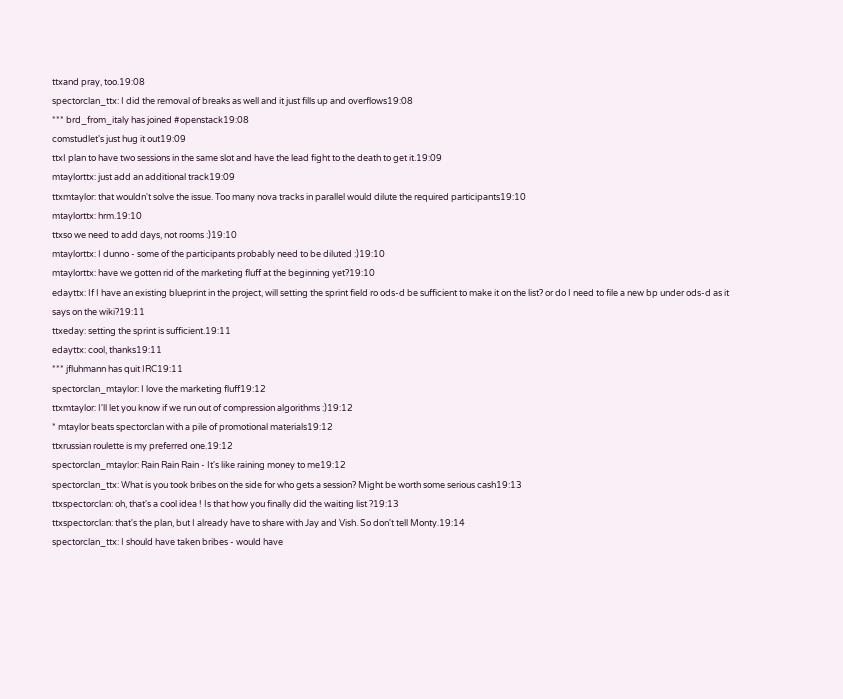ttxand pray, too.19:08
spectorclan_ttx: I did the removal of breaks as well and it just fills up and overflows19:08
*** brd_from_italy has joined #openstack19:08
comstudlet's just hug it out19:09
ttxI plan to have two sessions in the same slot and have the lead fight to the death to get it.19:09
mtaylorttx: just add an additional track19:09
ttxmtaylor: that wouldn't solve the issue. Too many nova tracks in parallel would dilute the required participants19:10
mtaylorttx: hrm.19:10
ttxso we need to add days, not rooms :)19:10
mtaylorttx: I dunno - some of the participants probably need to be diluted :)19:10
mtaylorttx: have we gotten rid of the marketing fluff at the beginning yet?19:10
edayttx: If I have an existing blueprint in the project, will setting the sprint field ro ods-d be sufficient to make it on the list? or do I need to file a new bp under ods-d as it says on the wiki?19:11
ttxeday: setting the sprint is sufficient.19:11
edayttx: cool, thanks19:11
*** jfluhmann has quit IRC19:11
spectorclan_mtaylor: I love the marketing fluff19:12
ttxmtaylor: I'll let you know if we run out of compression algorithms :)19:12
* mtaylor beats spectorclan with a pile of promotional materials19:12
ttxrussian roulette is my preferred one.19:12
spectorclan_mtaylor: Rain Rain Rain - It's like raining money to me19:12
spectorclan_ttx: What is you took bribes on the side for who gets a session? Might be worth some serious cash19:13
ttxspectorclan: oh, that's a cool idea ! Is that how you finally did the waiting list ?19:13
ttxspectorclan: that's the plan, but I already have to share with Jay and Vish. So don't tell Monty.19:14
spectorclan_ttx: I should have taken bribes - would have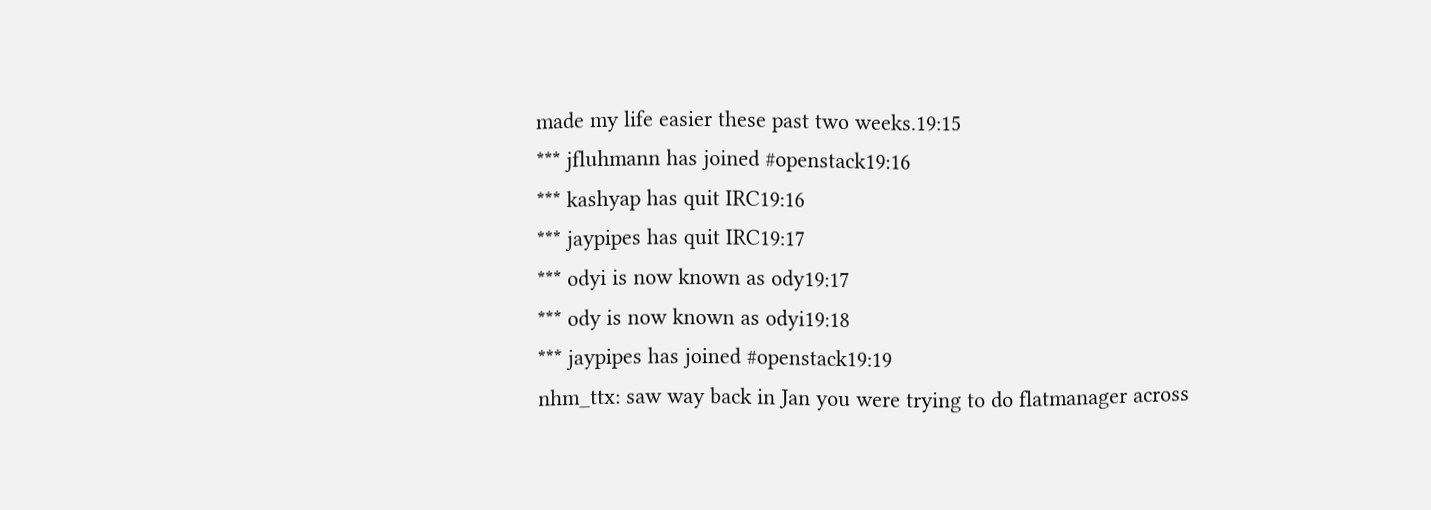made my life easier these past two weeks.19:15
*** jfluhmann has joined #openstack19:16
*** kashyap has quit IRC19:16
*** jaypipes has quit IRC19:17
*** odyi is now known as ody19:17
*** ody is now known as odyi19:18
*** jaypipes has joined #openstack19:19
nhm_ttx: saw way back in Jan you were trying to do flatmanager across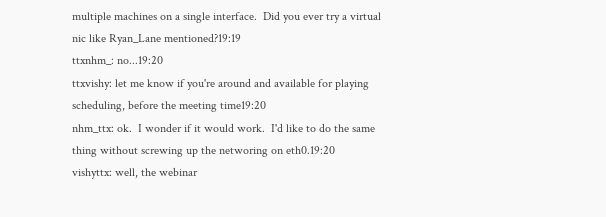multiple machines on a single interface.  Did you ever try a virtual nic like Ryan_Lane mentioned?19:19
ttxnhm_: no...19:20
ttxvishy: let me know if you're around and available for playing scheduling, before the meeting time19:20
nhm_ttx: ok.  I wonder if it would work.  I'd like to do the same thing without screwing up the networing on eth0.19:20
vishyttx: well, the webinar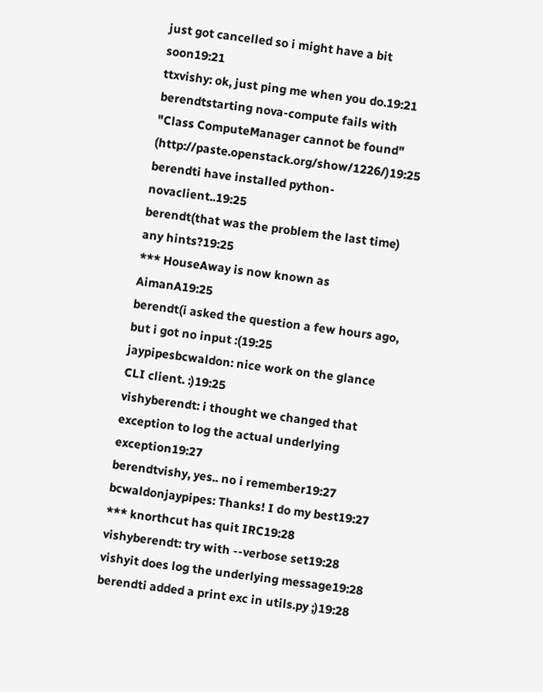just got cancelled so i might have a bit soon19:21
ttxvishy: ok, just ping me when you do.19:21
berendtstarting nova-compute fails with "Class ComputeManager cannot be found" (http://paste.openstack.org/show/1226/)19:25
berendti have installed python-novaclient..19:25
berendt(that was the problem the last time) any hints?19:25
*** HouseAway is now known as AimanA19:25
berendt(i asked the question a few hours ago, but i got no input :(19:25
jaypipesbcwaldon: nice work on the glance CLI client. :)19:25
vishyberendt: i thought we changed that exception to log the actual underlying exception19:27
berendtvishy, yes.. no i remember19:27
bcwaldonjaypipes: Thanks! I do my best19:27
*** knorthcut has quit IRC19:28
vishyberendt: try with --verbose set19:28
vishyit does log the underlying message19:28
berendti added a print exc in utils.py ;)19:28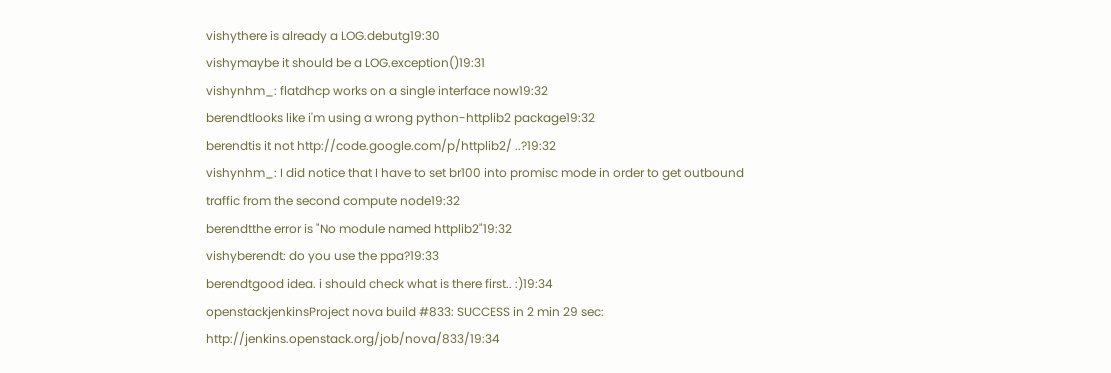vishythere is already a LOG.debutg19:30
vishymaybe it should be a LOG.exception()19:31
vishynhm_: flatdhcp works on a single interface now19:32
berendtlooks like i'm using a wrong python-httplib2 package19:32
berendtis it not http://code.google.com/p/httplib2/ ..?19:32
vishynhm_: I did notice that I have to set br100 into promisc mode in order to get outbound traffic from the second compute node19:32
berendtthe error is "No module named httplib2"19:32
vishyberendt: do you use the ppa?19:33
berendtgood idea. i should check what is there first.. :)19:34
openstackjenkinsProject nova build #833: SUCCESS in 2 min 29 sec: http://jenkins.openstack.org/job/nova/833/19:34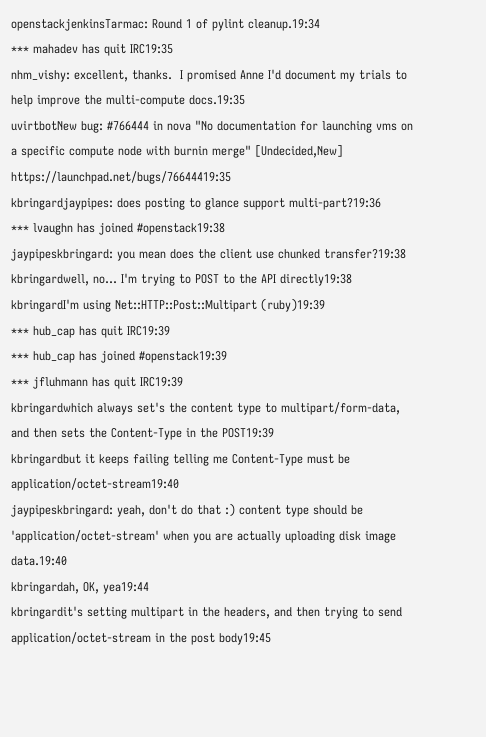openstackjenkinsTarmac: Round 1 of pylint cleanup.19:34
*** mahadev has quit IRC19:35
nhm_vishy: excellent, thanks.  I promised Anne I'd document my trials to help improve the multi-compute docs.19:35
uvirtbotNew bug: #766444 in nova "No documentation for launching vms on a specific compute node with burnin merge" [Undecided,New] https://launchpad.net/bugs/76644419:35
kbringardjaypipes: does posting to glance support multi-part?19:36
*** lvaughn has joined #openstack19:38
jaypipeskbringard: you mean does the client use chunked transfer?19:38
kbringardwell, no... I'm trying to POST to the API directly19:38
kbringardI'm using Net::HTTP::Post::Multipart (ruby)19:39
*** hub_cap has quit IRC19:39
*** hub_cap has joined #openstack19:39
*** jfluhmann has quit IRC19:39
kbringardwhich always set's the content type to multipart/form-data, and then sets the Content-Type in the POST19:39
kbringardbut it keeps failing telling me Content-Type must be application/octet-stream19:40
jaypipeskbringard: yeah, don't do that :) content type should be 'application/octet-stream' when you are actually uploading disk image data.19:40
kbringardah, OK, yea19:44
kbringardit's setting multipart in the headers, and then trying to send application/octet-stream in the post body19:45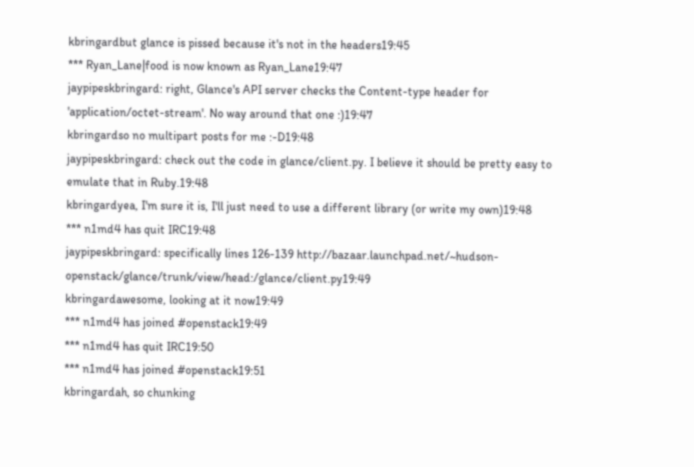kbringardbut glance is pissed because it's not in the headers19:45
*** Ryan_Lane|food is now known as Ryan_Lane19:47
jaypipeskbringard: right, Glance's API server checks the Content-type header for 'application/octet-stream'. No way around that one :)19:47
kbringardso no multipart posts for me :-D19:48
jaypipeskbringard: check out the code in glance/client.py. I believe it should be pretty easy to emulate that in Ruby.19:48
kbringardyea, I'm sure it is, I'll just need to use a different library (or write my own)19:48
*** n1md4 has quit IRC19:48
jaypipeskbringard: specifically lines 126-139 http://bazaar.launchpad.net/~hudson-openstack/glance/trunk/view/head:/glance/client.py19:49
kbringardawesome, looking at it now19:49
*** n1md4 has joined #openstack19:49
*** n1md4 has quit IRC19:50
*** n1md4 has joined #openstack19:51
kbringardah, so chunking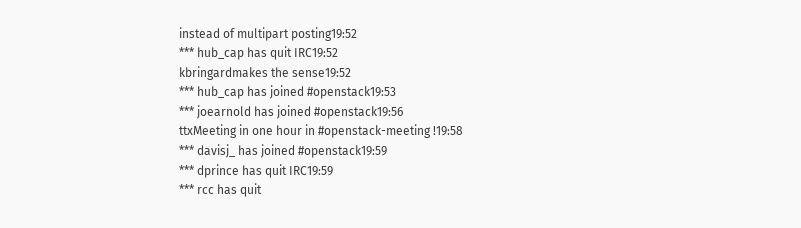instead of multipart posting19:52
*** hub_cap has quit IRC19:52
kbringardmakes the sense19:52
*** hub_cap has joined #openstack19:53
*** joearnold has joined #openstack19:56
ttxMeeting in one hour in #openstack-meeting !19:58
*** davisj_ has joined #openstack19:59
*** dprince has quit IRC19:59
*** rcc has quit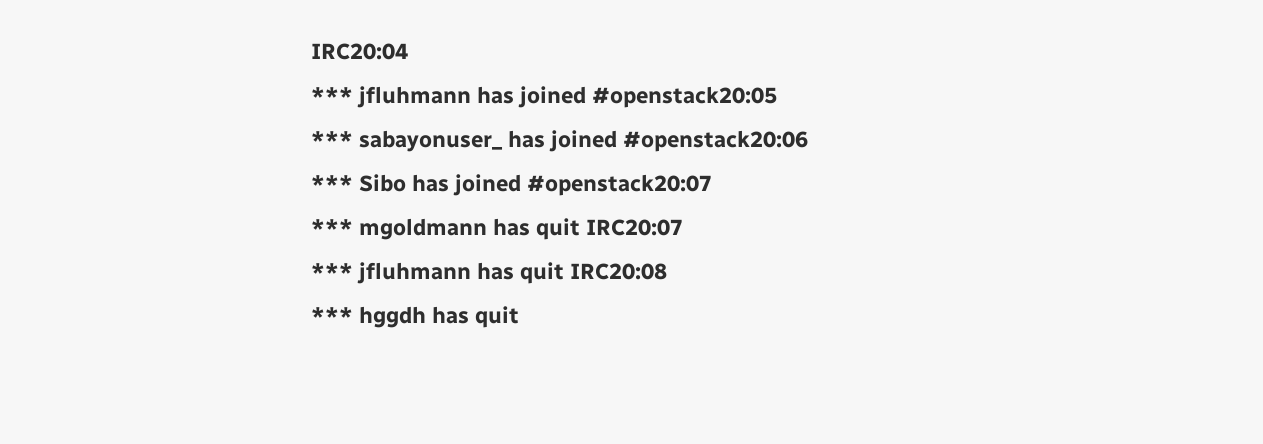IRC20:04
*** jfluhmann has joined #openstack20:05
*** sabayonuser_ has joined #openstack20:06
*** Sibo has joined #openstack20:07
*** mgoldmann has quit IRC20:07
*** jfluhmann has quit IRC20:08
*** hggdh has quit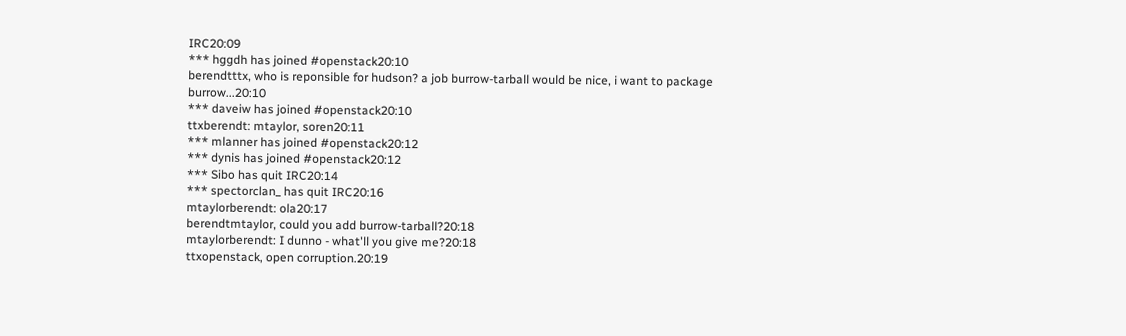IRC20:09
*** hggdh has joined #openstack20:10
berendtttx, who is reponsible for hudson? a job burrow-tarball would be nice, i want to package burrow...20:10
*** daveiw has joined #openstack20:10
ttxberendt: mtaylor, soren20:11
*** mlanner has joined #openstack20:12
*** dynis has joined #openstack20:12
*** Sibo has quit IRC20:14
*** spectorclan_ has quit IRC20:16
mtaylorberendt: ola20:17
berendtmtaylor, could you add burrow-tarball?20:18
mtaylorberendt: I dunno - what'll you give me?20:18
ttxopenstack, open corruption.20:19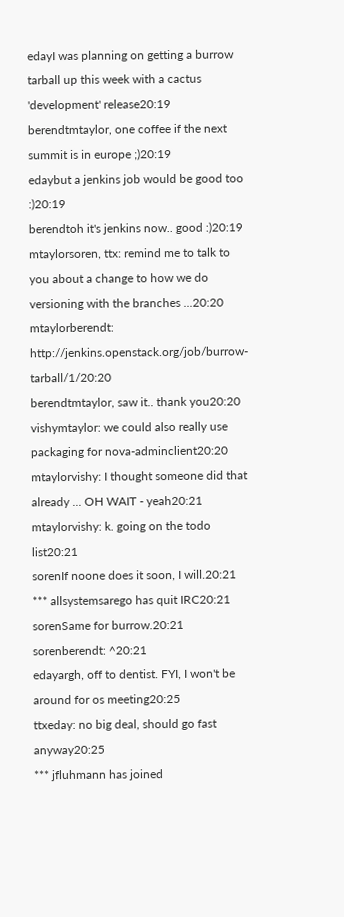edayI was planning on getting a burrow tarball up this week with a cactus 'development' release20:19
berendtmtaylor, one coffee if the next summit is in europe ;)20:19
edaybut a jenkins job would be good too :)20:19
berendtoh it's jenkins now.. good :)20:19
mtaylorsoren, ttx: remind me to talk to you about a change to how we do versioning with the branches ...20:20
mtaylorberendt: http://jenkins.openstack.org/job/burrow-tarball/1/20:20
berendtmtaylor, saw it.. thank you20:20
vishymtaylor: we could also really use packaging for nova-adminclient20:20
mtaylorvishy: I thought someone did that already ... OH WAIT - yeah20:21
mtaylorvishy: k. going on the todo list20:21
sorenIf noone does it soon, I will.20:21
*** allsystemsarego has quit IRC20:21
sorenSame for burrow.20:21
sorenberendt: ^20:21
edayargh, off to dentist. FYI, I won't be around for os meeting20:25
ttxeday: no big deal, should go fast anyway20:25
*** jfluhmann has joined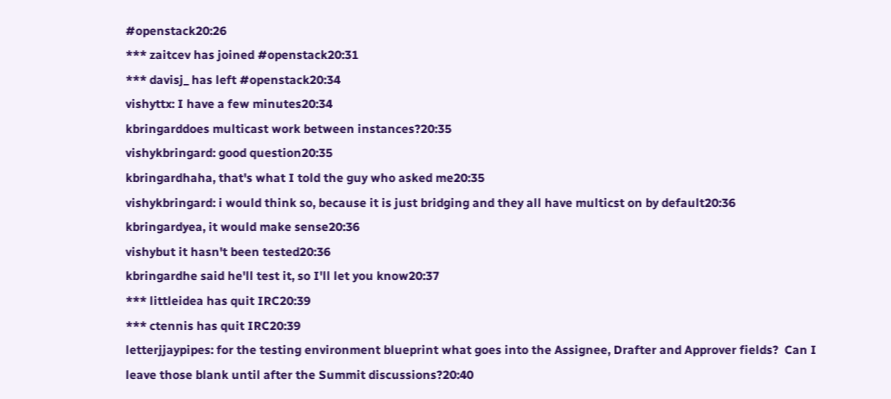#openstack20:26
*** zaitcev has joined #openstack20:31
*** davisj_ has left #openstack20:34
vishyttx: I have a few minutes20:34
kbringarddoes multicast work between instances?20:35
vishykbringard: good question20:35
kbringardhaha, that's what I told the guy who asked me20:35
vishykbringard: i would think so, because it is just bridging and they all have multicst on by default20:36
kbringardyea, it would make sense20:36
vishybut it hasn't been tested20:36
kbringardhe said he'll test it, so I'll let you know20:37
*** littleidea has quit IRC20:39
*** ctennis has quit IRC20:39
letterjjaypipes: for the testing environment blueprint what goes into the Assignee, Drafter and Approver fields?  Can I leave those blank until after the Summit discussions?20:40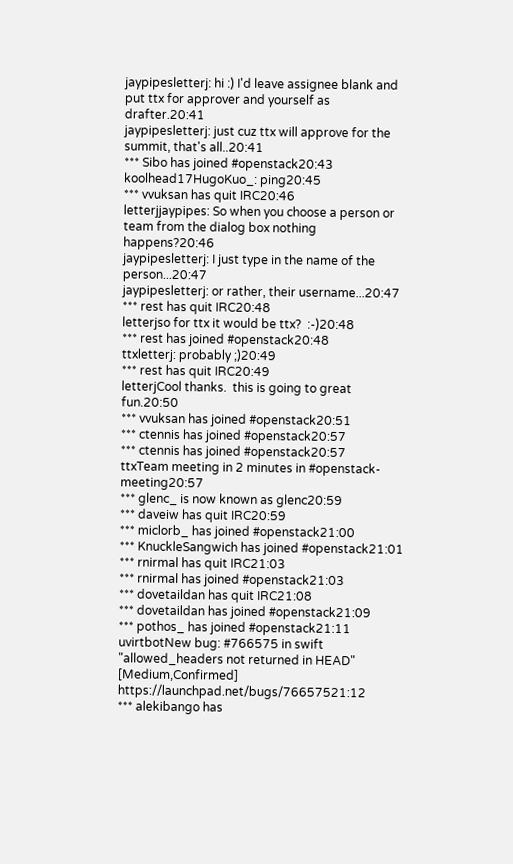jaypipesletterj: hi :) I'd leave assignee blank and put ttx for approver and yourself as drafter.20:41
jaypipesletterj: just cuz ttx will approve for the summit, that's all..20:41
*** Sibo has joined #openstack20:43
koolhead17HugoKuo_: ping20:45
*** vvuksan has quit IRC20:46
letterjjaypipes: So when you choose a person or team from the dialog box nothing happens?20:46
jaypipesletterj: I just type in the name of the person...20:47
jaypipesletterj: or rather, their username...20:47
*** rest has quit IRC20:48
letterjso for ttx it would be ttx?  :-)20:48
*** rest has joined #openstack20:48
ttxletterj: probably ;)20:49
*** rest has quit IRC20:49
letterjCool thanks.  this is going to great fun.20:50
*** vvuksan has joined #openstack20:51
*** ctennis has joined #openstack20:57
*** ctennis has joined #openstack20:57
ttxTeam meeting in 2 minutes in #openstack-meeting20:57
*** glenc_ is now known as glenc20:59
*** daveiw has quit IRC20:59
*** miclorb_ has joined #openstack21:00
*** KnuckleSangwich has joined #openstack21:01
*** rnirmal has quit IRC21:03
*** rnirmal has joined #openstack21:03
*** dovetaildan has quit IRC21:08
*** dovetaildan has joined #openstack21:09
*** pothos_ has joined #openstack21:11
uvirtbotNew bug: #766575 in swift "allowed_headers not returned in HEAD" [Medium,Confirmed] https://launchpad.net/bugs/76657521:12
*** alekibango has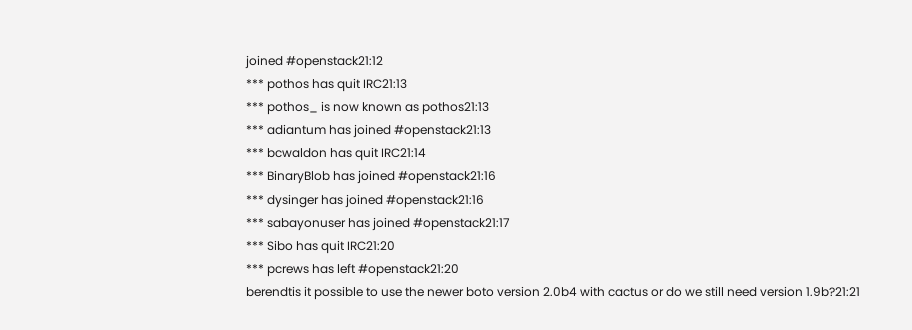joined #openstack21:12
*** pothos has quit IRC21:13
*** pothos_ is now known as pothos21:13
*** adiantum has joined #openstack21:13
*** bcwaldon has quit IRC21:14
*** BinaryBlob has joined #openstack21:16
*** dysinger has joined #openstack21:16
*** sabayonuser has joined #openstack21:17
*** Sibo has quit IRC21:20
*** pcrews has left #openstack21:20
berendtis it possible to use the newer boto version 2.0b4 with cactus or do we still need version 1.9b?21:21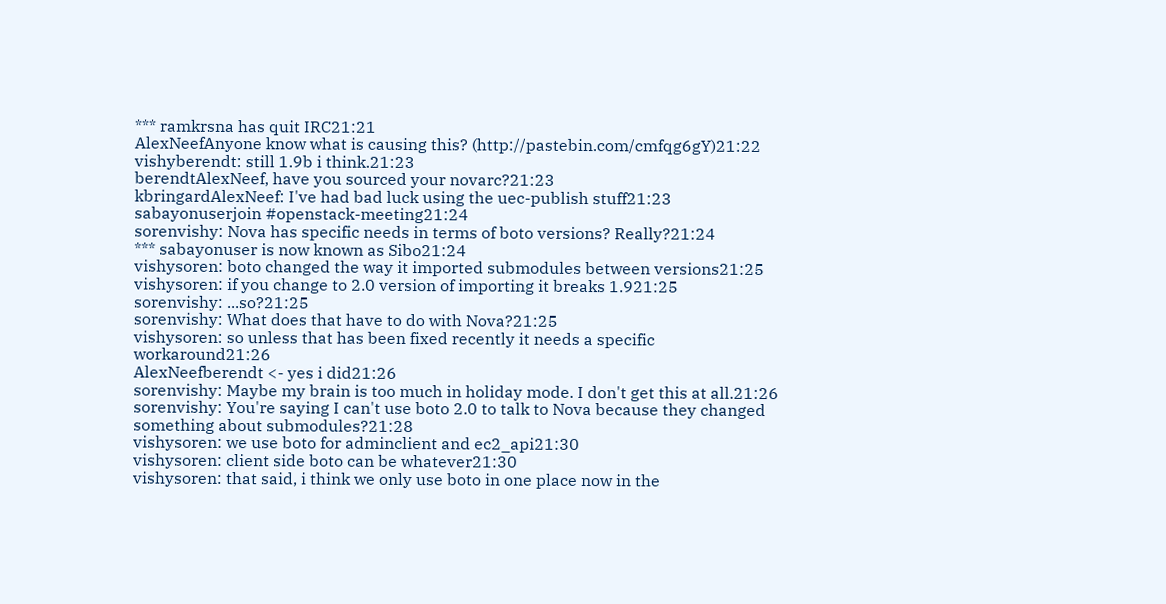*** ramkrsna has quit IRC21:21
AlexNeefAnyone know what is causing this? (http://pastebin.com/cmfqg6gY)21:22
vishyberendt: still 1.9b i think.21:23
berendtAlexNeef, have you sourced your novarc?21:23
kbringardAlexNeef: I've had bad luck using the uec-publish stuff21:23
sabayonuserjoin #openstack-meeting21:24
sorenvishy: Nova has specific needs in terms of boto versions? Really?21:24
*** sabayonuser is now known as Sibo21:24
vishysoren: boto changed the way it imported submodules between versions21:25
vishysoren: if you change to 2.0 version of importing it breaks 1.921:25
sorenvishy: ...so?21:25
sorenvishy: What does that have to do with Nova?21:25
vishysoren: so unless that has been fixed recently it needs a specific workaround21:26
AlexNeefberendt <- yes i did21:26
sorenvishy: Maybe my brain is too much in holiday mode. I don't get this at all.21:26
sorenvishy: You're saying I can't use boto 2.0 to talk to Nova because they changed something about submodules?21:28
vishysoren: we use boto for adminclient and ec2_api21:30
vishysoren: client side boto can be whatever21:30
vishysoren: that said, i think we only use boto in one place now in the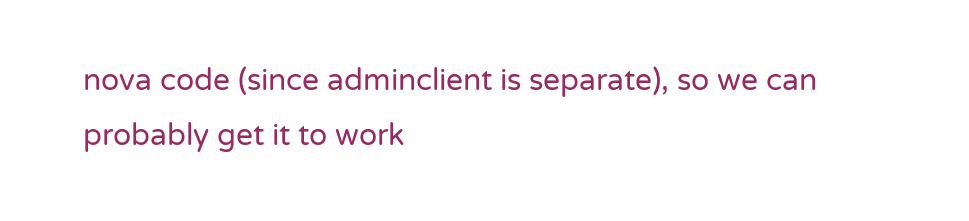nova code (since adminclient is separate), so we can probably get it to work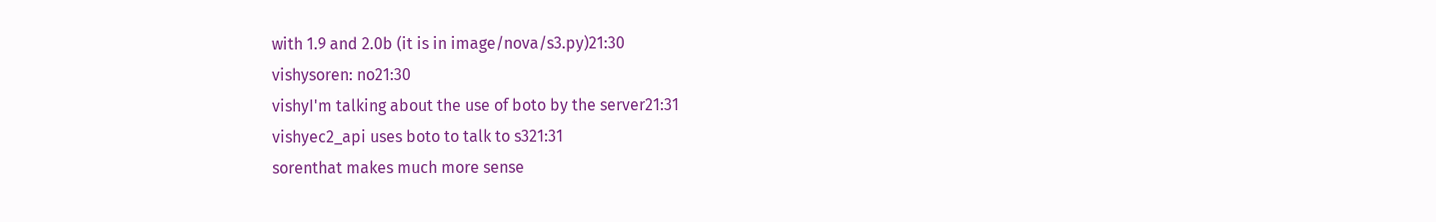with 1.9 and 2.0b (it is in image/nova/s3.py)21:30
vishysoren: no21:30
vishyI'm talking about the use of boto by the server21:31
vishyec2_api uses boto to talk to s321:31
sorenthat makes much more sense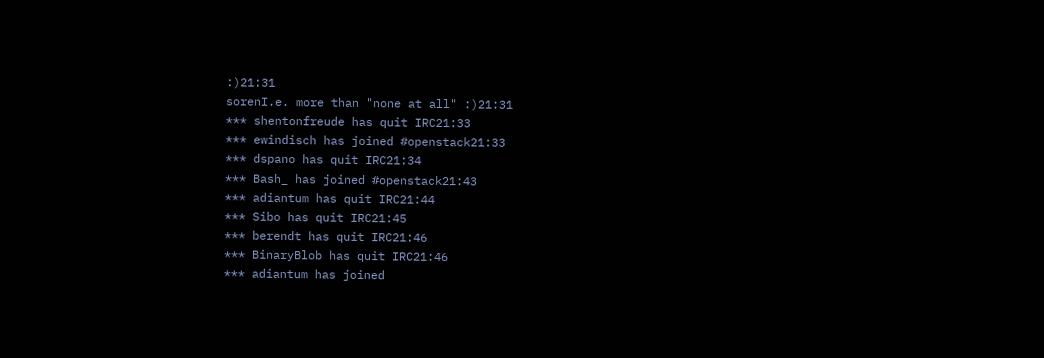:)21:31
sorenI.e. more than "none at all" :)21:31
*** shentonfreude has quit IRC21:33
*** ewindisch has joined #openstack21:33
*** dspano has quit IRC21:34
*** Bash_ has joined #openstack21:43
*** adiantum has quit IRC21:44
*** Sibo has quit IRC21:45
*** berendt has quit IRC21:46
*** BinaryBlob has quit IRC21:46
*** adiantum has joined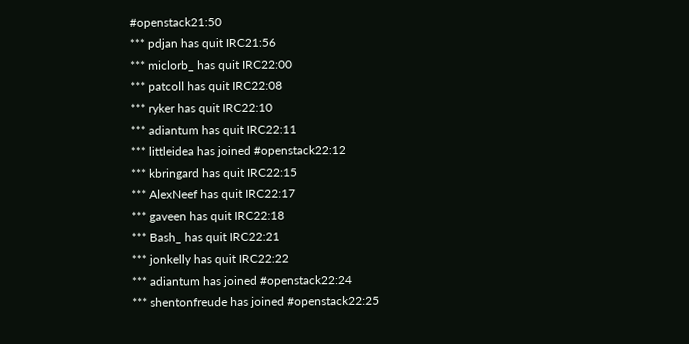#openstack21:50
*** pdjan has quit IRC21:56
*** miclorb_ has quit IRC22:00
*** patcoll has quit IRC22:08
*** ryker has quit IRC22:10
*** adiantum has quit IRC22:11
*** littleidea has joined #openstack22:12
*** kbringard has quit IRC22:15
*** AlexNeef has quit IRC22:17
*** gaveen has quit IRC22:18
*** Bash_ has quit IRC22:21
*** jonkelly has quit IRC22:22
*** adiantum has joined #openstack22:24
*** shentonfreude has joined #openstack22:25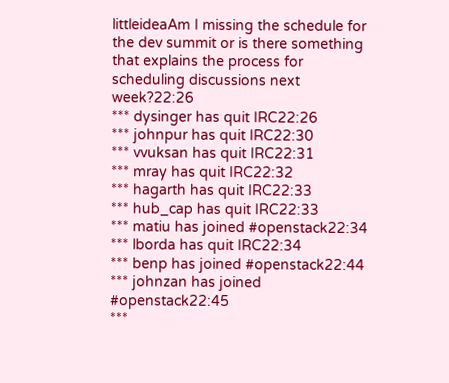littleideaAm I missing the schedule for the dev summit or is there something that explains the process for scheduling discussions next week?22:26
*** dysinger has quit IRC22:26
*** johnpur has quit IRC22:30
*** vvuksan has quit IRC22:31
*** mray has quit IRC22:32
*** hagarth has quit IRC22:33
*** hub_cap has quit IRC22:33
*** matiu has joined #openstack22:34
*** lborda has quit IRC22:34
*** benp has joined #openstack22:44
*** johnzan has joined #openstack22:45
***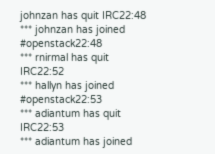johnzan has quit IRC22:48
*** johnzan has joined #openstack22:48
*** rnirmal has quit IRC22:52
*** hallyn has joined #openstack22:53
*** adiantum has quit IRC22:53
*** adiantum has joined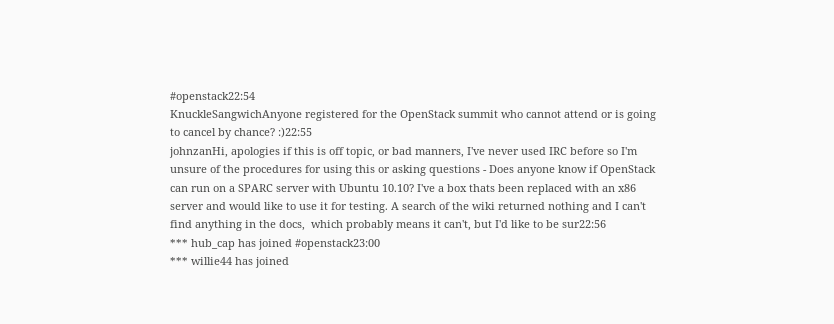#openstack22:54
KnuckleSangwichAnyone registered for the OpenStack summit who cannot attend or is going to cancel by chance? :)22:55
johnzanHi, apologies if this is off topic, or bad manners, I've never used IRC before so I'm unsure of the procedures for using this or asking questions - Does anyone know if OpenStack can run on a SPARC server with Ubuntu 10.10? I've a box thats been replaced with an x86 server and would like to use it for testing. A search of the wiki returned nothing and I can't find anything in the docs,  which probably means it can't, but I'd like to be sur22:56
*** hub_cap has joined #openstack23:00
*** willie44 has joined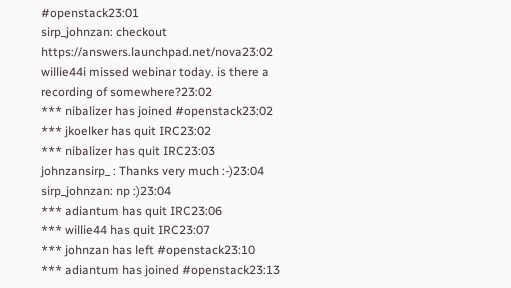#openstack23:01
sirp_johnzan: checkout https://answers.launchpad.net/nova23:02
willie44i missed webinar today. is there a recording of somewhere?23:02
*** nibalizer has joined #openstack23:02
*** jkoelker has quit IRC23:02
*** nibalizer has quit IRC23:03
johnzansirp_ : Thanks very much :-)23:04
sirp_johnzan: np :)23:04
*** adiantum has quit IRC23:06
*** willie44 has quit IRC23:07
*** johnzan has left #openstack23:10
*** adiantum has joined #openstack23:13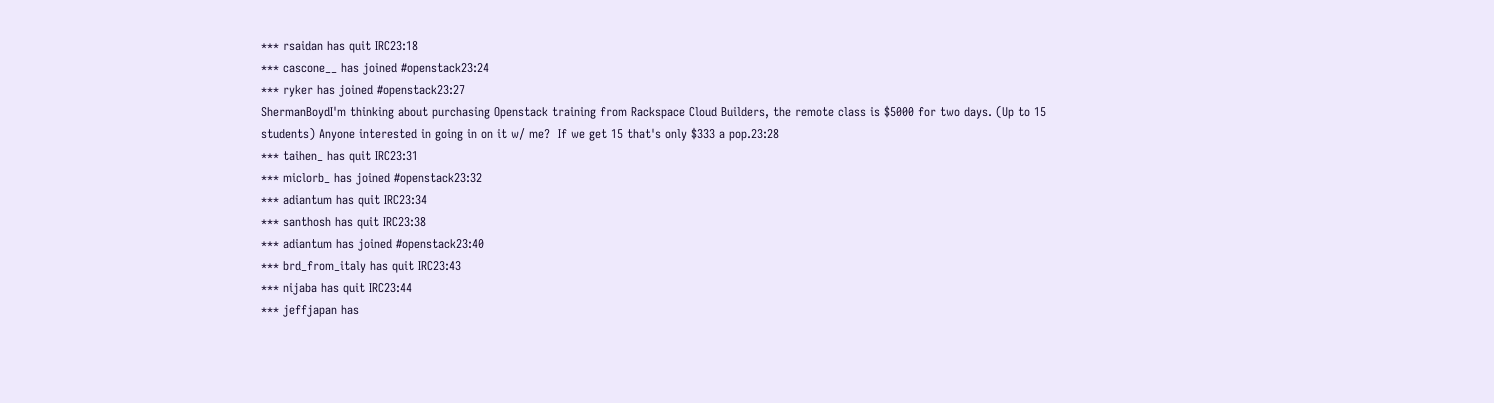*** rsaidan has quit IRC23:18
*** cascone__ has joined #openstack23:24
*** ryker has joined #openstack23:27
ShermanBoydI'm thinking about purchasing Openstack training from Rackspace Cloud Builders, the remote class is $5000 for two days. (Up to 15 students) Anyone interested in going in on it w/ me?  If we get 15 that's only $333 a pop.23:28
*** taihen_ has quit IRC23:31
*** miclorb_ has joined #openstack23:32
*** adiantum has quit IRC23:34
*** santhosh has quit IRC23:38
*** adiantum has joined #openstack23:40
*** brd_from_italy has quit IRC23:43
*** nijaba has quit IRC23:44
*** jeffjapan has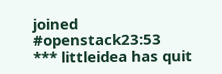joined #openstack23:53
*** littleidea has quit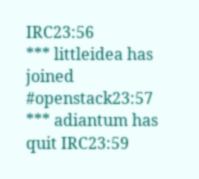IRC23:56
*** littleidea has joined #openstack23:57
*** adiantum has quit IRC23:59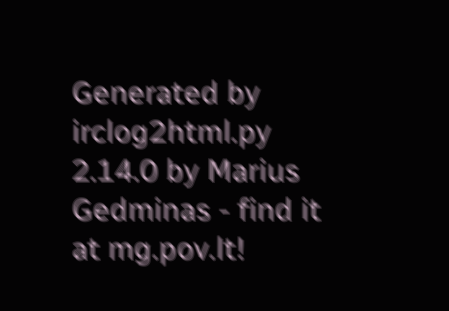Generated by irclog2html.py 2.14.0 by Marius Gedminas - find it at mg.pov.lt!